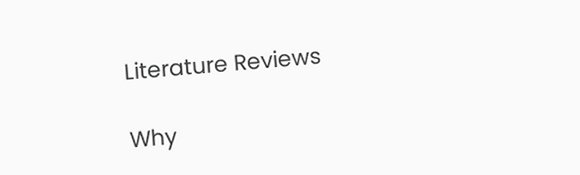Literature Reviews

Why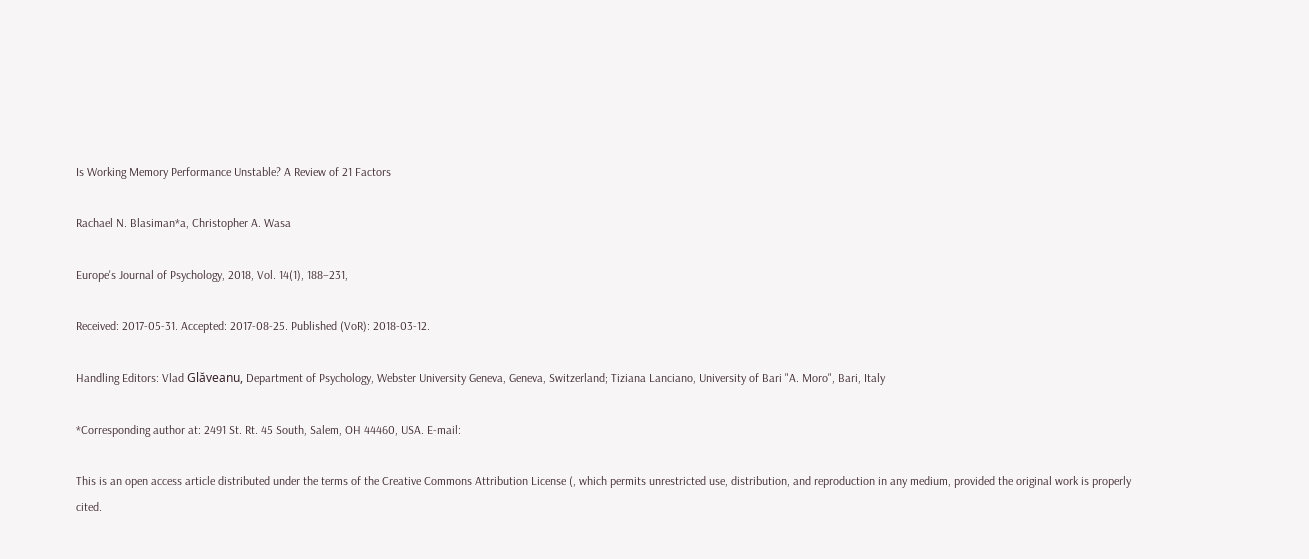Is Working Memory Performance Unstable? A Review of 21 Factors

Rachael N. Blasiman*a, Christopher A. Wasa

Europe's Journal of Psychology, 2018, Vol. 14(1), 188–231,

Received: 2017-05-31. Accepted: 2017-08-25. Published (VoR): 2018-03-12.

Handling Editors: Vlad Glăveanu, Department of Psychology, Webster University Geneva, Geneva, Switzerland; Tiziana Lanciano, University of Bari "A. Moro", Bari, Italy

*Corresponding author at: 2491 St. Rt. 45 South, Salem, OH 44460, USA. E-mail:

This is an open access article distributed under the terms of the Creative Commons Attribution License (, which permits unrestricted use, distribution, and reproduction in any medium, provided the original work is properly cited.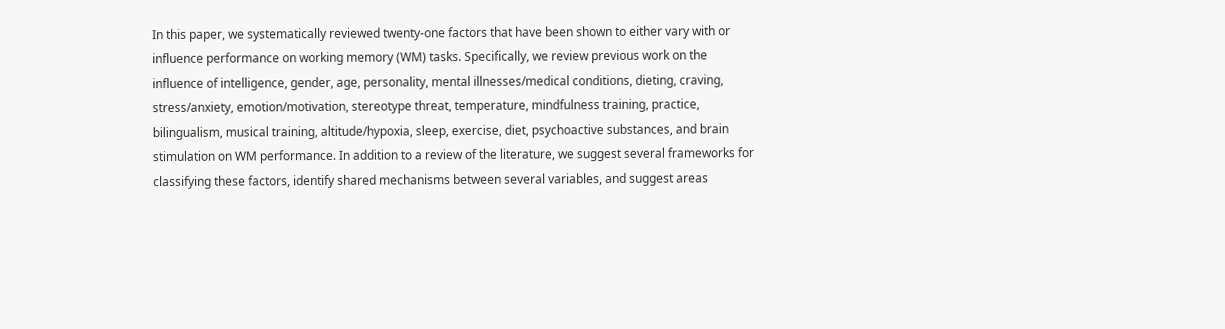In this paper, we systematically reviewed twenty-one factors that have been shown to either vary with or influence performance on working memory (WM) tasks. Specifically, we review previous work on the influence of intelligence, gender, age, personality, mental illnesses/medical conditions, dieting, craving, stress/anxiety, emotion/motivation, stereotype threat, temperature, mindfulness training, practice, bilingualism, musical training, altitude/hypoxia, sleep, exercise, diet, psychoactive substances, and brain stimulation on WM performance. In addition to a review of the literature, we suggest several frameworks for classifying these factors, identify shared mechanisms between several variables, and suggest areas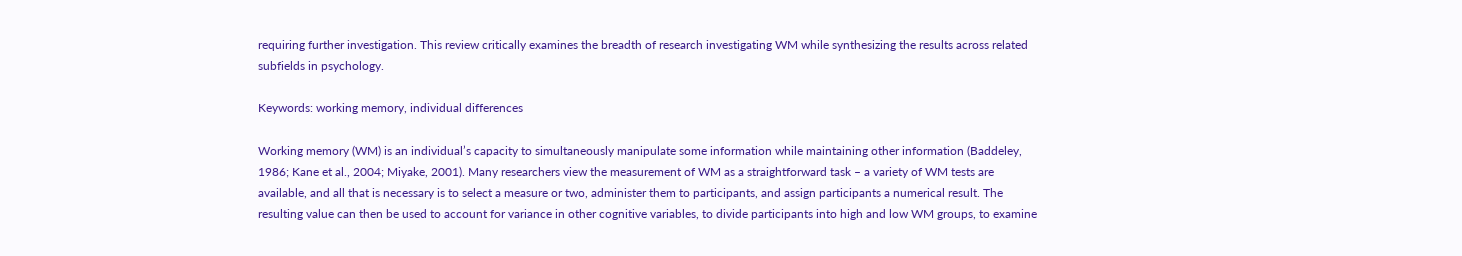requiring further investigation. This review critically examines the breadth of research investigating WM while synthesizing the results across related subfields in psychology.

Keywords: working memory, individual differences

Working memory (WM) is an individual’s capacity to simultaneously manipulate some information while maintaining other information (Baddeley, 1986; Kane et al., 2004; Miyake, 2001). Many researchers view the measurement of WM as a straightforward task – a variety of WM tests are available, and all that is necessary is to select a measure or two, administer them to participants, and assign participants a numerical result. The resulting value can then be used to account for variance in other cognitive variables, to divide participants into high and low WM groups, to examine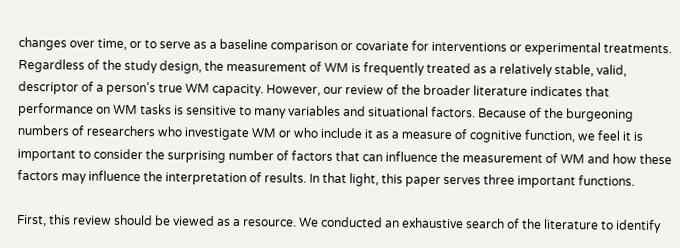changes over time, or to serve as a baseline comparison or covariate for interventions or experimental treatments. Regardless of the study design, the measurement of WM is frequently treated as a relatively stable, valid, descriptor of a person’s true WM capacity. However, our review of the broader literature indicates that performance on WM tasks is sensitive to many variables and situational factors. Because of the burgeoning numbers of researchers who investigate WM or who include it as a measure of cognitive function, we feel it is important to consider the surprising number of factors that can influence the measurement of WM and how these factors may influence the interpretation of results. In that light, this paper serves three important functions.

First, this review should be viewed as a resource. We conducted an exhaustive search of the literature to identify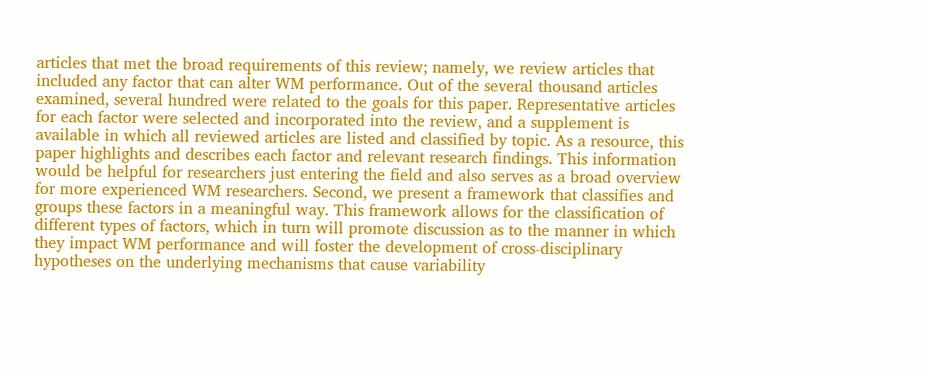articles that met the broad requirements of this review; namely, we review articles that included any factor that can alter WM performance. Out of the several thousand articles examined, several hundred were related to the goals for this paper. Representative articles for each factor were selected and incorporated into the review, and a supplement is available in which all reviewed articles are listed and classified by topic. As a resource, this paper highlights and describes each factor and relevant research findings. This information would be helpful for researchers just entering the field and also serves as a broad overview for more experienced WM researchers. Second, we present a framework that classifies and groups these factors in a meaningful way. This framework allows for the classification of different types of factors, which in turn will promote discussion as to the manner in which they impact WM performance and will foster the development of cross-disciplinary hypotheses on the underlying mechanisms that cause variability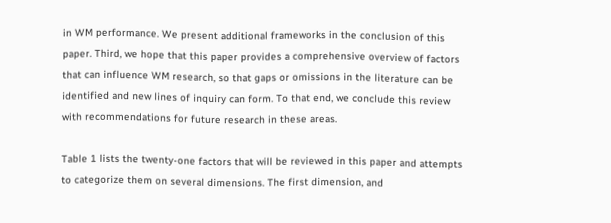in WM performance. We present additional frameworks in the conclusion of this paper. Third, we hope that this paper provides a comprehensive overview of factors that can influence WM research, so that gaps or omissions in the literature can be identified and new lines of inquiry can form. To that end, we conclude this review with recommendations for future research in these areas.

Table 1 lists the twenty-one factors that will be reviewed in this paper and attempts to categorize them on several dimensions. The first dimension, and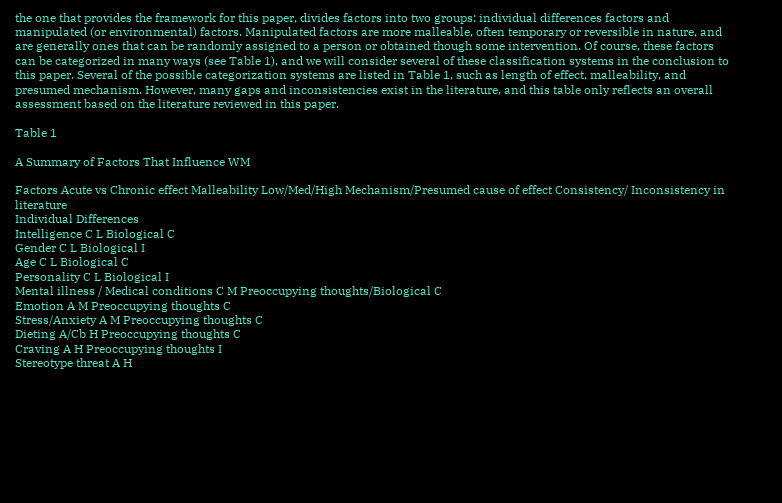the one that provides the framework for this paper, divides factors into two groups: individual differences factors and manipulated (or environmental) factors. Manipulated factors are more malleable, often temporary or reversible in nature, and are generally ones that can be randomly assigned to a person or obtained though some intervention. Of course, these factors can be categorized in many ways (see Table 1), and we will consider several of these classification systems in the conclusion to this paper. Several of the possible categorization systems are listed in Table 1, such as length of effect, malleability, and presumed mechanism. However, many gaps and inconsistencies exist in the literature, and this table only reflects an overall assessment based on the literature reviewed in this paper.

Table 1

A Summary of Factors That Influence WM

Factors Acute vs Chronic effect Malleability Low/Med/High Mechanism/Presumed cause of effect Consistency/ Inconsistency in literature
Individual Differences
Intelligence C L Biological C
Gender C L Biological I
Age C L Biological C
Personality C L Biological I
Mental illness / Medical conditions C M Preoccupying thoughts/Biological C
Emotion A M Preoccupying thoughts C
Stress/Anxiety A M Preoccupying thoughts C
Dieting A/Cb H Preoccupying thoughts C
Craving A H Preoccupying thoughts I
Stereotype threat A H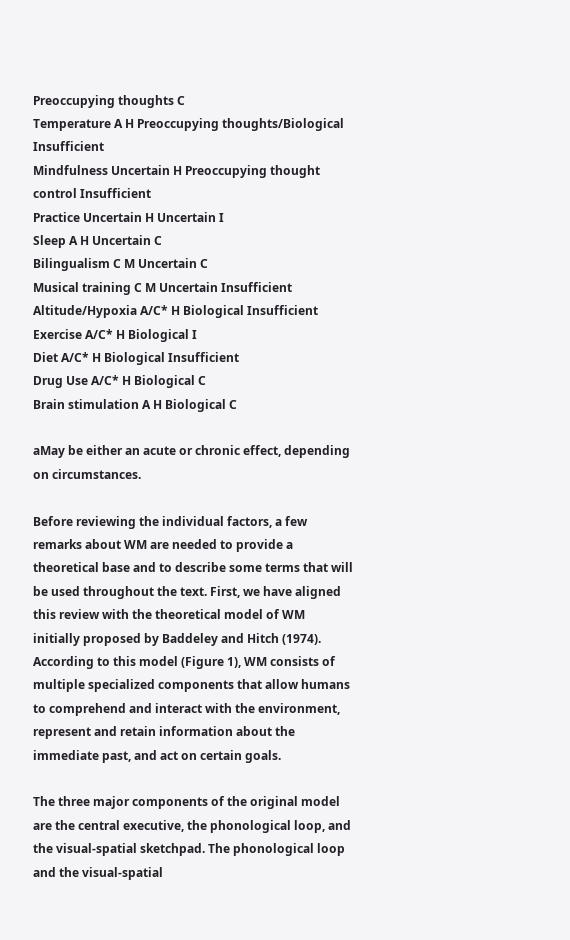Preoccupying thoughts C
Temperature A H Preoccupying thoughts/Biological Insufficient
Mindfulness Uncertain H Preoccupying thought control Insufficient
Practice Uncertain H Uncertain I
Sleep A H Uncertain C
Bilingualism C M Uncertain C
Musical training C M Uncertain Insufficient
Altitude/Hypoxia A/C* H Biological Insufficient
Exercise A/C* H Biological I
Diet A/C* H Biological Insufficient
Drug Use A/C* H Biological C
Brain stimulation A H Biological C

aMay be either an acute or chronic effect, depending on circumstances.

Before reviewing the individual factors, a few remarks about WM are needed to provide a theoretical base and to describe some terms that will be used throughout the text. First, we have aligned this review with the theoretical model of WM initially proposed by Baddeley and Hitch (1974). According to this model (Figure 1), WM consists of multiple specialized components that allow humans to comprehend and interact with the environment, represent and retain information about the immediate past, and act on certain goals.

The three major components of the original model are the central executive, the phonological loop, and the visual-spatial sketchpad. The phonological loop and the visual-spatial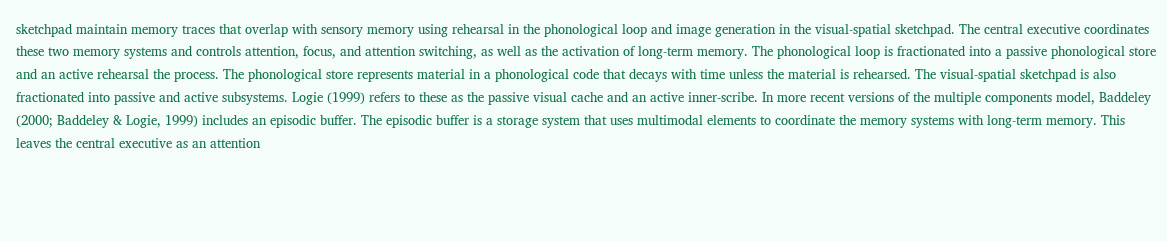sketchpad maintain memory traces that overlap with sensory memory using rehearsal in the phonological loop and image generation in the visual-spatial sketchpad. The central executive coordinates these two memory systems and controls attention, focus, and attention switching, as well as the activation of long-term memory. The phonological loop is fractionated into a passive phonological store and an active rehearsal the process. The phonological store represents material in a phonological code that decays with time unless the material is rehearsed. The visual-spatial sketchpad is also fractionated into passive and active subsystems. Logie (1999) refers to these as the passive visual cache and an active inner-scribe. In more recent versions of the multiple components model, Baddeley (2000; Baddeley & Logie, 1999) includes an episodic buffer. The episodic buffer is a storage system that uses multimodal elements to coordinate the memory systems with long-term memory. This leaves the central executive as an attention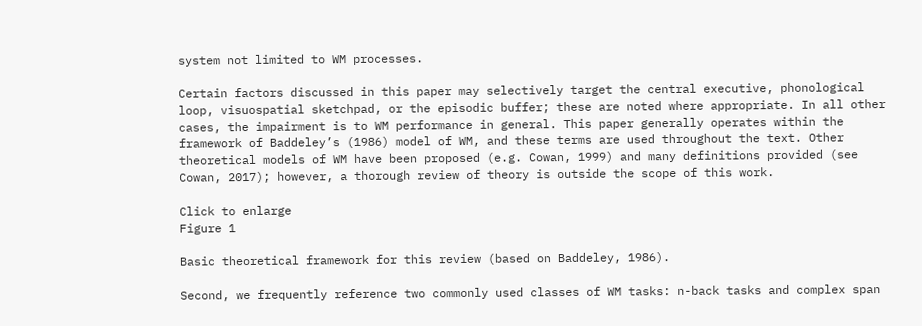system not limited to WM processes.

Certain factors discussed in this paper may selectively target the central executive, phonological loop, visuospatial sketchpad, or the episodic buffer; these are noted where appropriate. In all other cases, the impairment is to WM performance in general. This paper generally operates within the framework of Baddeley’s (1986) model of WM, and these terms are used throughout the text. Other theoretical models of WM have been proposed (e.g. Cowan, 1999) and many definitions provided (see Cowan, 2017); however, a thorough review of theory is outside the scope of this work.

Click to enlarge
Figure 1

Basic theoretical framework for this review (based on Baddeley, 1986).

Second, we frequently reference two commonly used classes of WM tasks: n-back tasks and complex span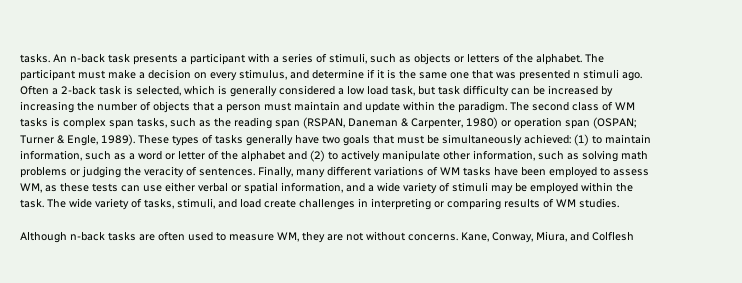tasks. An n-back task presents a participant with a series of stimuli, such as objects or letters of the alphabet. The participant must make a decision on every stimulus, and determine if it is the same one that was presented n stimuli ago. Often a 2-back task is selected, which is generally considered a low load task, but task difficulty can be increased by increasing the number of objects that a person must maintain and update within the paradigm. The second class of WM tasks is complex span tasks, such as the reading span (RSPAN, Daneman & Carpenter, 1980) or operation span (OSPAN; Turner & Engle, 1989). These types of tasks generally have two goals that must be simultaneously achieved: (1) to maintain information, such as a word or letter of the alphabet and (2) to actively manipulate other information, such as solving math problems or judging the veracity of sentences. Finally, many different variations of WM tasks have been employed to assess WM, as these tests can use either verbal or spatial information, and a wide variety of stimuli may be employed within the task. The wide variety of tasks, stimuli, and load create challenges in interpreting or comparing results of WM studies.

Although n-back tasks are often used to measure WM, they are not without concerns. Kane, Conway, Miura, and Colflesh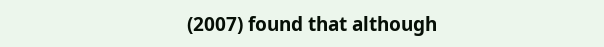(2007) found that although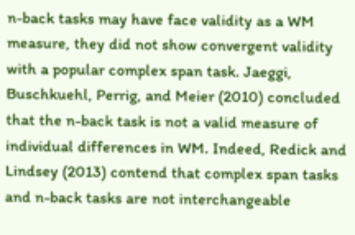n-back tasks may have face validity as a WM measure, they did not show convergent validity with a popular complex span task. Jaeggi, Buschkuehl, Perrig, and Meier (2010) concluded that the n-back task is not a valid measure of individual differences in WM. Indeed, Redick and Lindsey (2013) contend that complex span tasks and n-back tasks are not interchangeable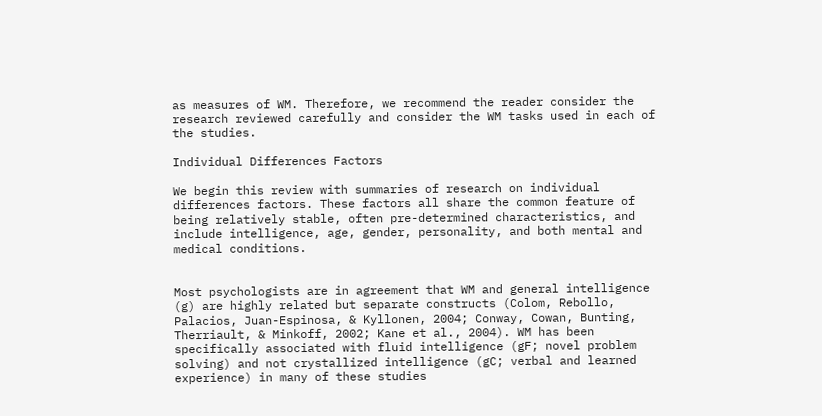as measures of WM. Therefore, we recommend the reader consider the research reviewed carefully and consider the WM tasks used in each of the studies.

Individual Differences Factors

We begin this review with summaries of research on individual differences factors. These factors all share the common feature of being relatively stable, often pre-determined characteristics, and include intelligence, age, gender, personality, and both mental and medical conditions.


Most psychologists are in agreement that WM and general intelligence (g) are highly related but separate constructs (Colom, Rebollo, Palacios, Juan-Espinosa, & Kyllonen, 2004; Conway, Cowan, Bunting, Therriault, & Minkoff, 2002; Kane et al., 2004). WM has been specifically associated with fluid intelligence (gF; novel problem solving) and not crystallized intelligence (gC; verbal and learned experience) in many of these studies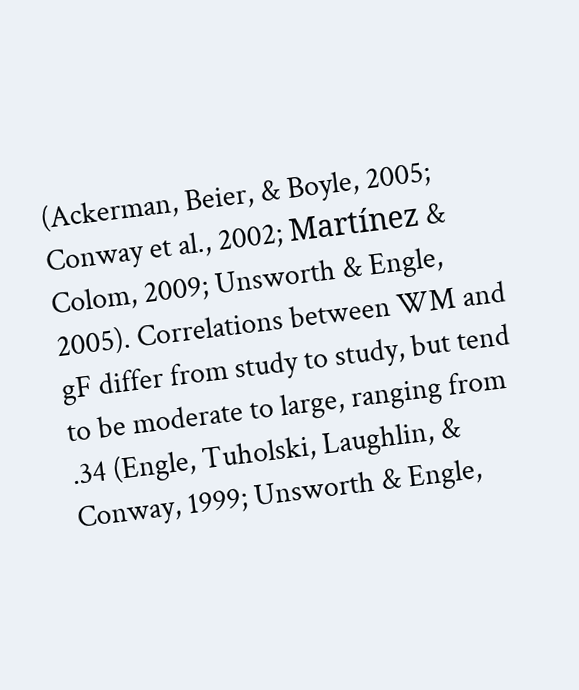(Ackerman, Beier, & Boyle, 2005; Conway et al., 2002; Martínez & Colom, 2009; Unsworth & Engle, 2005). Correlations between WM and gF differ from study to study, but tend to be moderate to large, ranging from .34 (Engle, Tuholski, Laughlin, & Conway, 1999; Unsworth & Engle,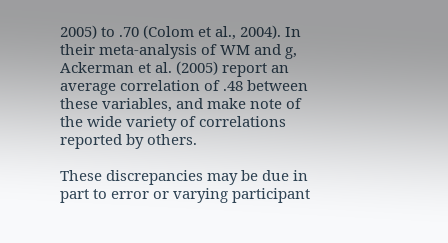2005) to .70 (Colom et al., 2004). In their meta-analysis of WM and g, Ackerman et al. (2005) report an average correlation of .48 between these variables, and make note of the wide variety of correlations reported by others.

These discrepancies may be due in part to error or varying participant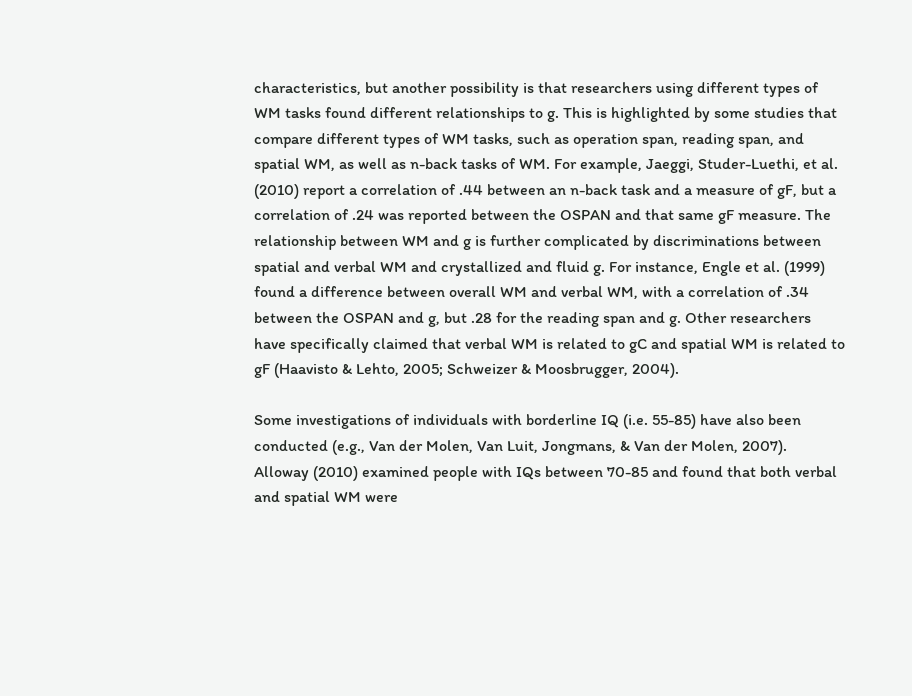characteristics, but another possibility is that researchers using different types of WM tasks found different relationships to g. This is highlighted by some studies that compare different types of WM tasks, such as operation span, reading span, and spatial WM, as well as n-back tasks of WM. For example, Jaeggi, Studer-Luethi, et al. (2010) report a correlation of .44 between an n-back task and a measure of gF, but a correlation of .24 was reported between the OSPAN and that same gF measure. The relationship between WM and g is further complicated by discriminations between spatial and verbal WM and crystallized and fluid g. For instance, Engle et al. (1999) found a difference between overall WM and verbal WM, with a correlation of .34 between the OSPAN and g, but .28 for the reading span and g. Other researchers have specifically claimed that verbal WM is related to gC and spatial WM is related to gF (Haavisto & Lehto, 2005; Schweizer & Moosbrugger, 2004).

Some investigations of individuals with borderline IQ (i.e. 55-85) have also been conducted (e.g., Van der Molen, Van Luit, Jongmans, & Van der Molen, 2007). Alloway (2010) examined people with IQs between 70-85 and found that both verbal and spatial WM were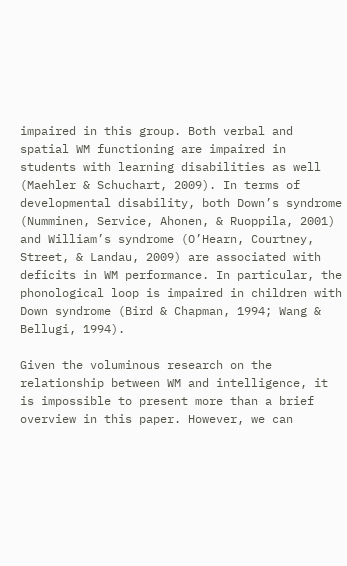impaired in this group. Both verbal and spatial WM functioning are impaired in students with learning disabilities as well (Maehler & Schuchart, 2009). In terms of developmental disability, both Down’s syndrome (Numminen, Service, Ahonen, & Ruoppila, 2001) and William’s syndrome (O’Hearn, Courtney, Street, & Landau, 2009) are associated with deficits in WM performance. In particular, the phonological loop is impaired in children with Down syndrome (Bird & Chapman, 1994; Wang & Bellugi, 1994).

Given the voluminous research on the relationship between WM and intelligence, it is impossible to present more than a brief overview in this paper. However, we can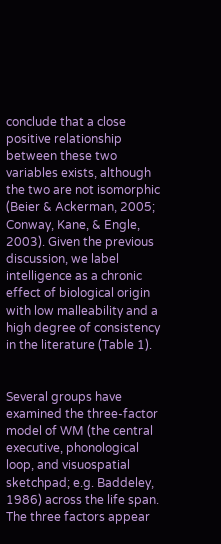conclude that a close positive relationship between these two variables exists, although the two are not isomorphic (Beier & Ackerman, 2005; Conway, Kane, & Engle, 2003). Given the previous discussion, we label intelligence as a chronic effect of biological origin with low malleability and a high degree of consistency in the literature (Table 1).


Several groups have examined the three-factor model of WM (the central executive, phonological loop, and visuospatial sketchpad; e.g. Baddeley, 1986) across the life span. The three factors appear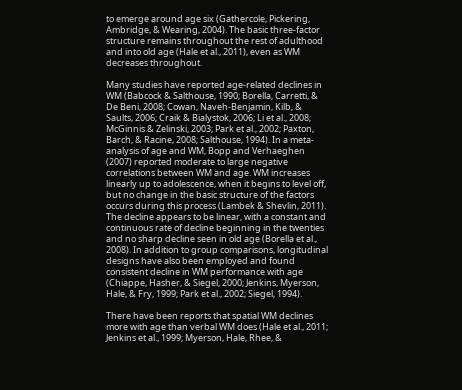to emerge around age six (Gathercole, Pickering, Ambridge, & Wearing, 2004). The basic three-factor structure remains throughout the rest of adulthood and into old age (Hale et al., 2011), even as WM decreases throughout.

Many studies have reported age-related declines in WM (Babcock & Salthouse, 1990; Borella, Carretti, & De Beni, 2008; Cowan, Naveh-Benjamin, Kilb, & Saults, 2006; Craik & Bialystok, 2006; Li et al., 2008; McGinnis & Zelinski, 2003; Park et al., 2002; Paxton, Barch, & Racine, 2008; Salthouse, 1994). In a meta-analysis of age and WM, Bopp and Verhaeghen (2007) reported moderate to large negative correlations between WM and age. WM increases linearly up to adolescence, when it begins to level off, but no change in the basic structure of the factors occurs during this process (Lambek & Shevlin, 2011). The decline appears to be linear, with a constant and continuous rate of decline beginning in the twenties and no sharp decline seen in old age (Borella et al., 2008). In addition to group comparisons, longitudinal designs have also been employed and found consistent decline in WM performance with age (Chiappe, Hasher, & Siegel, 2000; Jenkins, Myerson, Hale, & Fry, 1999; Park et al., 2002; Siegel, 1994).

There have been reports that spatial WM declines more with age than verbal WM does (Hale et al., 2011; Jenkins et al., 1999; Myerson, Hale, Rhee, &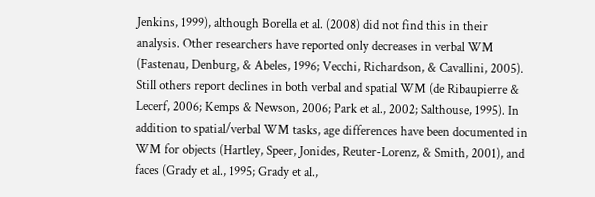Jenkins, 1999), although Borella et al. (2008) did not find this in their analysis. Other researchers have reported only decreases in verbal WM (Fastenau, Denburg, & Abeles, 1996; Vecchi, Richardson, & Cavallini, 2005). Still others report declines in both verbal and spatial WM (de Ribaupierre & Lecerf, 2006; Kemps & Newson, 2006; Park et al., 2002; Salthouse, 1995). In addition to spatial/verbal WM tasks, age differences have been documented in WM for objects (Hartley, Speer, Jonides, Reuter-Lorenz, & Smith, 2001), and faces (Grady et al., 1995; Grady et al.,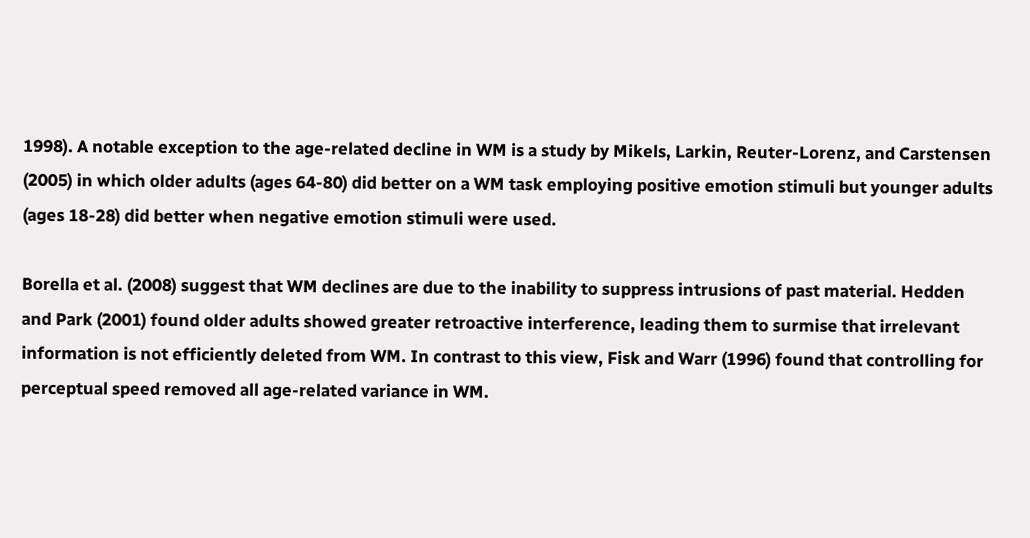1998). A notable exception to the age-related decline in WM is a study by Mikels, Larkin, Reuter-Lorenz, and Carstensen (2005) in which older adults (ages 64-80) did better on a WM task employing positive emotion stimuli but younger adults (ages 18-28) did better when negative emotion stimuli were used.

Borella et al. (2008) suggest that WM declines are due to the inability to suppress intrusions of past material. Hedden and Park (2001) found older adults showed greater retroactive interference, leading them to surmise that irrelevant information is not efficiently deleted from WM. In contrast to this view, Fisk and Warr (1996) found that controlling for perceptual speed removed all age-related variance in WM.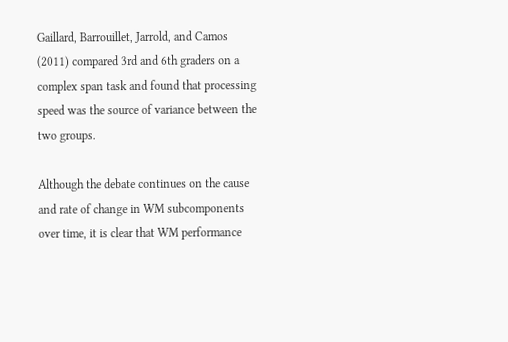Gaillard, Barrouillet, Jarrold, and Camos (2011) compared 3rd and 6th graders on a complex span task and found that processing speed was the source of variance between the two groups.

Although the debate continues on the cause and rate of change in WM subcomponents over time, it is clear that WM performance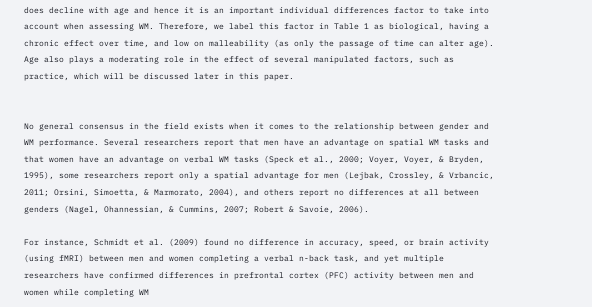does decline with age and hence it is an important individual differences factor to take into account when assessing WM. Therefore, we label this factor in Table 1 as biological, having a chronic effect over time, and low on malleability (as only the passage of time can alter age). Age also plays a moderating role in the effect of several manipulated factors, such as practice, which will be discussed later in this paper.


No general consensus in the field exists when it comes to the relationship between gender and WM performance. Several researchers report that men have an advantage on spatial WM tasks and that women have an advantage on verbal WM tasks (Speck et al., 2000; Voyer, Voyer, & Bryden, 1995), some researchers report only a spatial advantage for men (Lejbak, Crossley, & Vrbancic, 2011; Orsini, Simoetta, & Marmorato, 2004), and others report no differences at all between genders (Nagel, Ohannessian, & Cummins, 2007; Robert & Savoie, 2006).

For instance, Schmidt et al. (2009) found no difference in accuracy, speed, or brain activity (using fMRI) between men and women completing a verbal n-back task, and yet multiple researchers have confirmed differences in prefrontal cortex (PFC) activity between men and women while completing WM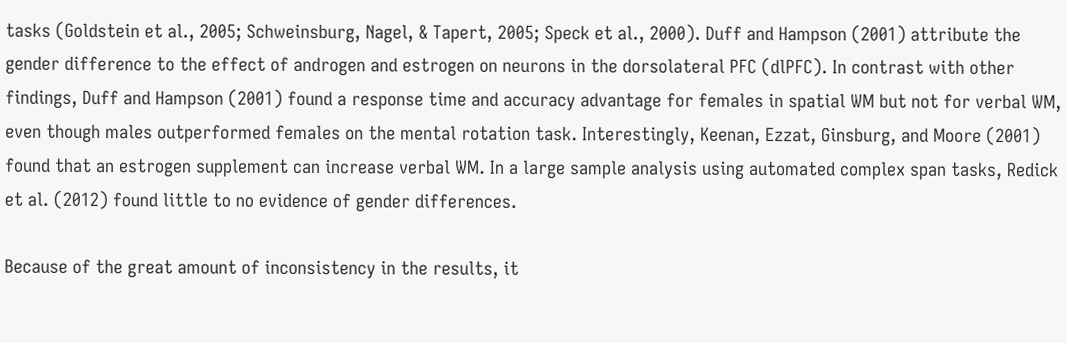tasks (Goldstein et al., 2005; Schweinsburg, Nagel, & Tapert, 2005; Speck et al., 2000). Duff and Hampson (2001) attribute the gender difference to the effect of androgen and estrogen on neurons in the dorsolateral PFC (dlPFC). In contrast with other findings, Duff and Hampson (2001) found a response time and accuracy advantage for females in spatial WM but not for verbal WM, even though males outperformed females on the mental rotation task. Interestingly, Keenan, Ezzat, Ginsburg, and Moore (2001) found that an estrogen supplement can increase verbal WM. In a large sample analysis using automated complex span tasks, Redick et al. (2012) found little to no evidence of gender differences.

Because of the great amount of inconsistency in the results, it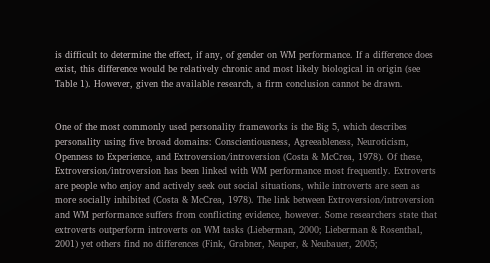is difficult to determine the effect, if any, of gender on WM performance. If a difference does exist, this difference would be relatively chronic and most likely biological in origin (see Table 1). However, given the available research, a firm conclusion cannot be drawn.


One of the most commonly used personality frameworks is the Big 5, which describes personality using five broad domains: Conscientiousness, Agreeableness, Neuroticism, Openness to Experience, and Extroversion/introversion (Costa & McCrea, 1978). Of these, Extroversion/introversion has been linked with WM performance most frequently. Extroverts are people who enjoy and actively seek out social situations, while introverts are seen as more socially inhibited (Costa & McCrea, 1978). The link between Extroversion/introversion and WM performance suffers from conflicting evidence, however. Some researchers state that extroverts outperform introverts on WM tasks (Lieberman, 2000; Lieberman & Rosenthal, 2001) yet others find no differences (Fink, Grabner, Neuper, & Neubauer, 2005;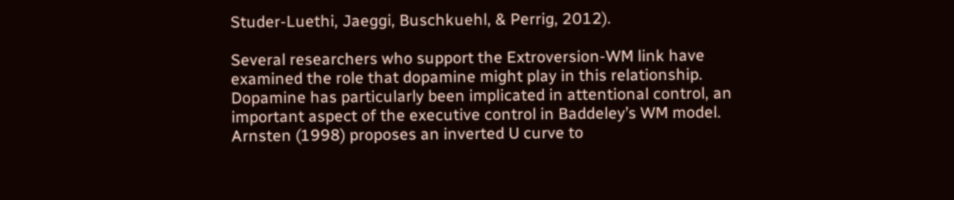Studer-Luethi, Jaeggi, Buschkuehl, & Perrig, 2012).

Several researchers who support the Extroversion-WM link have examined the role that dopamine might play in this relationship. Dopamine has particularly been implicated in attentional control, an important aspect of the executive control in Baddeley’s WM model. Arnsten (1998) proposes an inverted U curve to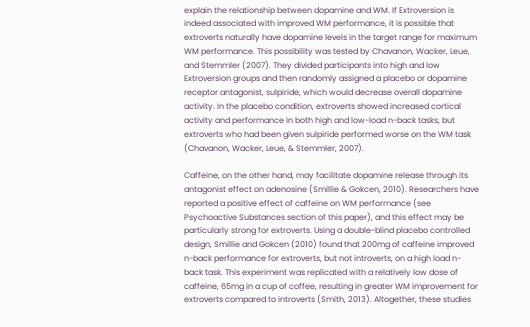explain the relationship between dopamine and WM. If Extroversion is indeed associated with improved WM performance, it is possible that extroverts naturally have dopamine levels in the target range for maximum WM performance. This possibility was tested by Chavanon, Wacker, Leue, and Stemmler (2007). They divided participants into high and low Extroversion groups and then randomly assigned a placebo or dopamine receptor antagonist, sulpiride, which would decrease overall dopamine activity. In the placebo condition, extroverts showed increased cortical activity and performance in both high and low-load n-back tasks, but extroverts who had been given sulpiride performed worse on the WM task (Chavanon, Wacker, Leue, & Stemmler, 2007).

Caffeine, on the other hand, may facilitate dopamine release through its antagonist effect on adenosine (Smillie & Gokcen, 2010). Researchers have reported a positive effect of caffeine on WM performance (see Psychoactive Substances section of this paper), and this effect may be particularly strong for extroverts. Using a double-blind placebo controlled design, Smillie and Gokcen (2010) found that 200mg of caffeine improved n-back performance for extroverts, but not introverts, on a high load n-back task. This experiment was replicated with a relatively low dose of caffeine, 65mg in a cup of coffee, resulting in greater WM improvement for extroverts compared to introverts (Smith, 2013). Altogether, these studies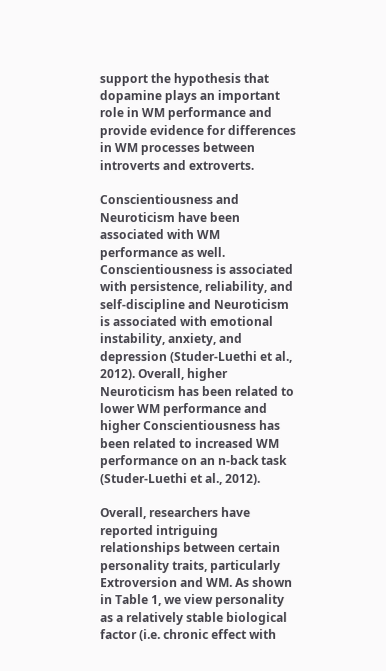support the hypothesis that dopamine plays an important role in WM performance and provide evidence for differences in WM processes between introverts and extroverts.

Conscientiousness and Neuroticism have been associated with WM performance as well. Conscientiousness is associated with persistence, reliability, and self-discipline and Neuroticism is associated with emotional instability, anxiety, and depression (Studer-Luethi et al., 2012). Overall, higher Neuroticism has been related to lower WM performance and higher Conscientiousness has been related to increased WM performance on an n-back task (Studer-Luethi et al., 2012).

Overall, researchers have reported intriguing relationships between certain personality traits, particularly Extroversion and WM. As shown in Table 1, we view personality as a relatively stable biological factor (i.e. chronic effect with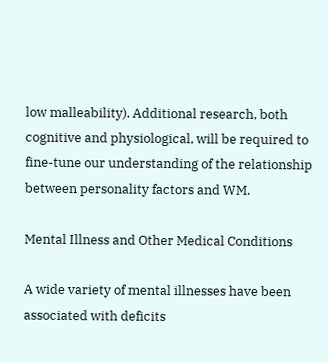low malleability). Additional research, both cognitive and physiological, will be required to fine-tune our understanding of the relationship between personality factors and WM.

Mental Illness and Other Medical Conditions

A wide variety of mental illnesses have been associated with deficits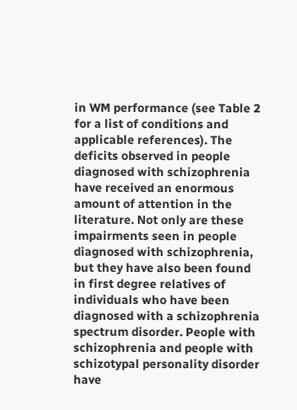in WM performance (see Table 2 for a list of conditions and applicable references). The deficits observed in people diagnosed with schizophrenia have received an enormous amount of attention in the literature. Not only are these impairments seen in people diagnosed with schizophrenia, but they have also been found in first degree relatives of individuals who have been diagnosed with a schizophrenia spectrum disorder. People with schizophrenia and people with schizotypal personality disorder have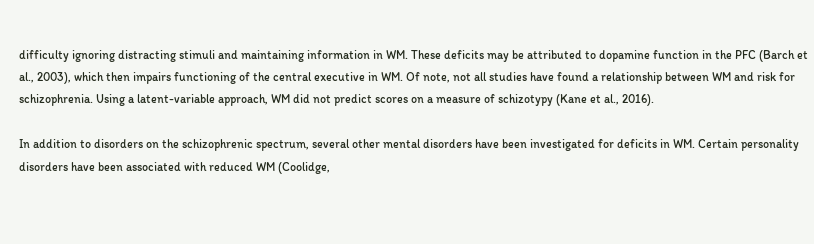difficulty ignoring distracting stimuli and maintaining information in WM. These deficits may be attributed to dopamine function in the PFC (Barch et al., 2003), which then impairs functioning of the central executive in WM. Of note, not all studies have found a relationship between WM and risk for schizophrenia. Using a latent-variable approach, WM did not predict scores on a measure of schizotypy (Kane et al., 2016).

In addition to disorders on the schizophrenic spectrum, several other mental disorders have been investigated for deficits in WM. Certain personality disorders have been associated with reduced WM (Coolidge,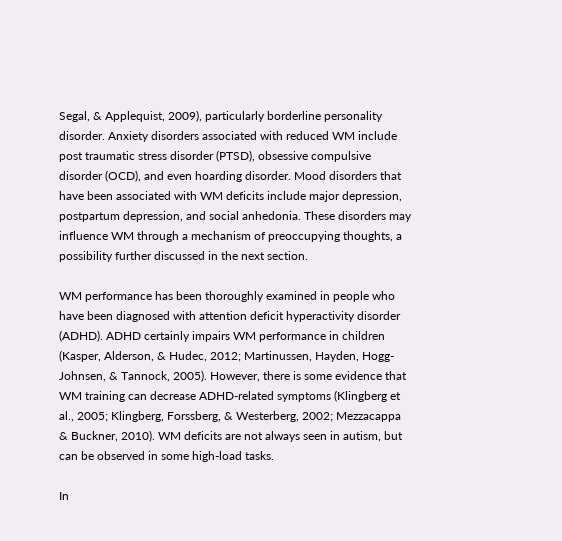Segal, & Applequist, 2009), particularly borderline personality disorder. Anxiety disorders associated with reduced WM include post traumatic stress disorder (PTSD), obsessive compulsive disorder (OCD), and even hoarding disorder. Mood disorders that have been associated with WM deficits include major depression, postpartum depression, and social anhedonia. These disorders may influence WM through a mechanism of preoccupying thoughts, a possibility further discussed in the next section.

WM performance has been thoroughly examined in people who have been diagnosed with attention deficit hyperactivity disorder (ADHD). ADHD certainly impairs WM performance in children (Kasper, Alderson, & Hudec, 2012; Martinussen, Hayden, Hogg-Johnsen, & Tannock, 2005). However, there is some evidence that WM training can decrease ADHD-related symptoms (Klingberg et al., 2005; Klingberg, Forssberg, & Westerberg, 2002; Mezzacappa & Buckner, 2010). WM deficits are not always seen in autism, but can be observed in some high-load tasks.

In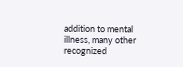addition to mental illness, many other recognized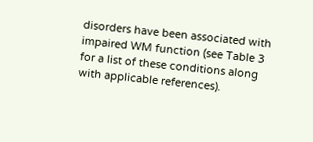disorders have been associated with impaired WM function (see Table 3 for a list of these conditions along with applicable references).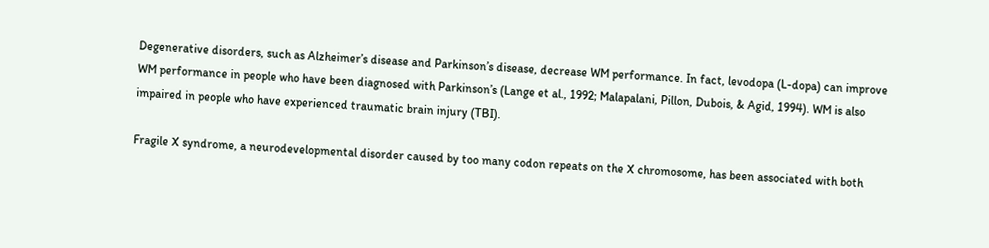Degenerative disorders, such as Alzheimer’s disease and Parkinson’s disease, decrease WM performance. In fact, levodopa (L-dopa) can improve WM performance in people who have been diagnosed with Parkinson’s (Lange et al., 1992; Malapalani, Pillon, Dubois, & Agid, 1994). WM is also impaired in people who have experienced traumatic brain injury (TBI).

Fragile X syndrome, a neurodevelopmental disorder caused by too many codon repeats on the X chromosome, has been associated with both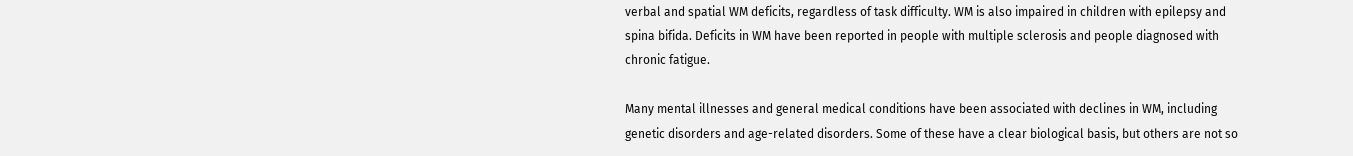verbal and spatial WM deficits, regardless of task difficulty. WM is also impaired in children with epilepsy and spina bifida. Deficits in WM have been reported in people with multiple sclerosis and people diagnosed with chronic fatigue.

Many mental illnesses and general medical conditions have been associated with declines in WM, including genetic disorders and age-related disorders. Some of these have a clear biological basis, but others are not so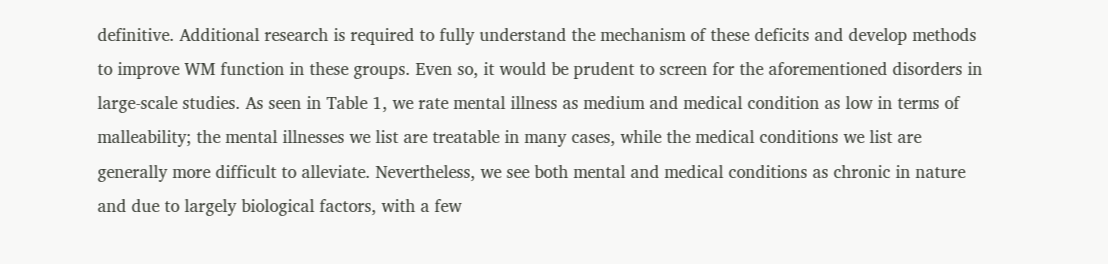definitive. Additional research is required to fully understand the mechanism of these deficits and develop methods to improve WM function in these groups. Even so, it would be prudent to screen for the aforementioned disorders in large-scale studies. As seen in Table 1, we rate mental illness as medium and medical condition as low in terms of malleability; the mental illnesses we list are treatable in many cases, while the medical conditions we list are generally more difficult to alleviate. Nevertheless, we see both mental and medical conditions as chronic in nature and due to largely biological factors, with a few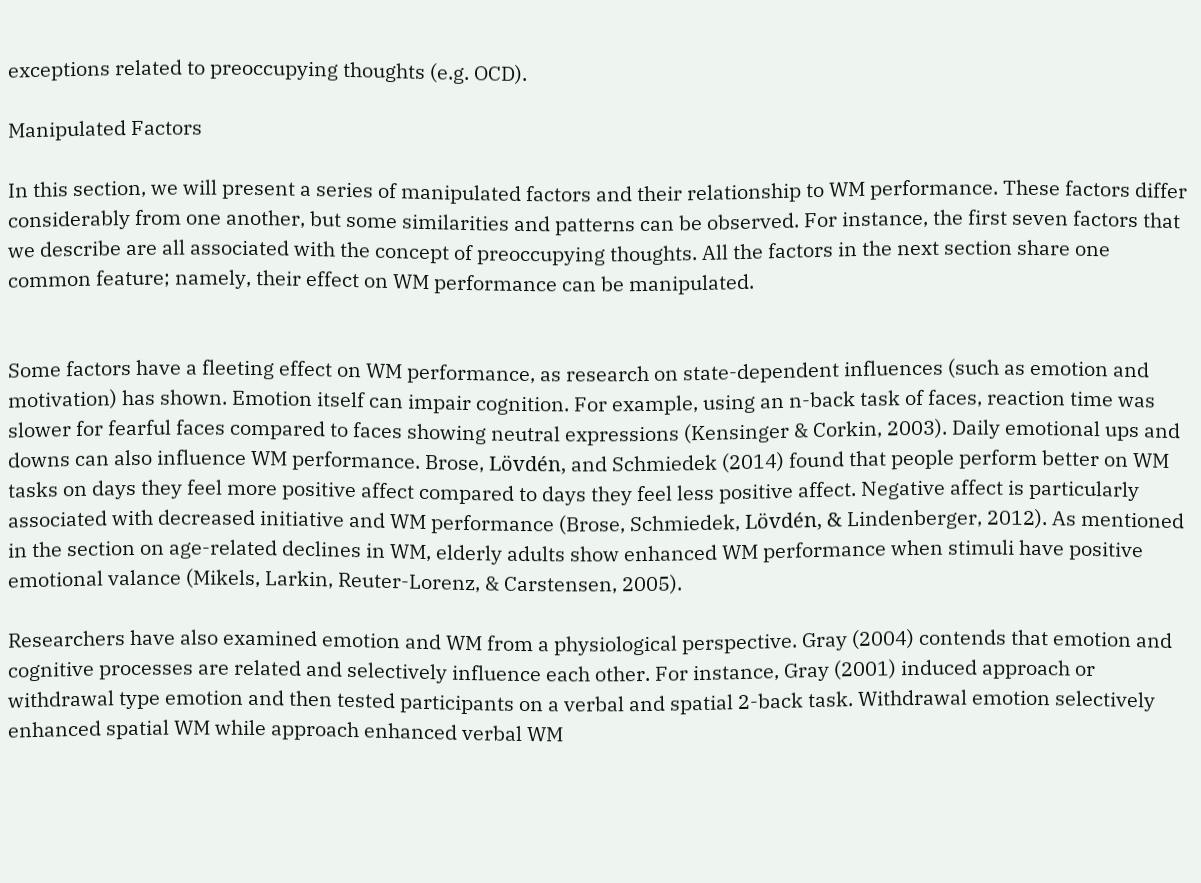exceptions related to preoccupying thoughts (e.g. OCD).

Manipulated Factors

In this section, we will present a series of manipulated factors and their relationship to WM performance. These factors differ considerably from one another, but some similarities and patterns can be observed. For instance, the first seven factors that we describe are all associated with the concept of preoccupying thoughts. All the factors in the next section share one common feature; namely, their effect on WM performance can be manipulated.


Some factors have a fleeting effect on WM performance, as research on state-dependent influences (such as emotion and motivation) has shown. Emotion itself can impair cognition. For example, using an n-back task of faces, reaction time was slower for fearful faces compared to faces showing neutral expressions (Kensinger & Corkin, 2003). Daily emotional ups and downs can also influence WM performance. Brose, Lövdén, and Schmiedek (2014) found that people perform better on WM tasks on days they feel more positive affect compared to days they feel less positive affect. Negative affect is particularly associated with decreased initiative and WM performance (Brose, Schmiedek, Lövdén, & Lindenberger, 2012). As mentioned in the section on age-related declines in WM, elderly adults show enhanced WM performance when stimuli have positive emotional valance (Mikels, Larkin, Reuter-Lorenz, & Carstensen, 2005).

Researchers have also examined emotion and WM from a physiological perspective. Gray (2004) contends that emotion and cognitive processes are related and selectively influence each other. For instance, Gray (2001) induced approach or withdrawal type emotion and then tested participants on a verbal and spatial 2-back task. Withdrawal emotion selectively enhanced spatial WM while approach enhanced verbal WM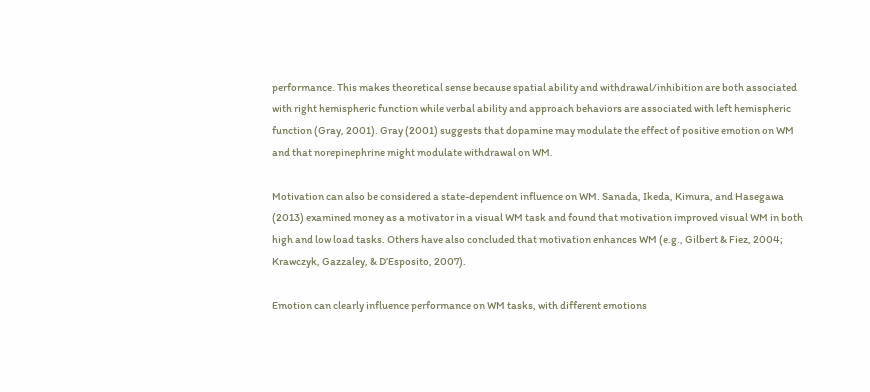performance. This makes theoretical sense because spatial ability and withdrawal/inhibition are both associated with right hemispheric function while verbal ability and approach behaviors are associated with left hemispheric function (Gray, 2001). Gray (2001) suggests that dopamine may modulate the effect of positive emotion on WM and that norepinephrine might modulate withdrawal on WM.

Motivation can also be considered a state-dependent influence on WM. Sanada, Ikeda, Kimura, and Hasegawa (2013) examined money as a motivator in a visual WM task and found that motivation improved visual WM in both high and low load tasks. Others have also concluded that motivation enhances WM (e.g., Gilbert & Fiez, 2004; Krawczyk, Gazzaley, & D’Esposito, 2007).

Emotion can clearly influence performance on WM tasks, with different emotions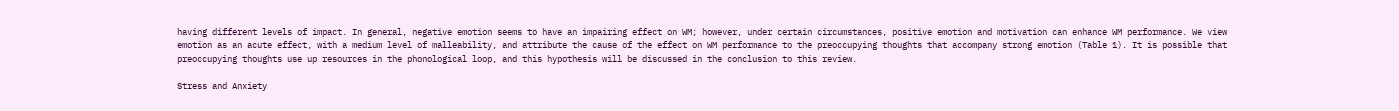having different levels of impact. In general, negative emotion seems to have an impairing effect on WM; however, under certain circumstances, positive emotion and motivation can enhance WM performance. We view emotion as an acute effect, with a medium level of malleability, and attribute the cause of the effect on WM performance to the preoccupying thoughts that accompany strong emotion (Table 1). It is possible that preoccupying thoughts use up resources in the phonological loop, and this hypothesis will be discussed in the conclusion to this review.

Stress and Anxiety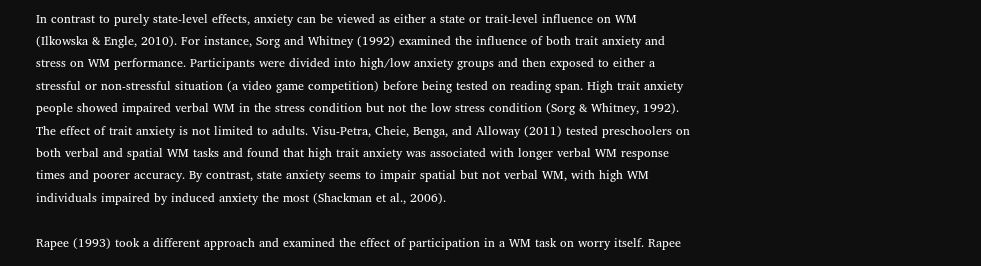In contrast to purely state-level effects, anxiety can be viewed as either a state or trait-level influence on WM (Ilkowska & Engle, 2010). For instance, Sorg and Whitney (1992) examined the influence of both trait anxiety and stress on WM performance. Participants were divided into high/low anxiety groups and then exposed to either a stressful or non-stressful situation (a video game competition) before being tested on reading span. High trait anxiety people showed impaired verbal WM in the stress condition but not the low stress condition (Sorg & Whitney, 1992). The effect of trait anxiety is not limited to adults. Visu-Petra, Cheie, Benga, and Alloway (2011) tested preschoolers on both verbal and spatial WM tasks and found that high trait anxiety was associated with longer verbal WM response times and poorer accuracy. By contrast, state anxiety seems to impair spatial but not verbal WM, with high WM individuals impaired by induced anxiety the most (Shackman et al., 2006).

Rapee (1993) took a different approach and examined the effect of participation in a WM task on worry itself. Rapee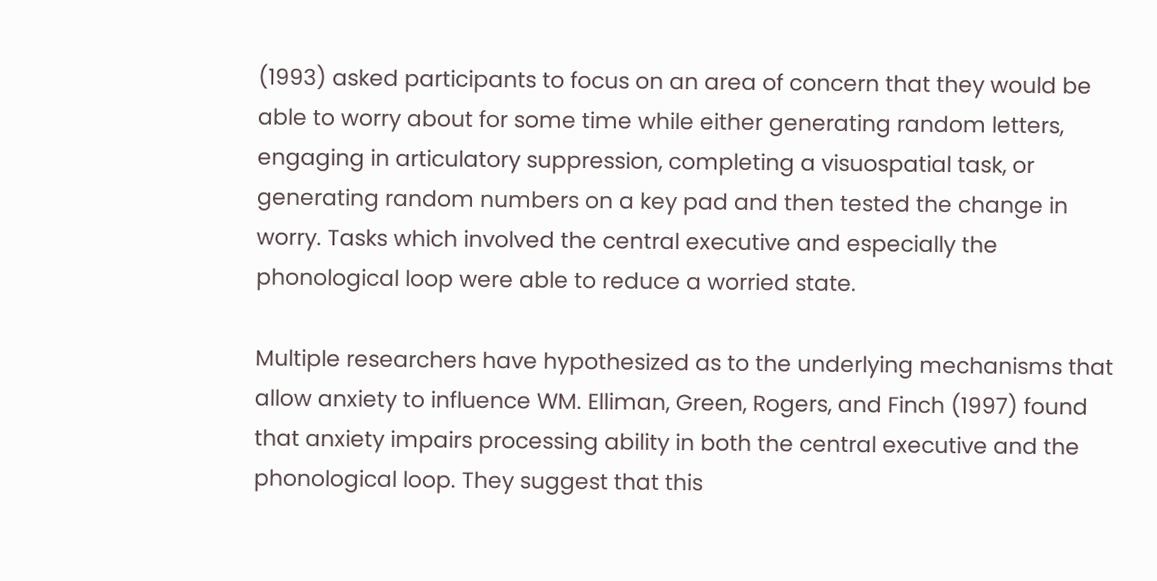(1993) asked participants to focus on an area of concern that they would be able to worry about for some time while either generating random letters, engaging in articulatory suppression, completing a visuospatial task, or generating random numbers on a key pad and then tested the change in worry. Tasks which involved the central executive and especially the phonological loop were able to reduce a worried state.

Multiple researchers have hypothesized as to the underlying mechanisms that allow anxiety to influence WM. Elliman, Green, Rogers, and Finch (1997) found that anxiety impairs processing ability in both the central executive and the phonological loop. They suggest that this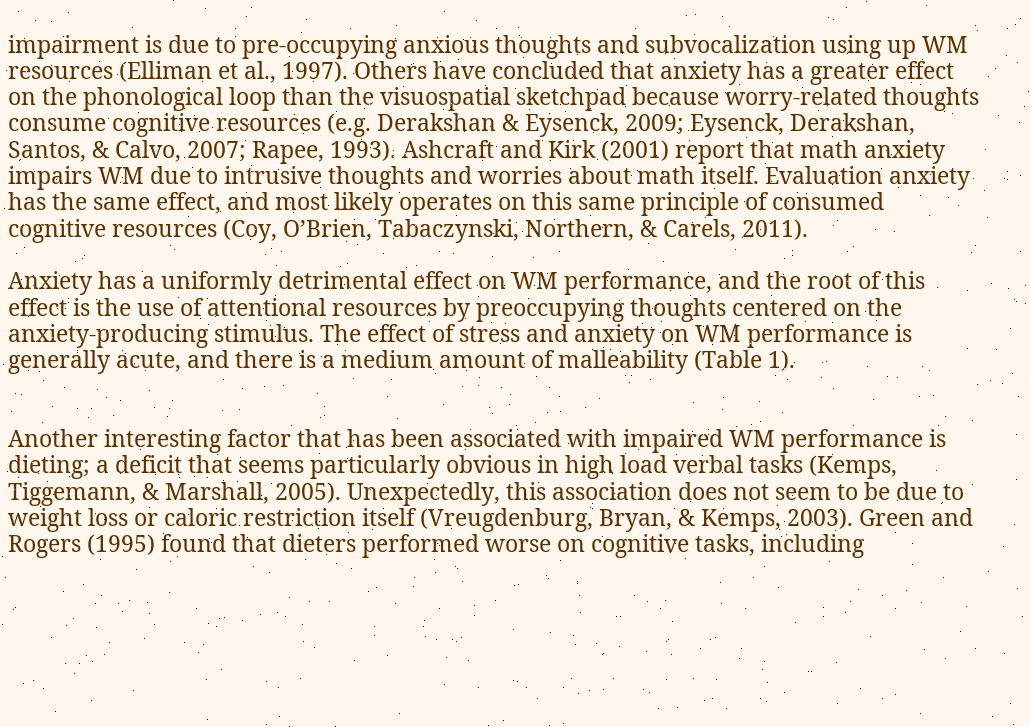impairment is due to pre-occupying anxious thoughts and subvocalization using up WM resources (Elliman et al., 1997). Others have concluded that anxiety has a greater effect on the phonological loop than the visuospatial sketchpad because worry-related thoughts consume cognitive resources (e.g. Derakshan & Eysenck, 2009; Eysenck, Derakshan, Santos, & Calvo, 2007; Rapee, 1993). Ashcraft and Kirk (2001) report that math anxiety impairs WM due to intrusive thoughts and worries about math itself. Evaluation anxiety has the same effect, and most likely operates on this same principle of consumed cognitive resources (Coy, O’Brien, Tabaczynski, Northern, & Carels, 2011).

Anxiety has a uniformly detrimental effect on WM performance, and the root of this effect is the use of attentional resources by preoccupying thoughts centered on the anxiety-producing stimulus. The effect of stress and anxiety on WM performance is generally acute, and there is a medium amount of malleability (Table 1).


Another interesting factor that has been associated with impaired WM performance is dieting; a deficit that seems particularly obvious in high load verbal tasks (Kemps, Tiggemann, & Marshall, 2005). Unexpectedly, this association does not seem to be due to weight loss or caloric restriction itself (Vreugdenburg, Bryan, & Kemps, 2003). Green and Rogers (1995) found that dieters performed worse on cognitive tasks, including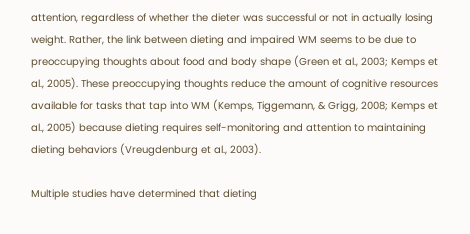attention, regardless of whether the dieter was successful or not in actually losing weight. Rather, the link between dieting and impaired WM seems to be due to preoccupying thoughts about food and body shape (Green et al., 2003; Kemps et al., 2005). These preoccupying thoughts reduce the amount of cognitive resources available for tasks that tap into WM (Kemps, Tiggemann, & Grigg, 2008; Kemps et al., 2005) because dieting requires self-monitoring and attention to maintaining dieting behaviors (Vreugdenburg et al., 2003).

Multiple studies have determined that dieting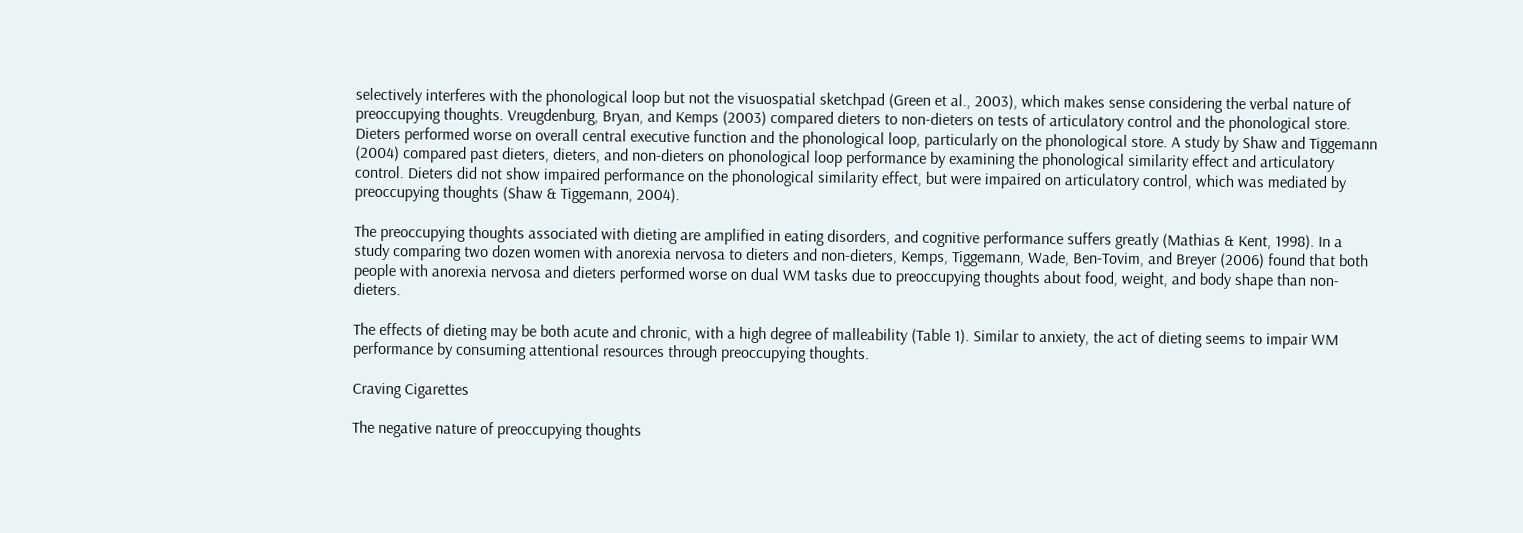selectively interferes with the phonological loop but not the visuospatial sketchpad (Green et al., 2003), which makes sense considering the verbal nature of preoccupying thoughts. Vreugdenburg, Bryan, and Kemps (2003) compared dieters to non-dieters on tests of articulatory control and the phonological store. Dieters performed worse on overall central executive function and the phonological loop, particularly on the phonological store. A study by Shaw and Tiggemann (2004) compared past dieters, dieters, and non-dieters on phonological loop performance by examining the phonological similarity effect and articulatory control. Dieters did not show impaired performance on the phonological similarity effect, but were impaired on articulatory control, which was mediated by preoccupying thoughts (Shaw & Tiggemann, 2004).

The preoccupying thoughts associated with dieting are amplified in eating disorders, and cognitive performance suffers greatly (Mathias & Kent, 1998). In a study comparing two dozen women with anorexia nervosa to dieters and non-dieters, Kemps, Tiggemann, Wade, Ben-Tovim, and Breyer (2006) found that both people with anorexia nervosa and dieters performed worse on dual WM tasks due to preoccupying thoughts about food, weight, and body shape than non-dieters.

The effects of dieting may be both acute and chronic, with a high degree of malleability (Table 1). Similar to anxiety, the act of dieting seems to impair WM performance by consuming attentional resources through preoccupying thoughts.

Craving Cigarettes

The negative nature of preoccupying thoughts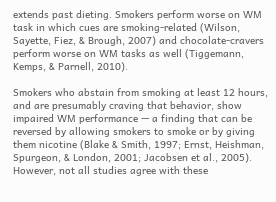extends past dieting. Smokers perform worse on WM task in which cues are smoking-related (Wilson, Sayette, Fiez, & Brough, 2007) and chocolate-cravers perform worse on WM tasks as well (Tiggemann, Kemps, & Parnell, 2010).

Smokers who abstain from smoking at least 12 hours, and are presumably craving that behavior, show impaired WM performance — a finding that can be reversed by allowing smokers to smoke or by giving them nicotine (Blake & Smith, 1997; Ernst, Heishman, Spurgeon, & London, 2001; Jacobsen et al., 2005). However, not all studies agree with these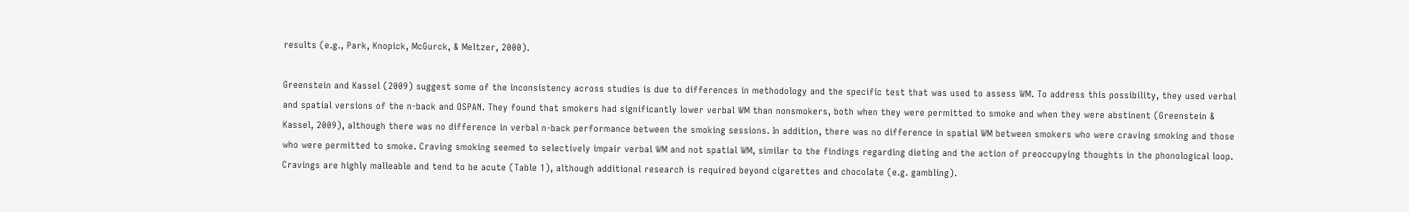results (e.g., Park, Knopick, McGurck, & Meltzer, 2000).

Greenstein and Kassel (2009) suggest some of the inconsistency across studies is due to differences in methodology and the specific test that was used to assess WM. To address this possibility, they used verbal and spatial versions of the n-back and OSPAN. They found that smokers had significantly lower verbal WM than nonsmokers, both when they were permitted to smoke and when they were abstinent (Greenstein & Kassel, 2009), although there was no difference in verbal n-back performance between the smoking sessions. In addition, there was no difference in spatial WM between smokers who were craving smoking and those who were permitted to smoke. Craving smoking seemed to selectively impair verbal WM and not spatial WM, similar to the findings regarding dieting and the action of preoccupying thoughts in the phonological loop. Cravings are highly malleable and tend to be acute (Table 1), although additional research is required beyond cigarettes and chocolate (e.g. gambling).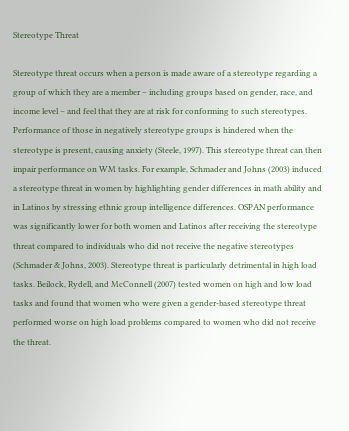Stereotype Threat

Stereotype threat occurs when a person is made aware of a stereotype regarding a group of which they are a member – including groups based on gender, race, and income level – and feel that they are at risk for conforming to such stereotypes. Performance of those in negatively stereotype groups is hindered when the stereotype is present, causing anxiety (Steele, 1997). This stereotype threat can then impair performance on WM tasks. For example, Schmader and Johns (2003) induced a stereotype threat in women by highlighting gender differences in math ability and in Latinos by stressing ethnic group intelligence differences. OSPAN performance was significantly lower for both women and Latinos after receiving the stereotype threat compared to individuals who did not receive the negative stereotypes (Schmader & Johns, 2003). Stereotype threat is particularly detrimental in high load tasks. Beilock, Rydell, and McConnell (2007) tested women on high and low load tasks and found that women who were given a gender-based stereotype threat performed worse on high load problems compared to women who did not receive the threat.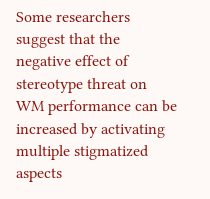Some researchers suggest that the negative effect of stereotype threat on WM performance can be increased by activating multiple stigmatized aspects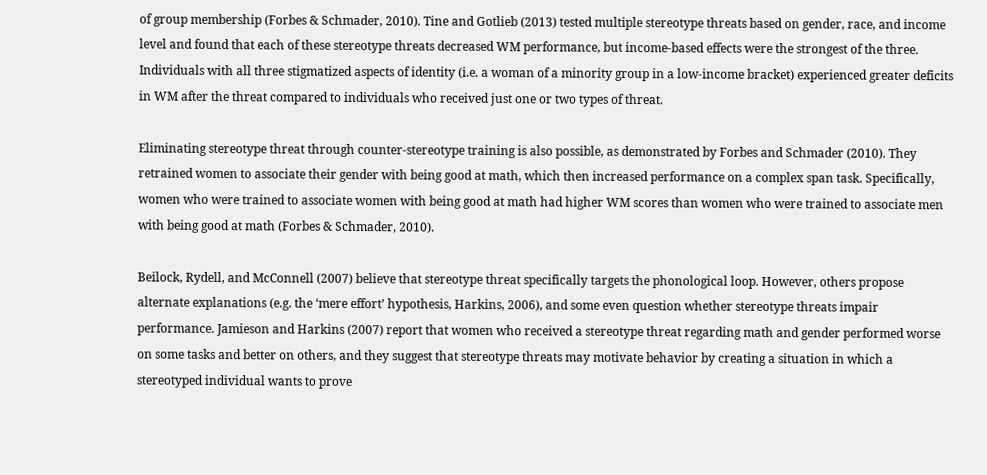of group membership (Forbes & Schmader, 2010). Tine and Gotlieb (2013) tested multiple stereotype threats based on gender, race, and income level and found that each of these stereotype threats decreased WM performance, but income-based effects were the strongest of the three. Individuals with all three stigmatized aspects of identity (i.e. a woman of a minority group in a low-income bracket) experienced greater deficits in WM after the threat compared to individuals who received just one or two types of threat.

Eliminating stereotype threat through counter-stereotype training is also possible, as demonstrated by Forbes and Schmader (2010). They retrained women to associate their gender with being good at math, which then increased performance on a complex span task. Specifically, women who were trained to associate women with being good at math had higher WM scores than women who were trained to associate men with being good at math (Forbes & Schmader, 2010).

Beilock, Rydell, and McConnell (2007) believe that stereotype threat specifically targets the phonological loop. However, others propose alternate explanations (e.g. the ‘mere effort’ hypothesis, Harkins, 2006), and some even question whether stereotype threats impair performance. Jamieson and Harkins (2007) report that women who received a stereotype threat regarding math and gender performed worse on some tasks and better on others, and they suggest that stereotype threats may motivate behavior by creating a situation in which a stereotyped individual wants to prove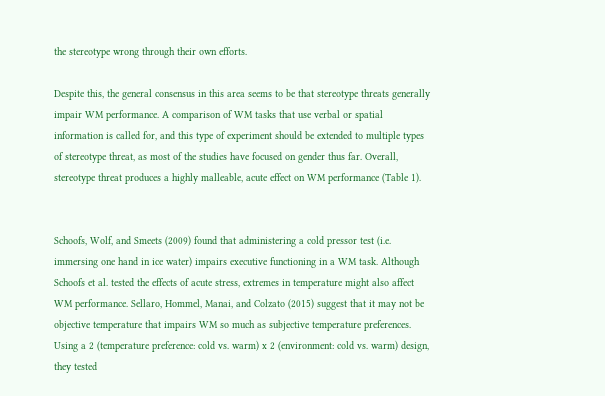the stereotype wrong through their own efforts.

Despite this, the general consensus in this area seems to be that stereotype threats generally impair WM performance. A comparison of WM tasks that use verbal or spatial information is called for, and this type of experiment should be extended to multiple types of stereotype threat, as most of the studies have focused on gender thus far. Overall, stereotype threat produces a highly malleable, acute effect on WM performance (Table 1).


Schoofs, Wolf, and Smeets (2009) found that administering a cold pressor test (i.e. immersing one hand in ice water) impairs executive functioning in a WM task. Although Schoofs et al. tested the effects of acute stress, extremes in temperature might also affect WM performance. Sellaro, Hommel, Manai, and Colzato (2015) suggest that it may not be objective temperature that impairs WM so much as subjective temperature preferences. Using a 2 (temperature preference: cold vs. warm) x 2 (environment: cold vs. warm) design, they tested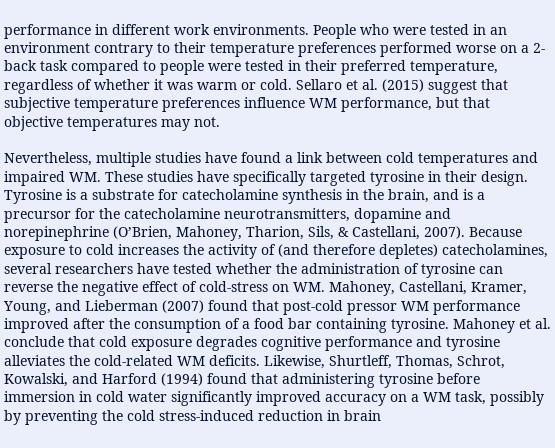performance in different work environments. People who were tested in an environment contrary to their temperature preferences performed worse on a 2-back task compared to people were tested in their preferred temperature, regardless of whether it was warm or cold. Sellaro et al. (2015) suggest that subjective temperature preferences influence WM performance, but that objective temperatures may not.

Nevertheless, multiple studies have found a link between cold temperatures and impaired WM. These studies have specifically targeted tyrosine in their design. Tyrosine is a substrate for catecholamine synthesis in the brain, and is a precursor for the catecholamine neurotransmitters, dopamine and norepinephrine (O’Brien, Mahoney, Tharion, Sils, & Castellani, 2007). Because exposure to cold increases the activity of (and therefore depletes) catecholamines, several researchers have tested whether the administration of tyrosine can reverse the negative effect of cold-stress on WM. Mahoney, Castellani, Kramer, Young, and Lieberman (2007) found that post-cold pressor WM performance improved after the consumption of a food bar containing tyrosine. Mahoney et al. conclude that cold exposure degrades cognitive performance and tyrosine alleviates the cold-related WM deficits. Likewise, Shurtleff, Thomas, Schrot, Kowalski, and Harford (1994) found that administering tyrosine before immersion in cold water significantly improved accuracy on a WM task, possibly by preventing the cold stress-induced reduction in brain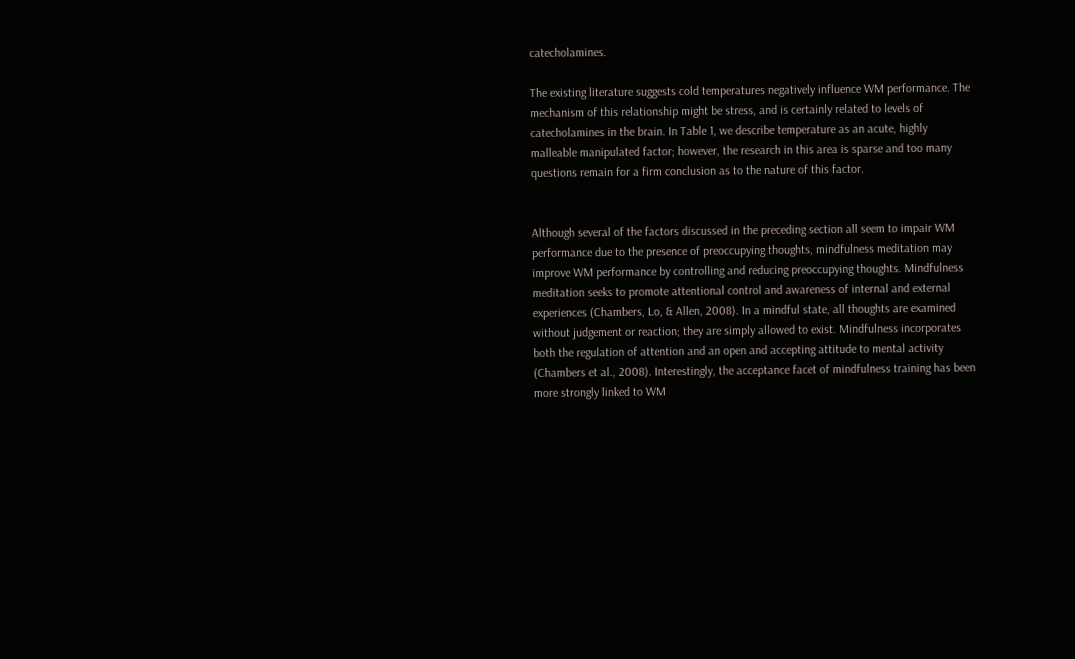catecholamines.

The existing literature suggests cold temperatures negatively influence WM performance. The mechanism of this relationship might be stress, and is certainly related to levels of catecholamines in the brain. In Table 1, we describe temperature as an acute, highly malleable manipulated factor; however, the research in this area is sparse and too many questions remain for a firm conclusion as to the nature of this factor.


Although several of the factors discussed in the preceding section all seem to impair WM performance due to the presence of preoccupying thoughts, mindfulness meditation may improve WM performance by controlling and reducing preoccupying thoughts. Mindfulness meditation seeks to promote attentional control and awareness of internal and external experiences (Chambers, Lo, & Allen, 2008). In a mindful state, all thoughts are examined without judgement or reaction; they are simply allowed to exist. Mindfulness incorporates both the regulation of attention and an open and accepting attitude to mental activity (Chambers et al., 2008). Interestingly, the acceptance facet of mindfulness training has been more strongly linked to WM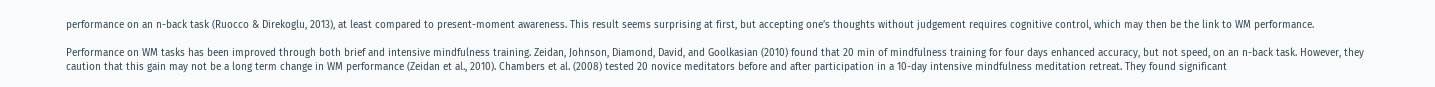performance on an n-back task (Ruocco & Direkoglu, 2013), at least compared to present-moment awareness. This result seems surprising at first, but accepting one’s thoughts without judgement requires cognitive control, which may then be the link to WM performance.

Performance on WM tasks has been improved through both brief and intensive mindfulness training. Zeidan, Johnson, Diamond, David, and Goolkasian (2010) found that 20 min of mindfulness training for four days enhanced accuracy, but not speed, on an n-back task. However, they caution that this gain may not be a long term change in WM performance (Zeidan et al., 2010). Chambers et al. (2008) tested 20 novice meditators before and after participation in a 10-day intensive mindfulness meditation retreat. They found significant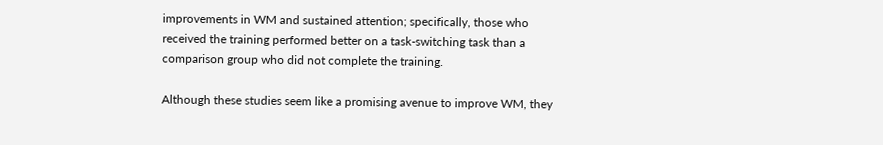improvements in WM and sustained attention; specifically, those who received the training performed better on a task-switching task than a comparison group who did not complete the training.

Although these studies seem like a promising avenue to improve WM, they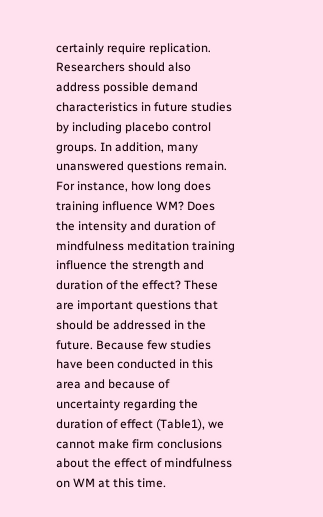certainly require replication. Researchers should also address possible demand characteristics in future studies by including placebo control groups. In addition, many unanswered questions remain. For instance, how long does training influence WM? Does the intensity and duration of mindfulness meditation training influence the strength and duration of the effect? These are important questions that should be addressed in the future. Because few studies have been conducted in this area and because of uncertainty regarding the duration of effect (Table1), we cannot make firm conclusions about the effect of mindfulness on WM at this time.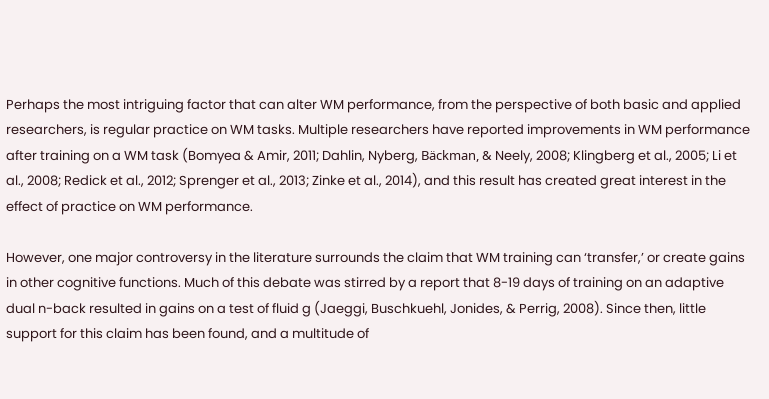Perhaps the most intriguing factor that can alter WM performance, from the perspective of both basic and applied researchers, is regular practice on WM tasks. Multiple researchers have reported improvements in WM performance after training on a WM task (Bomyea & Amir, 2011; Dahlin, Nyberg, Bäckman, & Neely, 2008; Klingberg et al., 2005; Li et al., 2008; Redick et al., 2012; Sprenger et al., 2013; Zinke et al., 2014), and this result has created great interest in the effect of practice on WM performance.

However, one major controversy in the literature surrounds the claim that WM training can ‘transfer,’ or create gains in other cognitive functions. Much of this debate was stirred by a report that 8-19 days of training on an adaptive dual n-back resulted in gains on a test of fluid g (Jaeggi, Buschkuehl, Jonides, & Perrig, 2008). Since then, little support for this claim has been found, and a multitude of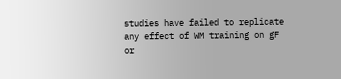studies have failed to replicate any effect of WM training on gF or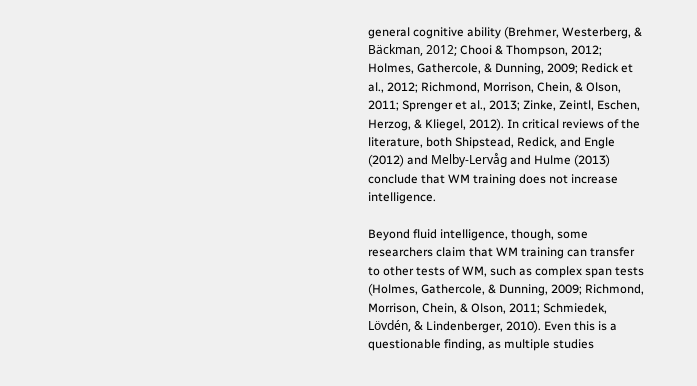general cognitive ability (Brehmer, Westerberg, & Bäckman, 2012; Chooi & Thompson, 2012; Holmes, Gathercole, & Dunning, 2009; Redick et al., 2012; Richmond, Morrison, Chein, & Olson, 2011; Sprenger et al., 2013; Zinke, Zeintl, Eschen, Herzog, & Kliegel, 2012). In critical reviews of the literature, both Shipstead, Redick, and Engle (2012) and Melby-Lervåg and Hulme (2013) conclude that WM training does not increase intelligence.

Beyond fluid intelligence, though, some researchers claim that WM training can transfer to other tests of WM, such as complex span tests (Holmes, Gathercole, & Dunning, 2009; Richmond, Morrison, Chein, & Olson, 2011; Schmiedek, Lövdén, & Lindenberger, 2010). Even this is a questionable finding, as multiple studies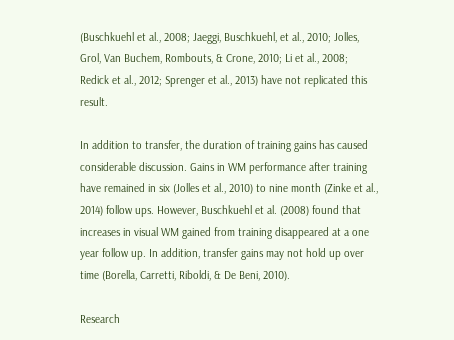(Buschkuehl et al., 2008; Jaeggi, Buschkuehl, et al., 2010; Jolles, Grol, Van Buchem, Rombouts, & Crone, 2010; Li et al., 2008; Redick et al., 2012; Sprenger et al., 2013) have not replicated this result.

In addition to transfer, the duration of training gains has caused considerable discussion. Gains in WM performance after training have remained in six (Jolles et al., 2010) to nine month (Zinke et al., 2014) follow ups. However, Buschkuehl et al. (2008) found that increases in visual WM gained from training disappeared at a one year follow up. In addition, transfer gains may not hold up over time (Borella, Carretti, Riboldi, & De Beni, 2010).

Research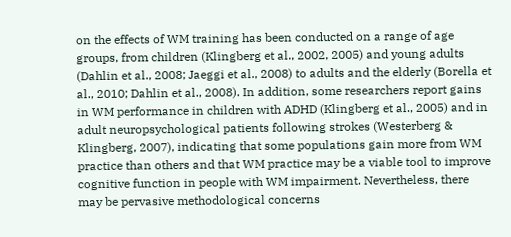on the effects of WM training has been conducted on a range of age groups, from children (Klingberg et al., 2002, 2005) and young adults (Dahlin et al., 2008; Jaeggi et al., 2008) to adults and the elderly (Borella et al., 2010; Dahlin et al., 2008). In addition, some researchers report gains in WM performance in children with ADHD (Klingberg et al., 2005) and in adult neuropsychological patients following strokes (Westerberg & Klingberg, 2007), indicating that some populations gain more from WM practice than others and that WM practice may be a viable tool to improve cognitive function in people with WM impairment. Nevertheless, there may be pervasive methodological concerns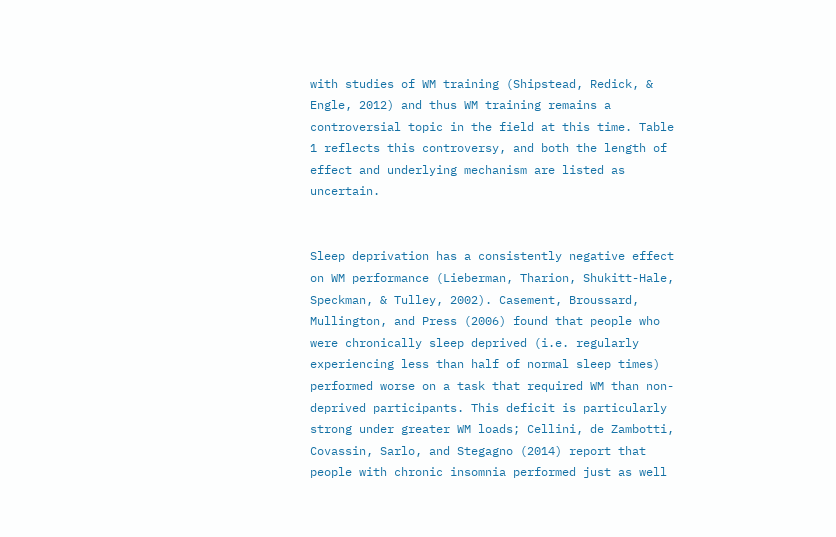with studies of WM training (Shipstead, Redick, & Engle, 2012) and thus WM training remains a controversial topic in the field at this time. Table 1 reflects this controversy, and both the length of effect and underlying mechanism are listed as uncertain.


Sleep deprivation has a consistently negative effect on WM performance (Lieberman, Tharion, Shukitt-Hale, Speckman, & Tulley, 2002). Casement, Broussard, Mullington, and Press (2006) found that people who were chronically sleep deprived (i.e. regularly experiencing less than half of normal sleep times) performed worse on a task that required WM than non-deprived participants. This deficit is particularly strong under greater WM loads; Cellini, de Zambotti, Covassin, Sarlo, and Stegagno (2014) report that people with chronic insomnia performed just as well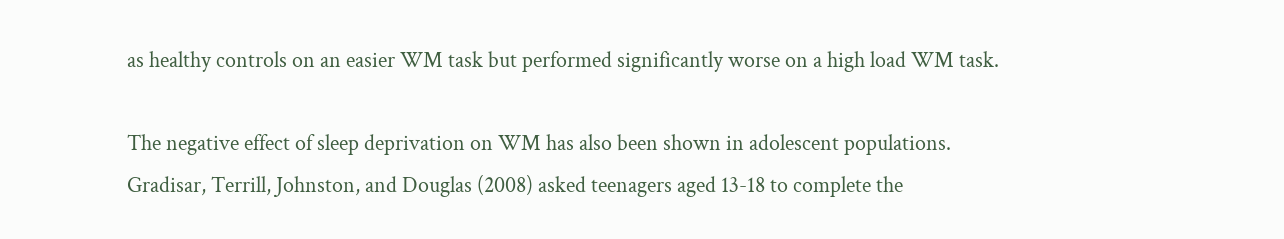as healthy controls on an easier WM task but performed significantly worse on a high load WM task.

The negative effect of sleep deprivation on WM has also been shown in adolescent populations. Gradisar, Terrill, Johnston, and Douglas (2008) asked teenagers aged 13-18 to complete the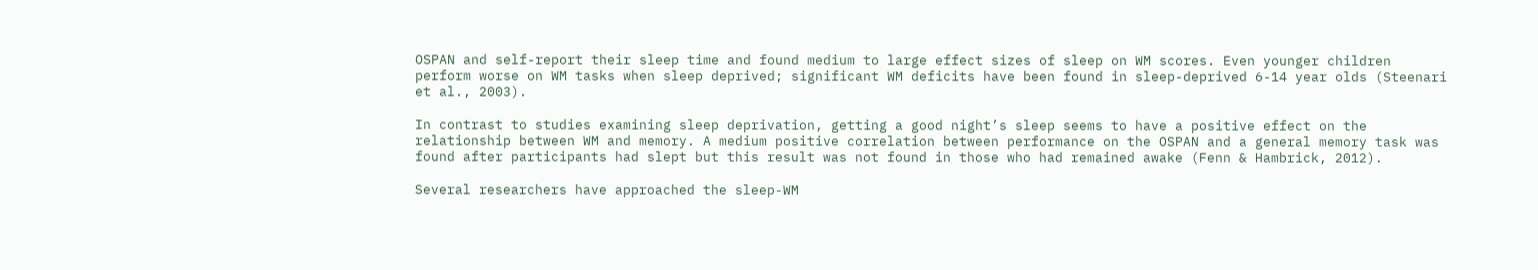OSPAN and self-report their sleep time and found medium to large effect sizes of sleep on WM scores. Even younger children perform worse on WM tasks when sleep deprived; significant WM deficits have been found in sleep-deprived 6-14 year olds (Steenari et al., 2003).

In contrast to studies examining sleep deprivation, getting a good night’s sleep seems to have a positive effect on the relationship between WM and memory. A medium positive correlation between performance on the OSPAN and a general memory task was found after participants had slept but this result was not found in those who had remained awake (Fenn & Hambrick, 2012).

Several researchers have approached the sleep-WM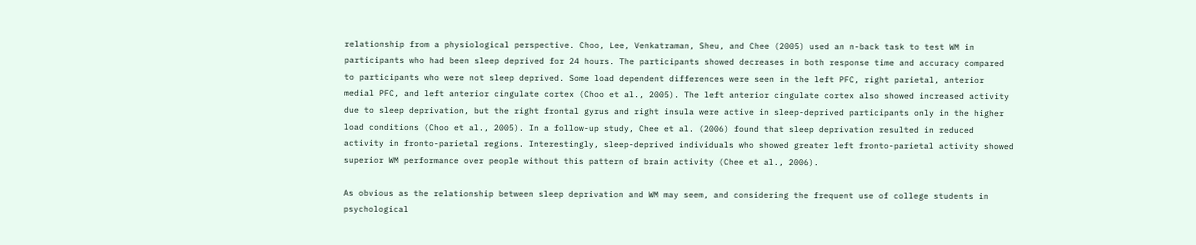relationship from a physiological perspective. Choo, Lee, Venkatraman, Sheu, and Chee (2005) used an n-back task to test WM in participants who had been sleep deprived for 24 hours. The participants showed decreases in both response time and accuracy compared to participants who were not sleep deprived. Some load dependent differences were seen in the left PFC, right parietal, anterior medial PFC, and left anterior cingulate cortex (Choo et al., 2005). The left anterior cingulate cortex also showed increased activity due to sleep deprivation, but the right frontal gyrus and right insula were active in sleep-deprived participants only in the higher load conditions (Choo et al., 2005). In a follow-up study, Chee et al. (2006) found that sleep deprivation resulted in reduced activity in fronto-parietal regions. Interestingly, sleep-deprived individuals who showed greater left fronto-parietal activity showed superior WM performance over people without this pattern of brain activity (Chee et al., 2006).

As obvious as the relationship between sleep deprivation and WM may seem, and considering the frequent use of college students in psychological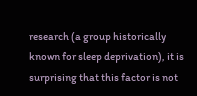research (a group historically known for sleep deprivation), it is surprising that this factor is not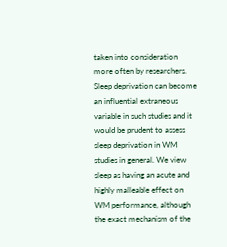taken into consideration more often by researchers. Sleep deprivation can become an influential extraneous variable in such studies and it would be prudent to assess sleep deprivation in WM studies in general. We view sleep as having an acute and highly malleable effect on WM performance, although the exact mechanism of the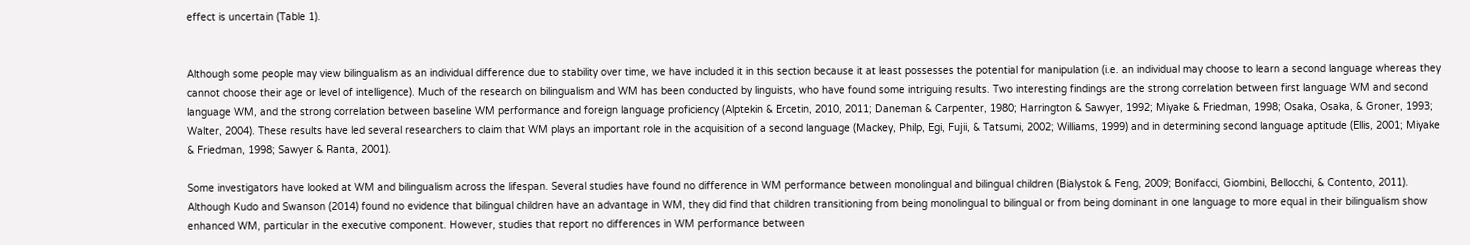effect is uncertain (Table 1).


Although some people may view bilingualism as an individual difference due to stability over time, we have included it in this section because it at least possesses the potential for manipulation (i.e. an individual may choose to learn a second language whereas they cannot choose their age or level of intelligence). Much of the research on bilingualism and WM has been conducted by linguists, who have found some intriguing results. Two interesting findings are the strong correlation between first language WM and second language WM, and the strong correlation between baseline WM performance and foreign language proficiency (Alptekin & Ercetin, 2010, 2011; Daneman & Carpenter, 1980; Harrington & Sawyer, 1992; Miyake & Friedman, 1998; Osaka, Osaka, & Groner, 1993; Walter, 2004). These results have led several researchers to claim that WM plays an important role in the acquisition of a second language (Mackey, Philp, Egi, Fujii, & Tatsumi, 2002; Williams, 1999) and in determining second language aptitude (Ellis, 2001; Miyake & Friedman, 1998; Sawyer & Ranta, 2001).

Some investigators have looked at WM and bilingualism across the lifespan. Several studies have found no difference in WM performance between monolingual and bilingual children (Bialystok & Feng, 2009; Bonifacci, Giombini, Bellocchi, & Contento, 2011). Although Kudo and Swanson (2014) found no evidence that bilingual children have an advantage in WM, they did find that children transitioning from being monolingual to bilingual or from being dominant in one language to more equal in their bilingualism show enhanced WM, particular in the executive component. However, studies that report no differences in WM performance between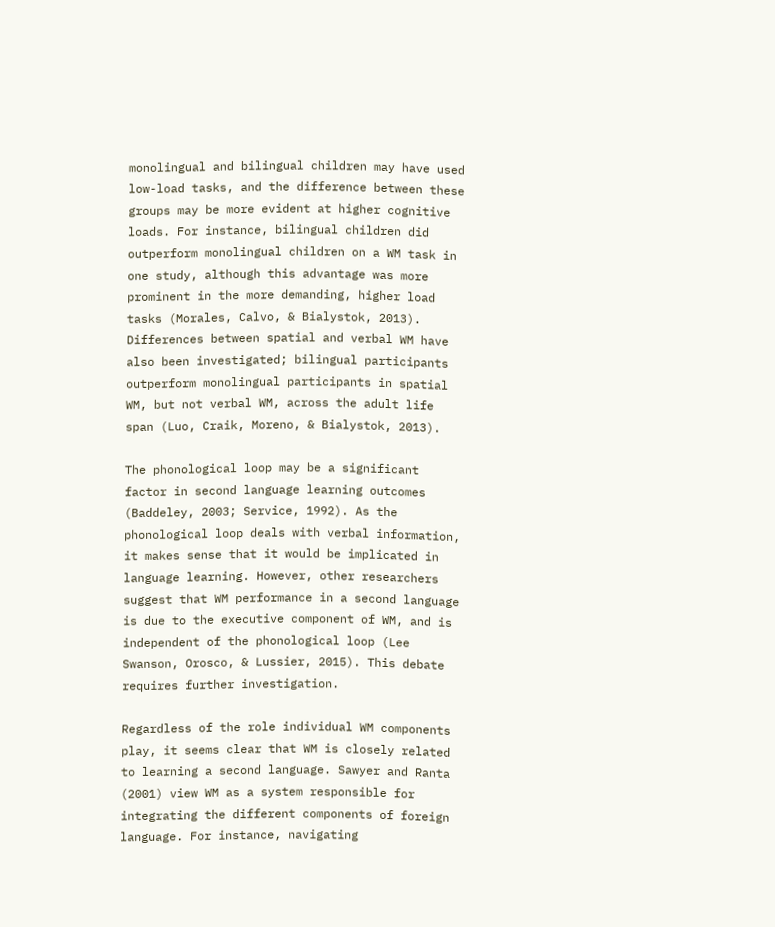monolingual and bilingual children may have used low-load tasks, and the difference between these groups may be more evident at higher cognitive loads. For instance, bilingual children did outperform monolingual children on a WM task in one study, although this advantage was more prominent in the more demanding, higher load tasks (Morales, Calvo, & Bialystok, 2013). Differences between spatial and verbal WM have also been investigated; bilingual participants outperform monolingual participants in spatial WM, but not verbal WM, across the adult life span (Luo, Craik, Moreno, & Bialystok, 2013).

The phonological loop may be a significant factor in second language learning outcomes (Baddeley, 2003; Service, 1992). As the phonological loop deals with verbal information, it makes sense that it would be implicated in language learning. However, other researchers suggest that WM performance in a second language is due to the executive component of WM, and is independent of the phonological loop (Lee Swanson, Orosco, & Lussier, 2015). This debate requires further investigation.

Regardless of the role individual WM components play, it seems clear that WM is closely related to learning a second language. Sawyer and Ranta (2001) view WM as a system responsible for integrating the different components of foreign language. For instance, navigating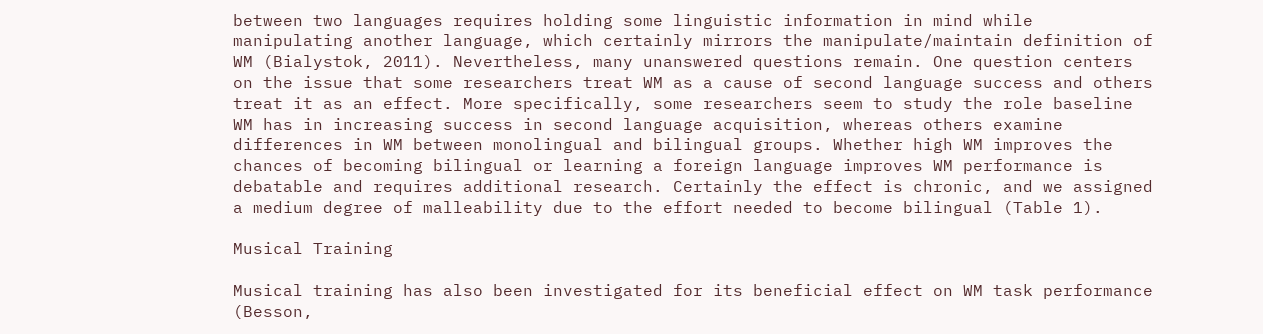between two languages requires holding some linguistic information in mind while manipulating another language, which certainly mirrors the manipulate/maintain definition of WM (Bialystok, 2011). Nevertheless, many unanswered questions remain. One question centers on the issue that some researchers treat WM as a cause of second language success and others treat it as an effect. More specifically, some researchers seem to study the role baseline WM has in increasing success in second language acquisition, whereas others examine differences in WM between monolingual and bilingual groups. Whether high WM improves the chances of becoming bilingual or learning a foreign language improves WM performance is debatable and requires additional research. Certainly the effect is chronic, and we assigned a medium degree of malleability due to the effort needed to become bilingual (Table 1).

Musical Training

Musical training has also been investigated for its beneficial effect on WM task performance (Besson,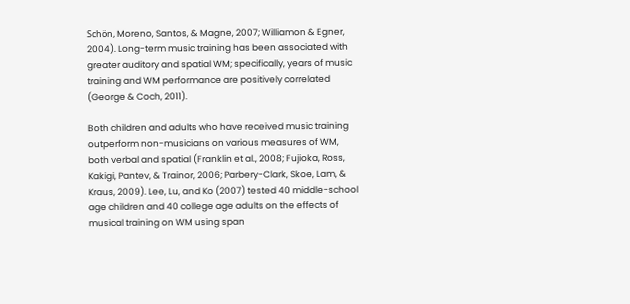Schön, Moreno, Santos, & Magne, 2007; Williamon & Egner, 2004). Long-term music training has been associated with greater auditory and spatial WM; specifically, years of music training and WM performance are positively correlated (George & Coch, 2011).

Both children and adults who have received music training outperform non-musicians on various measures of WM, both verbal and spatial (Franklin et al., 2008; Fujioka, Ross, Kakigi, Pantev, & Trainor, 2006; Parbery-Clark, Skoe, Lam, & Kraus, 2009). Lee, Lu, and Ko (2007) tested 40 middle-school age children and 40 college age adults on the effects of musical training on WM using span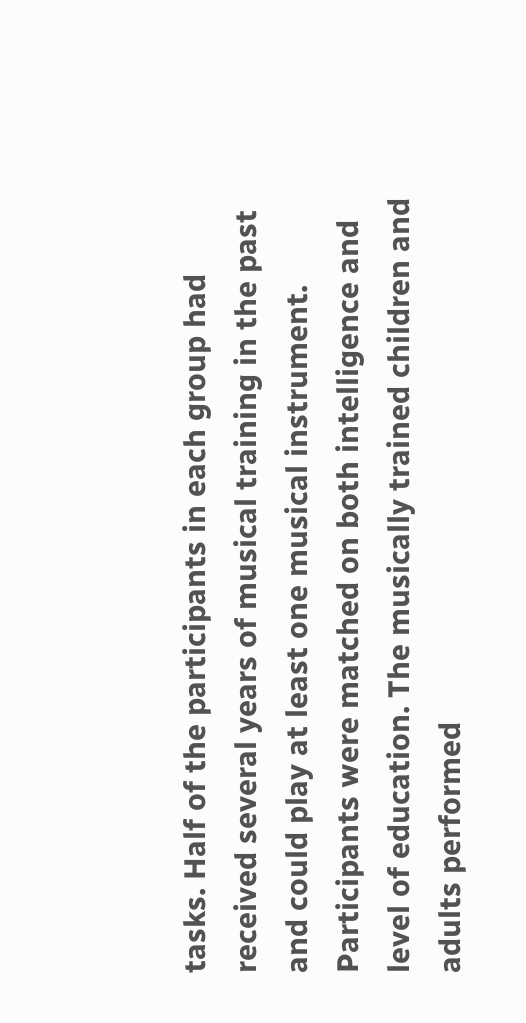tasks. Half of the participants in each group had received several years of musical training in the past and could play at least one musical instrument. Participants were matched on both intelligence and level of education. The musically trained children and adults performed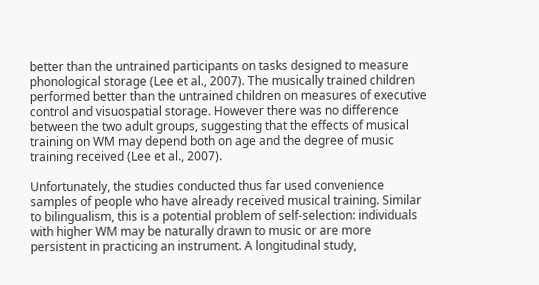better than the untrained participants on tasks designed to measure phonological storage (Lee et al., 2007). The musically trained children performed better than the untrained children on measures of executive control and visuospatial storage. However there was no difference between the two adult groups, suggesting that the effects of musical training on WM may depend both on age and the degree of music training received (Lee et al., 2007).

Unfortunately, the studies conducted thus far used convenience samples of people who have already received musical training. Similar to bilingualism, this is a potential problem of self-selection: individuals with higher WM may be naturally drawn to music or are more persistent in practicing an instrument. A longitudinal study,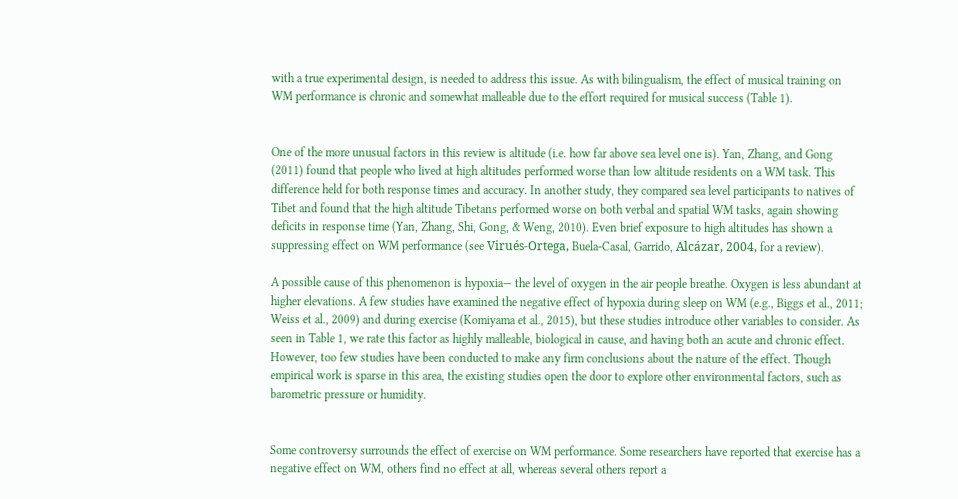with a true experimental design, is needed to address this issue. As with bilingualism, the effect of musical training on WM performance is chronic and somewhat malleable due to the effort required for musical success (Table 1).


One of the more unusual factors in this review is altitude (i.e. how far above sea level one is). Yan, Zhang, and Gong (2011) found that people who lived at high altitudes performed worse than low altitude residents on a WM task. This difference held for both response times and accuracy. In another study, they compared sea level participants to natives of Tibet and found that the high altitude Tibetans performed worse on both verbal and spatial WM tasks, again showing deficits in response time (Yan, Zhang, Shi, Gong, & Weng, 2010). Even brief exposure to high altitudes has shown a suppressing effect on WM performance (see Virués-Ortega, Buela-Casal, Garrido, Alcázar, 2004, for a review).

A possible cause of this phenomenon is hypoxia— the level of oxygen in the air people breathe. Oxygen is less abundant at higher elevations. A few studies have examined the negative effect of hypoxia during sleep on WM (e.g., Biggs et al., 2011; Weiss et al., 2009) and during exercise (Komiyama et al., 2015), but these studies introduce other variables to consider. As seen in Table 1, we rate this factor as highly malleable, biological in cause, and having both an acute and chronic effect. However, too few studies have been conducted to make any firm conclusions about the nature of the effect. Though empirical work is sparse in this area, the existing studies open the door to explore other environmental factors, such as barometric pressure or humidity.


Some controversy surrounds the effect of exercise on WM performance. Some researchers have reported that exercise has a negative effect on WM, others find no effect at all, whereas several others report a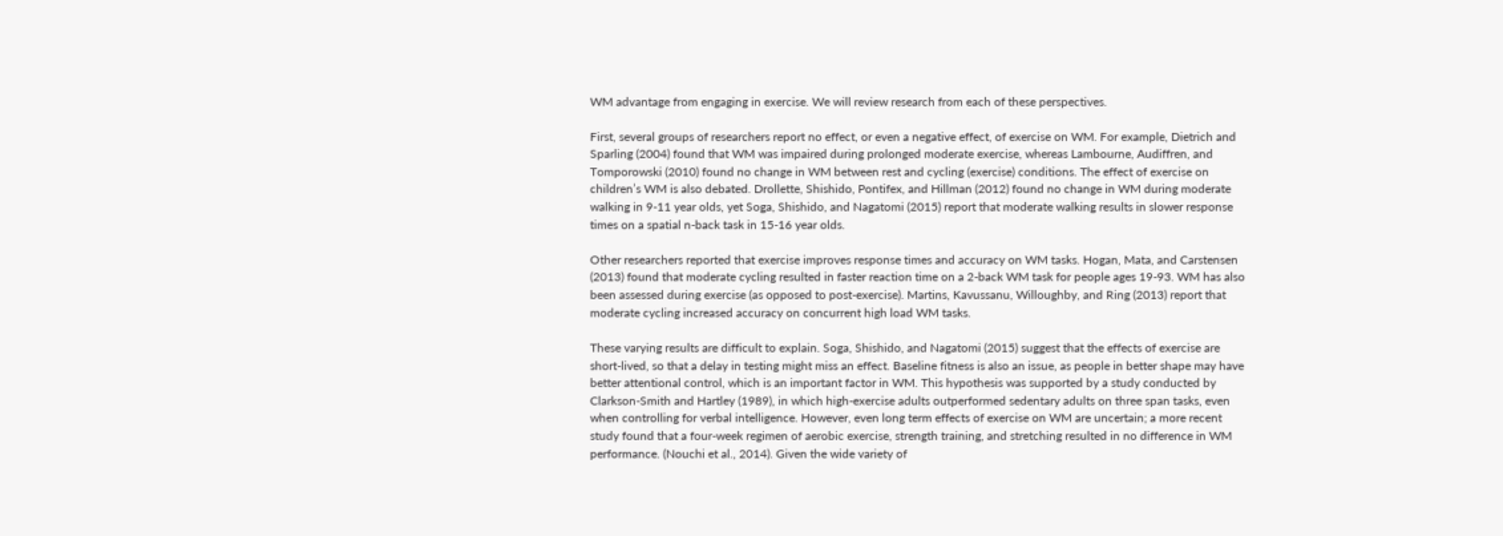WM advantage from engaging in exercise. We will review research from each of these perspectives.

First, several groups of researchers report no effect, or even a negative effect, of exercise on WM. For example, Dietrich and Sparling (2004) found that WM was impaired during prolonged moderate exercise, whereas Lambourne, Audiffren, and Tomporowski (2010) found no change in WM between rest and cycling (exercise) conditions. The effect of exercise on children’s WM is also debated. Drollette, Shishido, Pontifex, and Hillman (2012) found no change in WM during moderate walking in 9-11 year olds, yet Soga, Shishido, and Nagatomi (2015) report that moderate walking results in slower response times on a spatial n-back task in 15-16 year olds.

Other researchers reported that exercise improves response times and accuracy on WM tasks. Hogan, Mata, and Carstensen (2013) found that moderate cycling resulted in faster reaction time on a 2-back WM task for people ages 19-93. WM has also been assessed during exercise (as opposed to post-exercise). Martins, Kavussanu, Willoughby, and Ring (2013) report that moderate cycling increased accuracy on concurrent high load WM tasks.

These varying results are difficult to explain. Soga, Shishido, and Nagatomi (2015) suggest that the effects of exercise are short-lived, so that a delay in testing might miss an effect. Baseline fitness is also an issue, as people in better shape may have better attentional control, which is an important factor in WM. This hypothesis was supported by a study conducted by Clarkson-Smith and Hartley (1989), in which high-exercise adults outperformed sedentary adults on three span tasks, even when controlling for verbal intelligence. However, even long term effects of exercise on WM are uncertain; a more recent study found that a four-week regimen of aerobic exercise, strength training, and stretching resulted in no difference in WM performance. (Nouchi et al., 2014). Given the wide variety of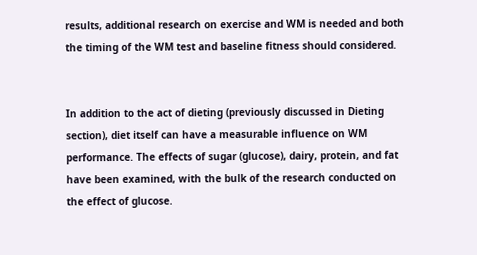results, additional research on exercise and WM is needed and both the timing of the WM test and baseline fitness should considered.


In addition to the act of dieting (previously discussed in Dieting section), diet itself can have a measurable influence on WM performance. The effects of sugar (glucose), dairy, protein, and fat have been examined, with the bulk of the research conducted on the effect of glucose.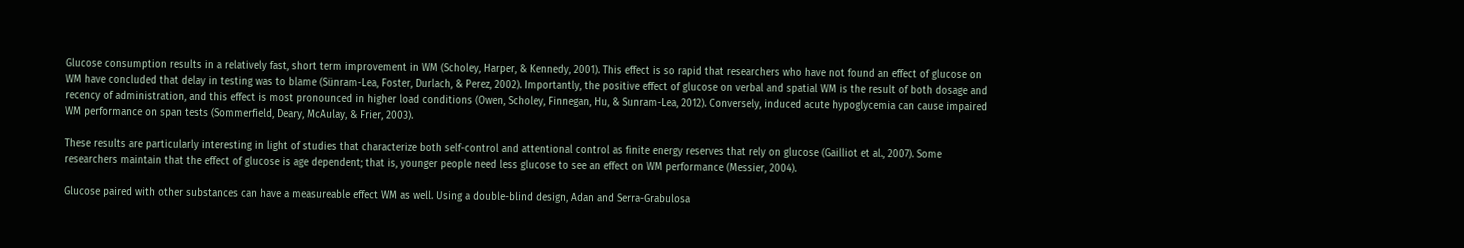Glucose consumption results in a relatively fast, short term improvement in WM (Scholey, Harper, & Kennedy, 2001). This effect is so rapid that researchers who have not found an effect of glucose on WM have concluded that delay in testing was to blame (Sünram-Lea, Foster, Durlach, & Perez, 2002). Importantly, the positive effect of glucose on verbal and spatial WM is the result of both dosage and recency of administration, and this effect is most pronounced in higher load conditions (Owen, Scholey, Finnegan, Hu, & Sunram-Lea, 2012). Conversely, induced acute hypoglycemia can cause impaired WM performance on span tests (Sommerfield, Deary, McAulay, & Frier, 2003).

These results are particularly interesting in light of studies that characterize both self-control and attentional control as finite energy reserves that rely on glucose (Gailliot et al., 2007). Some researchers maintain that the effect of glucose is age dependent; that is, younger people need less glucose to see an effect on WM performance (Messier, 2004).

Glucose paired with other substances can have a measureable effect WM as well. Using a double-blind design, Adan and Serra-Grabulosa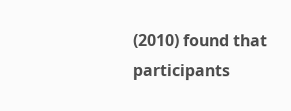(2010) found that participants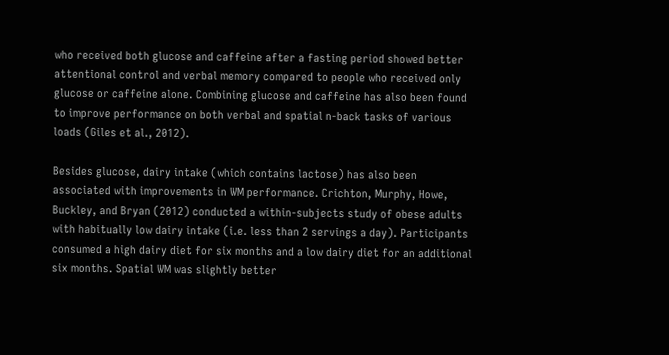who received both glucose and caffeine after a fasting period showed better attentional control and verbal memory compared to people who received only glucose or caffeine alone. Combining glucose and caffeine has also been found to improve performance on both verbal and spatial n-back tasks of various loads (Giles et al., 2012).

Besides glucose, dairy intake (which contains lactose) has also been associated with improvements in WM performance. Crichton, Murphy, Howe, Buckley, and Bryan (2012) conducted a within-subjects study of obese adults with habitually low dairy intake (i.e. less than 2 servings a day). Participants consumed a high dairy diet for six months and a low dairy diet for an additional six months. Spatial WM was slightly better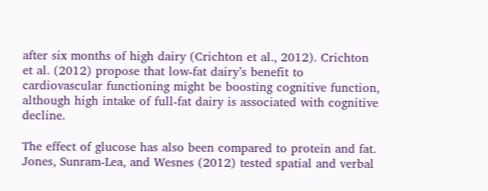after six months of high dairy (Crichton et al., 2012). Crichton et al. (2012) propose that low-fat dairy’s benefit to cardiovascular functioning might be boosting cognitive function, although high intake of full-fat dairy is associated with cognitive decline.

The effect of glucose has also been compared to protein and fat. Jones, Sunram-Lea, and Wesnes (2012) tested spatial and verbal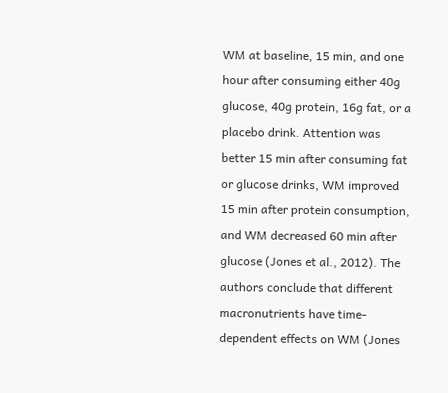WM at baseline, 15 min, and one hour after consuming either 40g glucose, 40g protein, 16g fat, or a placebo drink. Attention was better 15 min after consuming fat or glucose drinks, WM improved 15 min after protein consumption, and WM decreased 60 min after glucose (Jones et al., 2012). The authors conclude that different macronutrients have time-dependent effects on WM (Jones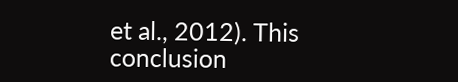et al., 2012). This conclusion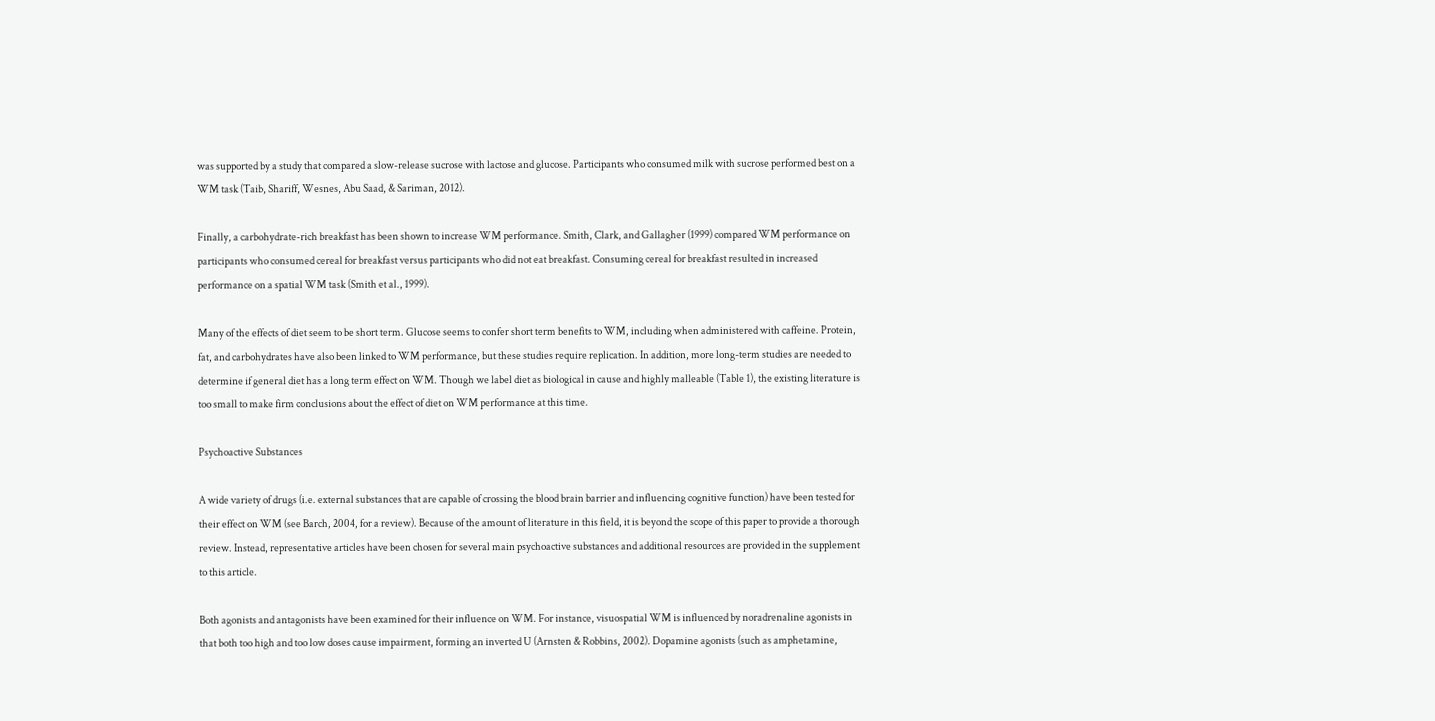was supported by a study that compared a slow-release sucrose with lactose and glucose. Participants who consumed milk with sucrose performed best on a WM task (Taib, Shariff, Wesnes, Abu Saad, & Sariman, 2012).

Finally, a carbohydrate-rich breakfast has been shown to increase WM performance. Smith, Clark, and Gallagher (1999) compared WM performance on participants who consumed cereal for breakfast versus participants who did not eat breakfast. Consuming cereal for breakfast resulted in increased performance on a spatial WM task (Smith et al., 1999).

Many of the effects of diet seem to be short term. Glucose seems to confer short term benefits to WM, including when administered with caffeine. Protein, fat, and carbohydrates have also been linked to WM performance, but these studies require replication. In addition, more long-term studies are needed to determine if general diet has a long term effect on WM. Though we label diet as biological in cause and highly malleable (Table 1), the existing literature is too small to make firm conclusions about the effect of diet on WM performance at this time.

Psychoactive Substances

A wide variety of drugs (i.e. external substances that are capable of crossing the blood brain barrier and influencing cognitive function) have been tested for their effect on WM (see Barch, 2004, for a review). Because of the amount of literature in this field, it is beyond the scope of this paper to provide a thorough review. Instead, representative articles have been chosen for several main psychoactive substances and additional resources are provided in the supplement to this article.

Both agonists and antagonists have been examined for their influence on WM. For instance, visuospatial WM is influenced by noradrenaline agonists in that both too high and too low doses cause impairment, forming an inverted U (Arnsten & Robbins, 2002). Dopamine agonists (such as amphetamine,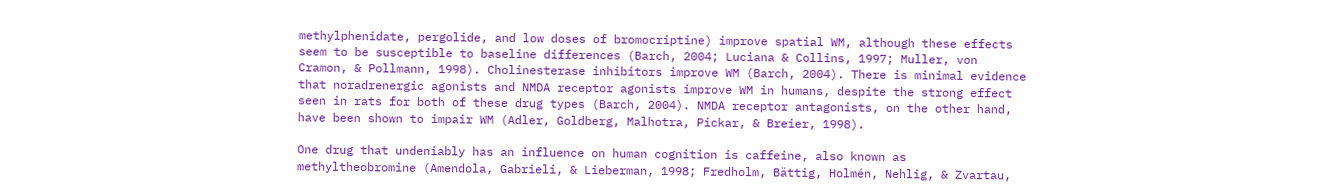methylphenidate, pergolide, and low doses of bromocriptine) improve spatial WM, although these effects seem to be susceptible to baseline differences (Barch, 2004; Luciana & Collins, 1997; Muller, von Cramon, & Pollmann, 1998). Cholinesterase inhibitors improve WM (Barch, 2004). There is minimal evidence that noradrenergic agonists and NMDA receptor agonists improve WM in humans, despite the strong effect seen in rats for both of these drug types (Barch, 2004). NMDA receptor antagonists, on the other hand, have been shown to impair WM (Adler, Goldberg, Malhotra, Pickar, & Breier, 1998).

One drug that undeniably has an influence on human cognition is caffeine, also known as methyltheobromine (Amendola, Gabrieli, & Lieberman, 1998; Fredholm, Bättig, Holmén, Nehlig, & Zvartau,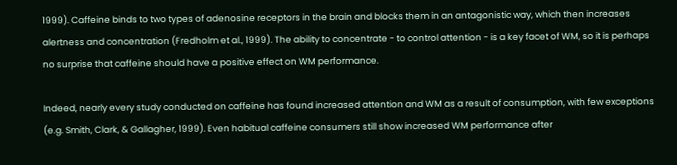1999). Caffeine binds to two types of adenosine receptors in the brain and blocks them in an antagonistic way, which then increases alertness and concentration (Fredholm et al., 1999). The ability to concentrate - to control attention - is a key facet of WM, so it is perhaps no surprise that caffeine should have a positive effect on WM performance.

Indeed, nearly every study conducted on caffeine has found increased attention and WM as a result of consumption, with few exceptions (e.g. Smith, Clark, & Gallagher, 1999). Even habitual caffeine consumers still show increased WM performance after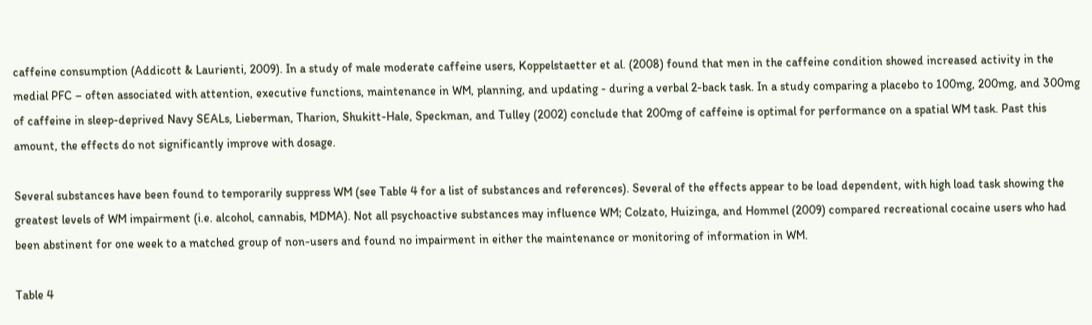caffeine consumption (Addicott & Laurienti, 2009). In a study of male moderate caffeine users, Koppelstaetter et al. (2008) found that men in the caffeine condition showed increased activity in the medial PFC – often associated with attention, executive functions, maintenance in WM, planning, and updating - during a verbal 2-back task. In a study comparing a placebo to 100mg, 200mg, and 300mg of caffeine in sleep-deprived Navy SEALs, Lieberman, Tharion, Shukitt-Hale, Speckman, and Tulley (2002) conclude that 200mg of caffeine is optimal for performance on a spatial WM task. Past this amount, the effects do not significantly improve with dosage.

Several substances have been found to temporarily suppress WM (see Table 4 for a list of substances and references). Several of the effects appear to be load dependent, with high load task showing the greatest levels of WM impairment (i.e. alcohol, cannabis, MDMA). Not all psychoactive substances may influence WM; Colzato, Huizinga, and Hommel (2009) compared recreational cocaine users who had been abstinent for one week to a matched group of non-users and found no impairment in either the maintenance or monitoring of information in WM.

Table 4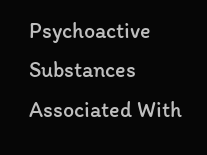Psychoactive Substances Associated With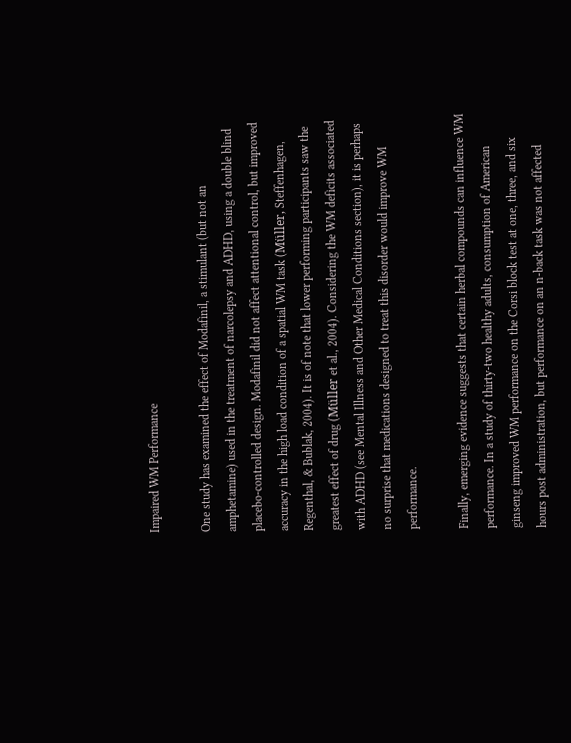Impaired WM Performance

One study has examined the effect of Modafinil, a stimulant (but not an amphetamine) used in the treatment of narcolepsy and ADHD, using a double blind placebo-controlled design. Modafinil did not affect attentional control, but improved accuracy in the high load condition of a spatial WM task (Müller, Steffenhagen, Regenthal, & Bublak, 2004). It is of note that lower performing participants saw the greatest effect of drug (Müller et al., 2004). Considering the WM deficits associated with ADHD (see Mental Illness and Other Medical Conditions section), it is perhaps no surprise that medications designed to treat this disorder would improve WM performance.

Finally, emerging evidence suggests that certain herbal compounds can influence WM performance. In a study of thirty-two healthy adults, consumption of American ginseng improved WM performance on the Corsi block test at one, three, and six hours post administration, but performance on an n-back task was not affected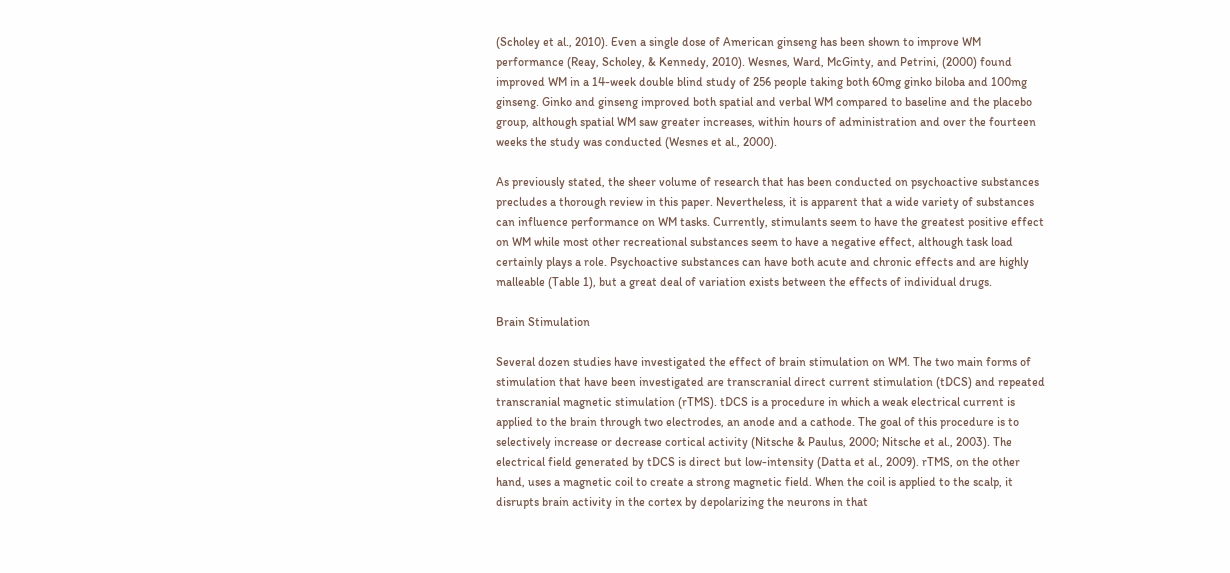(Scholey et al., 2010). Even a single dose of American ginseng has been shown to improve WM performance (Reay, Scholey, & Kennedy, 2010). Wesnes, Ward, McGinty, and Petrini, (2000) found improved WM in a 14-week double blind study of 256 people taking both 60mg ginko biloba and 100mg ginseng. Ginko and ginseng improved both spatial and verbal WM compared to baseline and the placebo group, although spatial WM saw greater increases, within hours of administration and over the fourteen weeks the study was conducted (Wesnes et al., 2000).

As previously stated, the sheer volume of research that has been conducted on psychoactive substances precludes a thorough review in this paper. Nevertheless, it is apparent that a wide variety of substances can influence performance on WM tasks. Currently, stimulants seem to have the greatest positive effect on WM while most other recreational substances seem to have a negative effect, although task load certainly plays a role. Psychoactive substances can have both acute and chronic effects and are highly malleable (Table 1), but a great deal of variation exists between the effects of individual drugs.

Brain Stimulation

Several dozen studies have investigated the effect of brain stimulation on WM. The two main forms of stimulation that have been investigated are transcranial direct current stimulation (tDCS) and repeated transcranial magnetic stimulation (rTMS). tDCS is a procedure in which a weak electrical current is applied to the brain through two electrodes, an anode and a cathode. The goal of this procedure is to selectively increase or decrease cortical activity (Nitsche & Paulus, 2000; Nitsche et al., 2003). The electrical field generated by tDCS is direct but low-intensity (Datta et al., 2009). rTMS, on the other hand, uses a magnetic coil to create a strong magnetic field. When the coil is applied to the scalp, it disrupts brain activity in the cortex by depolarizing the neurons in that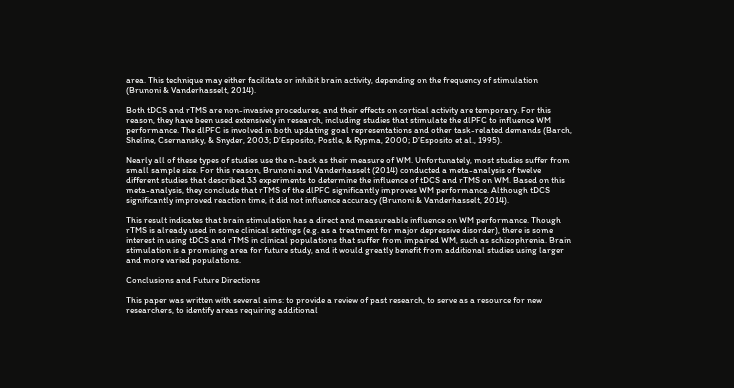area. This technique may either facilitate or inhibit brain activity, depending on the frequency of stimulation (Brunoni & Vanderhasselt, 2014).

Both tDCS and rTMS are non-invasive procedures, and their effects on cortical activity are temporary. For this reason, they have been used extensively in research, including studies that stimulate the dlPFC to influence WM performance. The dlPFC is involved in both updating goal representations and other task-related demands (Barch, Sheline, Csernansky, & Snyder, 2003; D’Esposito, Postle, & Rypma, 2000; D’Esposito et al., 1995).

Nearly all of these types of studies use the n-back as their measure of WM. Unfortunately, most studies suffer from small sample size. For this reason, Brunoni and Vanderhasselt (2014) conducted a meta-analysis of twelve different studies that described 33 experiments to determine the influence of tDCS and rTMS on WM. Based on this meta-analysis, they conclude that rTMS of the dlPFC significantly improves WM performance. Although tDCS significantly improved reaction time, it did not influence accuracy (Brunoni & Vanderhasselt, 2014).

This result indicates that brain stimulation has a direct and measureable influence on WM performance. Though rTMS is already used in some clinical settings (e.g. as a treatment for major depressive disorder), there is some interest in using tDCS and rTMS in clinical populations that suffer from impaired WM, such as schizophrenia. Brain stimulation is a promising area for future study, and it would greatly benefit from additional studies using larger and more varied populations.

Conclusions and Future Directions

This paper was written with several aims: to provide a review of past research, to serve as a resource for new researchers, to identify areas requiring additional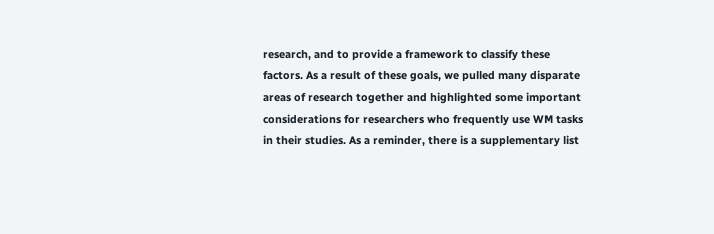research, and to provide a framework to classify these factors. As a result of these goals, we pulled many disparate areas of research together and highlighted some important considerations for researchers who frequently use WM tasks in their studies. As a reminder, there is a supplementary list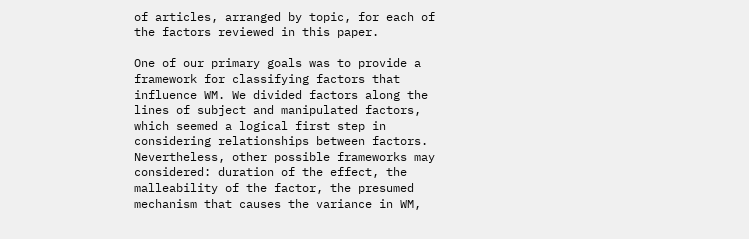of articles, arranged by topic, for each of the factors reviewed in this paper.

One of our primary goals was to provide a framework for classifying factors that influence WM. We divided factors along the lines of subject and manipulated factors, which seemed a logical first step in considering relationships between factors. Nevertheless, other possible frameworks may considered: duration of the effect, the malleability of the factor, the presumed mechanism that causes the variance in WM,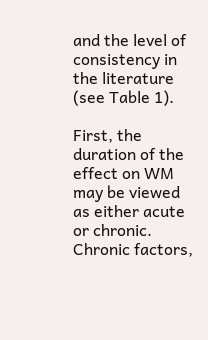and the level of consistency in the literature (see Table 1).

First, the duration of the effect on WM may be viewed as either acute or chronic. Chronic factors,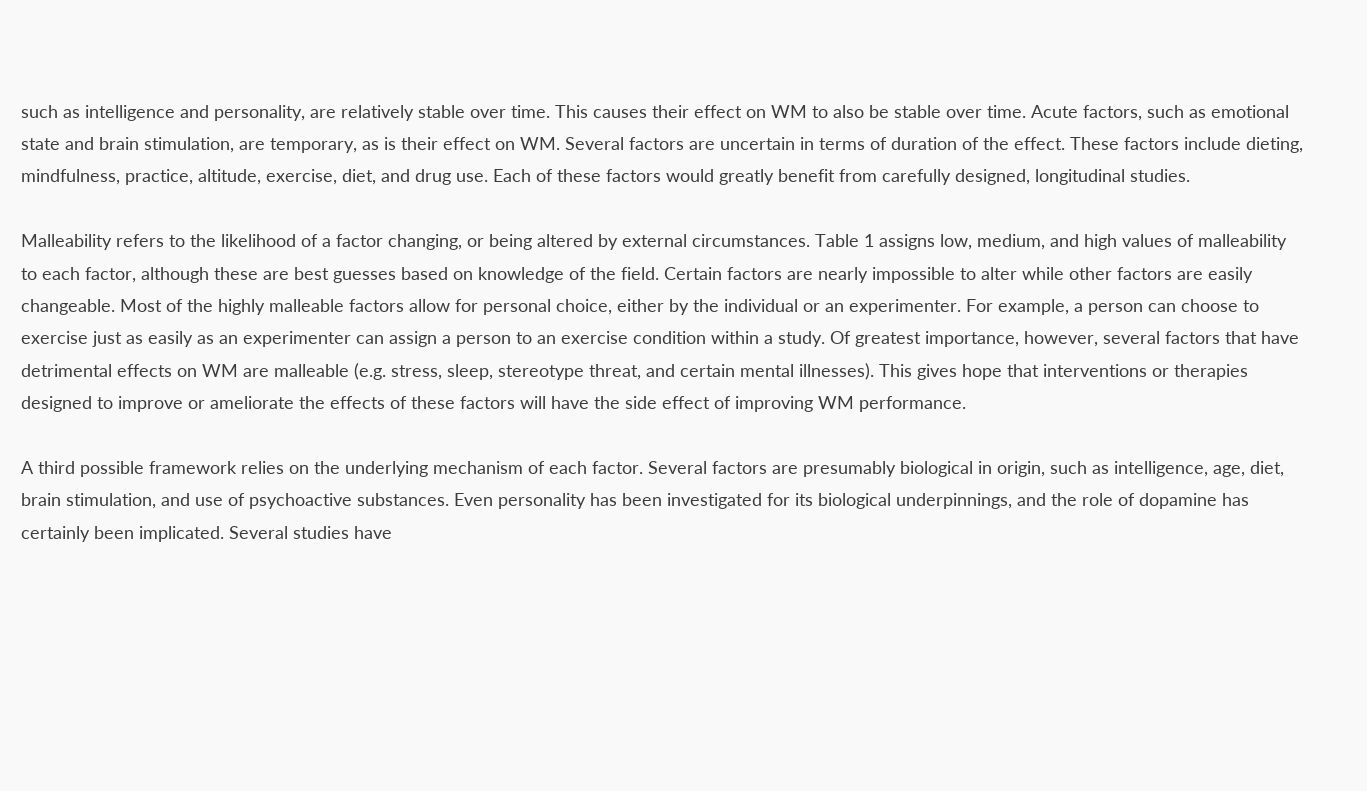such as intelligence and personality, are relatively stable over time. This causes their effect on WM to also be stable over time. Acute factors, such as emotional state and brain stimulation, are temporary, as is their effect on WM. Several factors are uncertain in terms of duration of the effect. These factors include dieting, mindfulness, practice, altitude, exercise, diet, and drug use. Each of these factors would greatly benefit from carefully designed, longitudinal studies.

Malleability refers to the likelihood of a factor changing, or being altered by external circumstances. Table 1 assigns low, medium, and high values of malleability to each factor, although these are best guesses based on knowledge of the field. Certain factors are nearly impossible to alter while other factors are easily changeable. Most of the highly malleable factors allow for personal choice, either by the individual or an experimenter. For example, a person can choose to exercise just as easily as an experimenter can assign a person to an exercise condition within a study. Of greatest importance, however, several factors that have detrimental effects on WM are malleable (e.g. stress, sleep, stereotype threat, and certain mental illnesses). This gives hope that interventions or therapies designed to improve or ameliorate the effects of these factors will have the side effect of improving WM performance.

A third possible framework relies on the underlying mechanism of each factor. Several factors are presumably biological in origin, such as intelligence, age, diet, brain stimulation, and use of psychoactive substances. Even personality has been investigated for its biological underpinnings, and the role of dopamine has certainly been implicated. Several studies have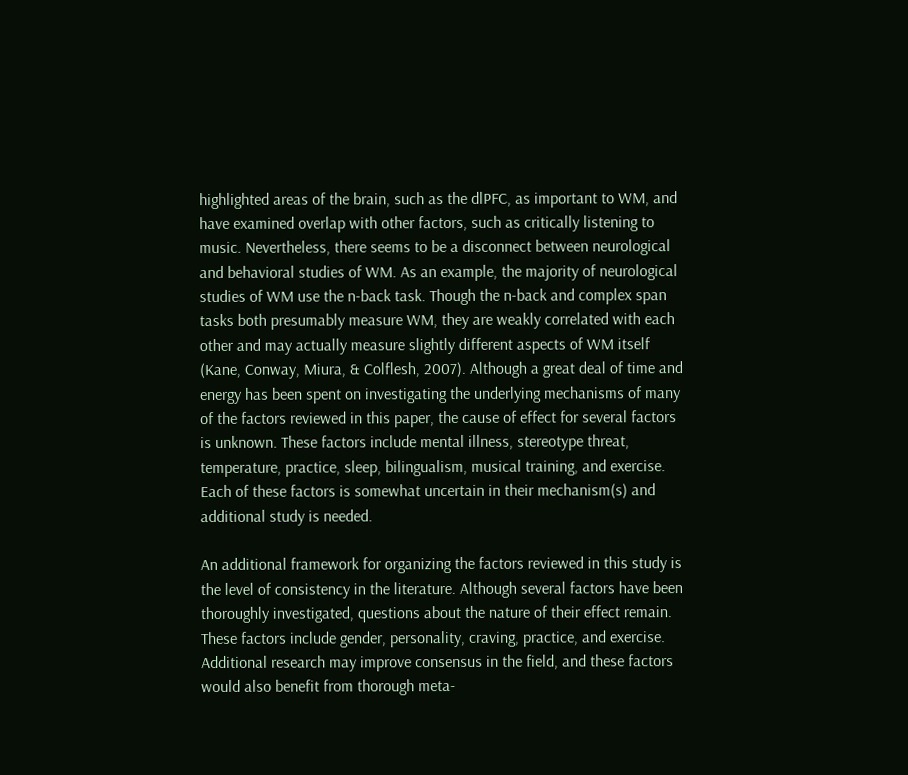highlighted areas of the brain, such as the dlPFC, as important to WM, and have examined overlap with other factors, such as critically listening to music. Nevertheless, there seems to be a disconnect between neurological and behavioral studies of WM. As an example, the majority of neurological studies of WM use the n-back task. Though the n-back and complex span tasks both presumably measure WM, they are weakly correlated with each other and may actually measure slightly different aspects of WM itself (Kane, Conway, Miura, & Colflesh, 2007). Although a great deal of time and energy has been spent on investigating the underlying mechanisms of many of the factors reviewed in this paper, the cause of effect for several factors is unknown. These factors include mental illness, stereotype threat, temperature, practice, sleep, bilingualism, musical training, and exercise. Each of these factors is somewhat uncertain in their mechanism(s) and additional study is needed.

An additional framework for organizing the factors reviewed in this study is the level of consistency in the literature. Although several factors have been thoroughly investigated, questions about the nature of their effect remain. These factors include gender, personality, craving, practice, and exercise. Additional research may improve consensus in the field, and these factors would also benefit from thorough meta-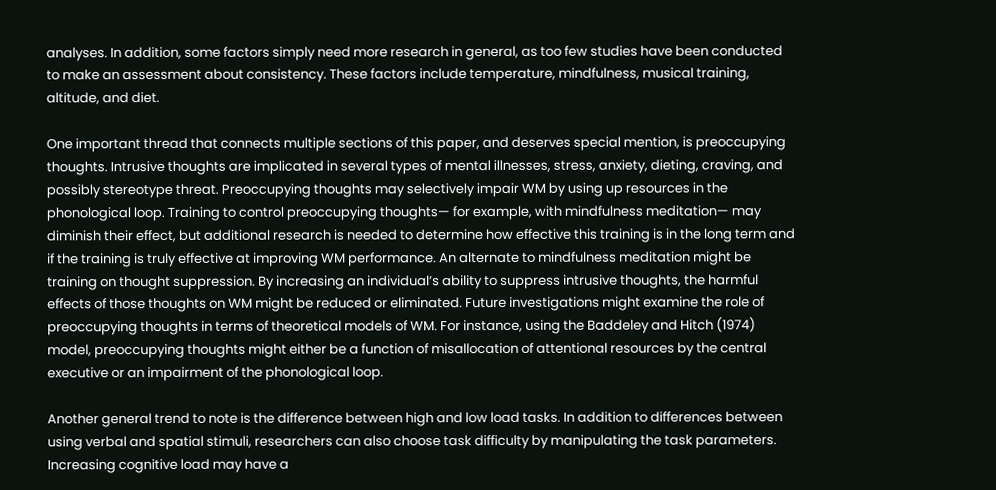analyses. In addition, some factors simply need more research in general, as too few studies have been conducted to make an assessment about consistency. These factors include temperature, mindfulness, musical training, altitude, and diet.

One important thread that connects multiple sections of this paper, and deserves special mention, is preoccupying thoughts. Intrusive thoughts are implicated in several types of mental illnesses, stress, anxiety, dieting, craving, and possibly stereotype threat. Preoccupying thoughts may selectively impair WM by using up resources in the phonological loop. Training to control preoccupying thoughts— for example, with mindfulness meditation— may diminish their effect, but additional research is needed to determine how effective this training is in the long term and if the training is truly effective at improving WM performance. An alternate to mindfulness meditation might be training on thought suppression. By increasing an individual’s ability to suppress intrusive thoughts, the harmful effects of those thoughts on WM might be reduced or eliminated. Future investigations might examine the role of preoccupying thoughts in terms of theoretical models of WM. For instance, using the Baddeley and Hitch (1974) model, preoccupying thoughts might either be a function of misallocation of attentional resources by the central executive or an impairment of the phonological loop.

Another general trend to note is the difference between high and low load tasks. In addition to differences between using verbal and spatial stimuli, researchers can also choose task difficulty by manipulating the task parameters. Increasing cognitive load may have a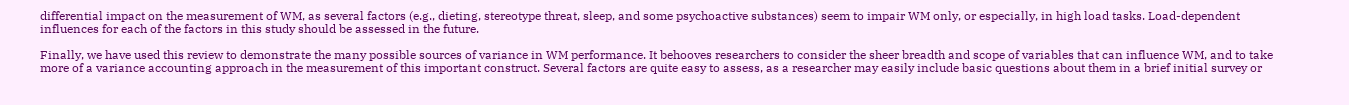differential impact on the measurement of WM, as several factors (e.g., dieting, stereotype threat, sleep, and some psychoactive substances) seem to impair WM only, or especially, in high load tasks. Load-dependent influences for each of the factors in this study should be assessed in the future.

Finally, we have used this review to demonstrate the many possible sources of variance in WM performance. It behooves researchers to consider the sheer breadth and scope of variables that can influence WM, and to take more of a variance accounting approach in the measurement of this important construct. Several factors are quite easy to assess, as a researcher may easily include basic questions about them in a brief initial survey or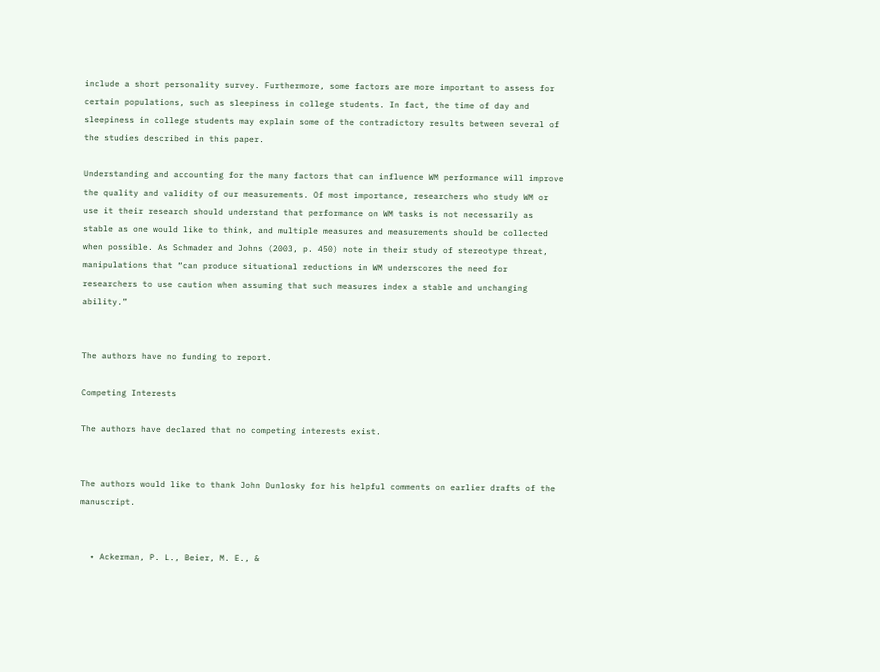include a short personality survey. Furthermore, some factors are more important to assess for certain populations, such as sleepiness in college students. In fact, the time of day and sleepiness in college students may explain some of the contradictory results between several of the studies described in this paper.

Understanding and accounting for the many factors that can influence WM performance will improve the quality and validity of our measurements. Of most importance, researchers who study WM or use it their research should understand that performance on WM tasks is not necessarily as stable as one would like to think, and multiple measures and measurements should be collected when possible. As Schmader and Johns (2003, p. 450) note in their study of stereotype threat, manipulations that “can produce situational reductions in WM underscores the need for researchers to use caution when assuming that such measures index a stable and unchanging ability.”


The authors have no funding to report.

Competing Interests

The authors have declared that no competing interests exist.


The authors would like to thank John Dunlosky for his helpful comments on earlier drafts of the manuscript.


  • Ackerman, P. L., Beier, M. E., &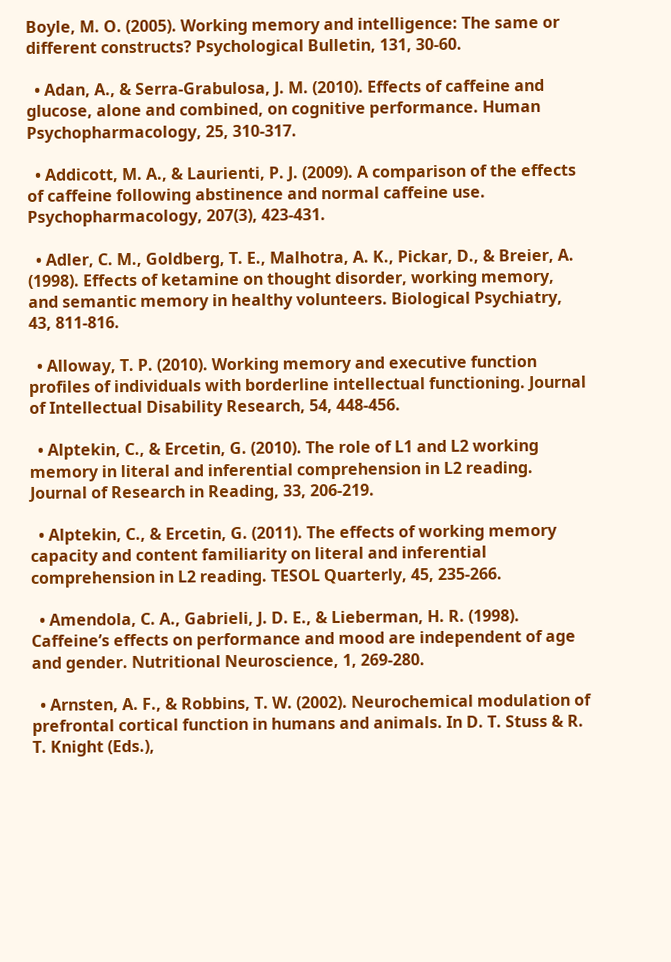Boyle, M. O. (2005). Working memory and intelligence: The same or different constructs? Psychological Bulletin, 131, 30-60.

  • Adan, A., & Serra-Grabulosa, J. M. (2010). Effects of caffeine and glucose, alone and combined, on cognitive performance. Human Psychopharmacology, 25, 310-317.

  • Addicott, M. A., & Laurienti, P. J. (2009). A comparison of the effects of caffeine following abstinence and normal caffeine use. Psychopharmacology, 207(3), 423-431.

  • Adler, C. M., Goldberg, T. E., Malhotra, A. K., Pickar, D., & Breier, A. (1998). Effects of ketamine on thought disorder, working memory, and semantic memory in healthy volunteers. Biological Psychiatry, 43, 811-816.

  • Alloway, T. P. (2010). Working memory and executive function profiles of individuals with borderline intellectual functioning. Journal of Intellectual Disability Research, 54, 448-456.

  • Alptekin, C., & Ercetin, G. (2010). The role of L1 and L2 working memory in literal and inferential comprehension in L2 reading. Journal of Research in Reading, 33, 206-219.

  • Alptekin, C., & Ercetin, G. (2011). The effects of working memory capacity and content familiarity on literal and inferential comprehension in L2 reading. TESOL Quarterly, 45, 235-266.

  • Amendola, C. A., Gabrieli, J. D. E., & Lieberman, H. R. (1998). Caffeine’s effects on performance and mood are independent of age and gender. Nutritional Neuroscience, 1, 269-280.

  • Arnsten, A. F., & Robbins, T. W. (2002). Neurochemical modulation of prefrontal cortical function in humans and animals. In D. T. Stuss & R. T. Knight (Eds.),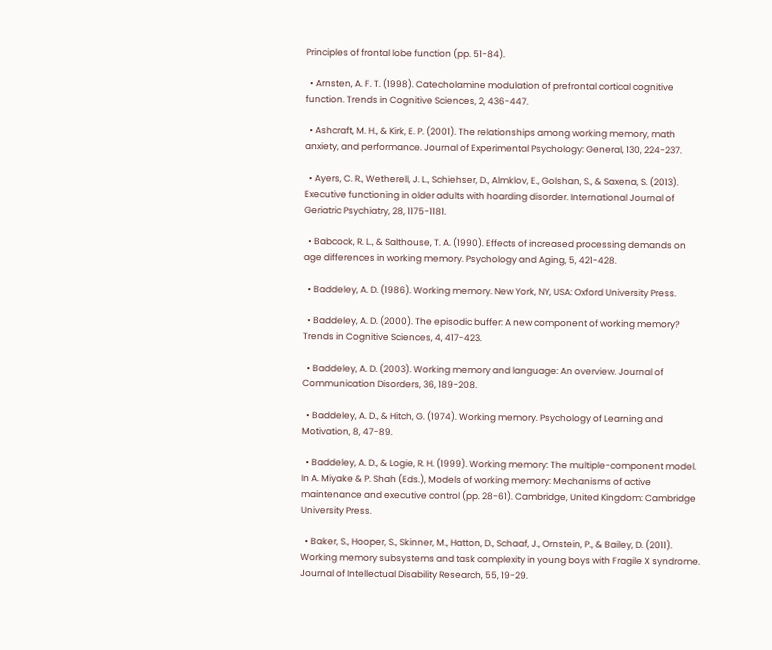Principles of frontal lobe function (pp. 51-84).

  • Arnsten, A. F. T. (1998). Catecholamine modulation of prefrontal cortical cognitive function. Trends in Cognitive Sciences, 2, 436-447.

  • Ashcraft, M. H., & Kirk, E. P. (2001). The relationships among working memory, math anxiety, and performance. Journal of Experimental Psychology: General, 130, 224-237.

  • Ayers, C. R., Wetherell, J. L., Schiehser, D., Almklov, E., Golshan, S., & Saxena, S. (2013). Executive functioning in older adults with hoarding disorder. International Journal of Geriatric Psychiatry, 28, 1175-1181.

  • Babcock, R. L., & Salthouse, T. A. (1990). Effects of increased processing demands on age differences in working memory. Psychology and Aging, 5, 421-428.

  • Baddeley, A. D. (1986). Working memory. New York, NY, USA: Oxford University Press.

  • Baddeley, A. D. (2000). The episodic buffer: A new component of working memory? Trends in Cognitive Sciences, 4, 417-423.

  • Baddeley, A. D. (2003). Working memory and language: An overview. Journal of Communication Disorders, 36, 189-208.

  • Baddeley, A. D., & Hitch, G. (1974). Working memory. Psychology of Learning and Motivation, 8, 47-89.

  • Baddeley, A. D., & Logie, R. H. (1999). Working memory: The multiple-component model. In A. Miyake & P. Shah (Eds.), Models of working memory: Mechanisms of active maintenance and executive control (pp. 28-61). Cambridge, United Kingdom: Cambridge University Press.

  • Baker, S., Hooper, S., Skinner, M., Hatton, D., Schaaf, J., Ornstein, P., & Bailey, D. (2011). Working memory subsystems and task complexity in young boys with Fragile X syndrome. Journal of Intellectual Disability Research, 55, 19-29.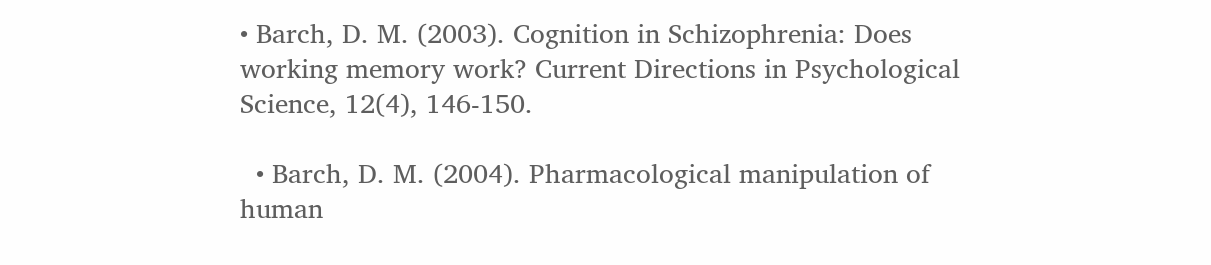• Barch, D. M. (2003). Cognition in Schizophrenia: Does working memory work? Current Directions in Psychological Science, 12(4), 146-150.

  • Barch, D. M. (2004). Pharmacological manipulation of human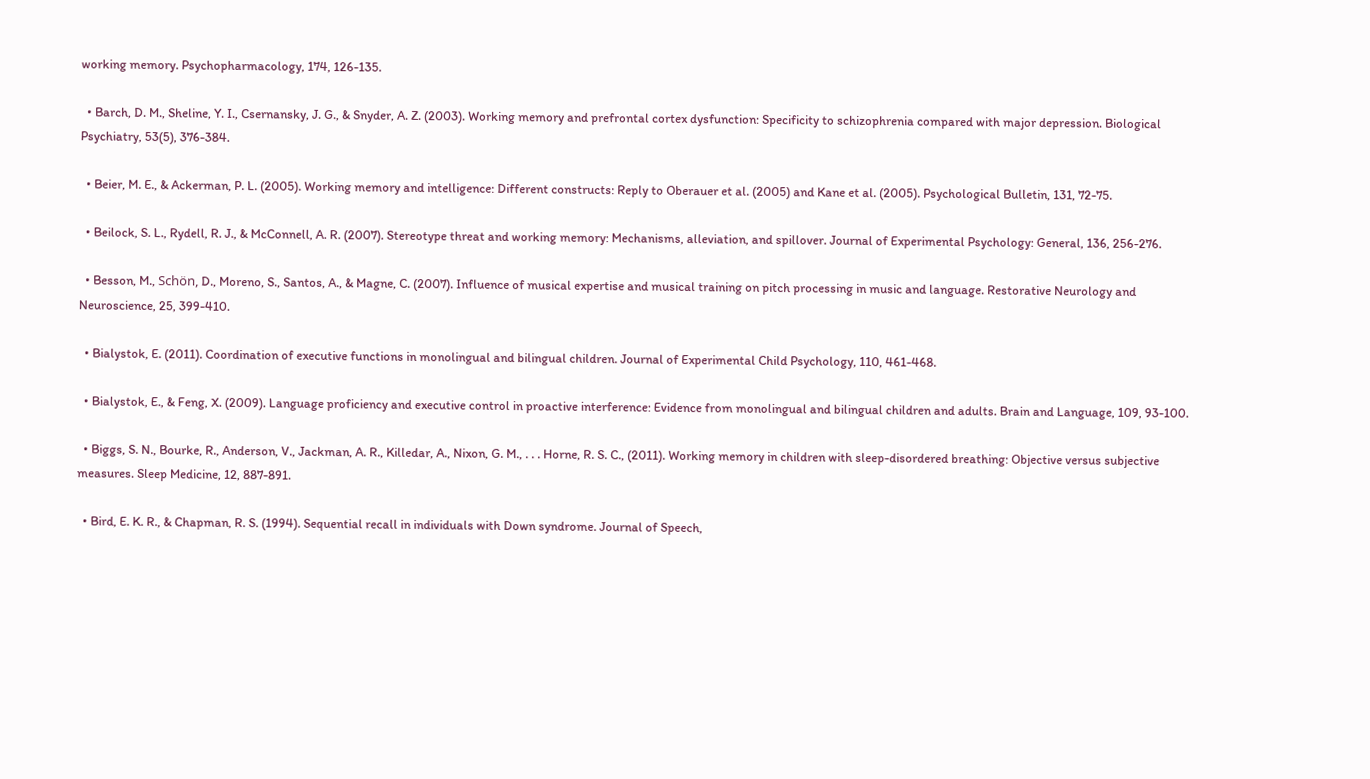working memory. Psychopharmacology, 174, 126-135.

  • Barch, D. M., Sheline, Y. I., Csernansky, J. G., & Snyder, A. Z. (2003). Working memory and prefrontal cortex dysfunction: Specificity to schizophrenia compared with major depression. Biological Psychiatry, 53(5), 376-384.

  • Beier, M. E., & Ackerman, P. L. (2005). Working memory and intelligence: Different constructs: Reply to Oberauer et al. (2005) and Kane et al. (2005). Psychological Bulletin, 131, 72-75.

  • Beilock, S. L., Rydell, R. J., & McConnell, A. R. (2007). Stereotype threat and working memory: Mechanisms, alleviation, and spillover. Journal of Experimental Psychology: General, 136, 256-276.

  • Besson, M., Schön, D., Moreno, S., Santos, A., & Magne, C. (2007). Influence of musical expertise and musical training on pitch processing in music and language. Restorative Neurology and Neuroscience, 25, 399-410.

  • Bialystok, E. (2011). Coordination of executive functions in monolingual and bilingual children. Journal of Experimental Child Psychology, 110, 461-468.

  • Bialystok, E., & Feng, X. (2009). Language proficiency and executive control in proactive interference: Evidence from monolingual and bilingual children and adults. Brain and Language, 109, 93-100.

  • Biggs, S. N., Bourke, R., Anderson, V., Jackman, A. R., Killedar, A., Nixon, G. M., . . . Horne, R. S. C., (2011). Working memory in children with sleep-disordered breathing: Objective versus subjective measures. Sleep Medicine, 12, 887-891.

  • Bird, E. K. R., & Chapman, R. S. (1994). Sequential recall in individuals with Down syndrome. Journal of Speech,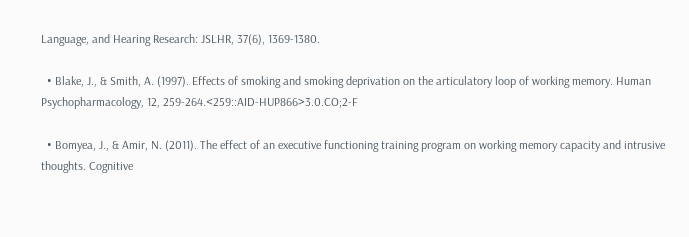Language, and Hearing Research: JSLHR, 37(6), 1369-1380.

  • Blake, J., & Smith, A. (1997). Effects of smoking and smoking deprivation on the articulatory loop of working memory. Human Psychopharmacology, 12, 259-264.<259::AID-HUP866>3.0.CO;2-F

  • Bomyea, J., & Amir, N. (2011). The effect of an executive functioning training program on working memory capacity and intrusive thoughts. Cognitive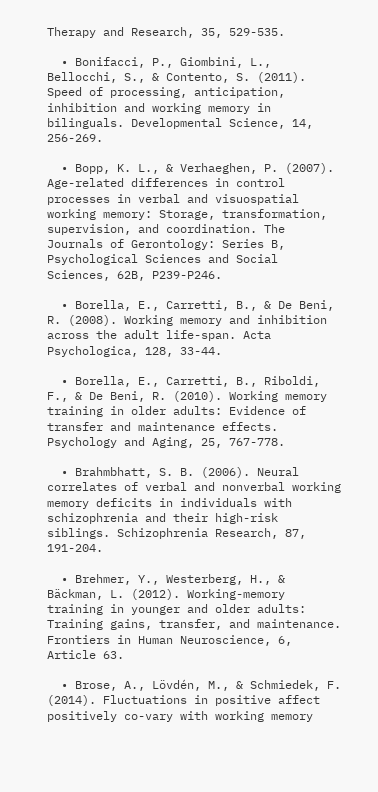Therapy and Research, 35, 529-535.

  • Bonifacci, P., Giombini, L., Bellocchi, S., & Contento, S. (2011). Speed of processing, anticipation, inhibition and working memory in bilinguals. Developmental Science, 14, 256-269.

  • Bopp, K. L., & Verhaeghen, P. (2007). Age-related differences in control processes in verbal and visuospatial working memory: Storage, transformation, supervision, and coordination. The Journals of Gerontology: Series B, Psychological Sciences and Social Sciences, 62B, P239-P246.

  • Borella, E., Carretti, B., & De Beni, R. (2008). Working memory and inhibition across the adult life-span. Acta Psychologica, 128, 33-44.

  • Borella, E., Carretti, B., Riboldi, F., & De Beni, R. (2010). Working memory training in older adults: Evidence of transfer and maintenance effects. Psychology and Aging, 25, 767-778.

  • Brahmbhatt, S. B. (2006). Neural correlates of verbal and nonverbal working memory deficits in individuals with schizophrenia and their high-risk siblings. Schizophrenia Research, 87, 191-204.

  • Brehmer, Y., Westerberg, H., & Bäckman, L. (2012). Working-memory training in younger and older adults: Training gains, transfer, and maintenance. Frontiers in Human Neuroscience, 6, Article 63.

  • Brose, A., Lövdén, M., & Schmiedek, F. (2014). Fluctuations in positive affect positively co-vary with working memory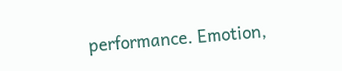performance. Emotion,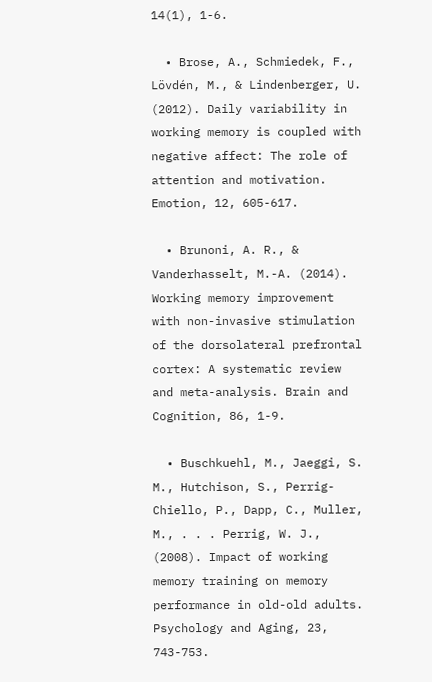14(1), 1-6.

  • Brose, A., Schmiedek, F., Lövdén, M., & Lindenberger, U. (2012). Daily variability in working memory is coupled with negative affect: The role of attention and motivation. Emotion, 12, 605-617.

  • Brunoni, A. R., & Vanderhasselt, M.-A. (2014). Working memory improvement with non-invasive stimulation of the dorsolateral prefrontal cortex: A systematic review and meta-analysis. Brain and Cognition, 86, 1-9.

  • Buschkuehl, M., Jaeggi, S. M., Hutchison, S., Perrig-Chiello, P., Dapp, C., Muller, M., . . . Perrig, W. J., (2008). Impact of working memory training on memory performance in old-old adults. Psychology and Aging, 23, 743-753.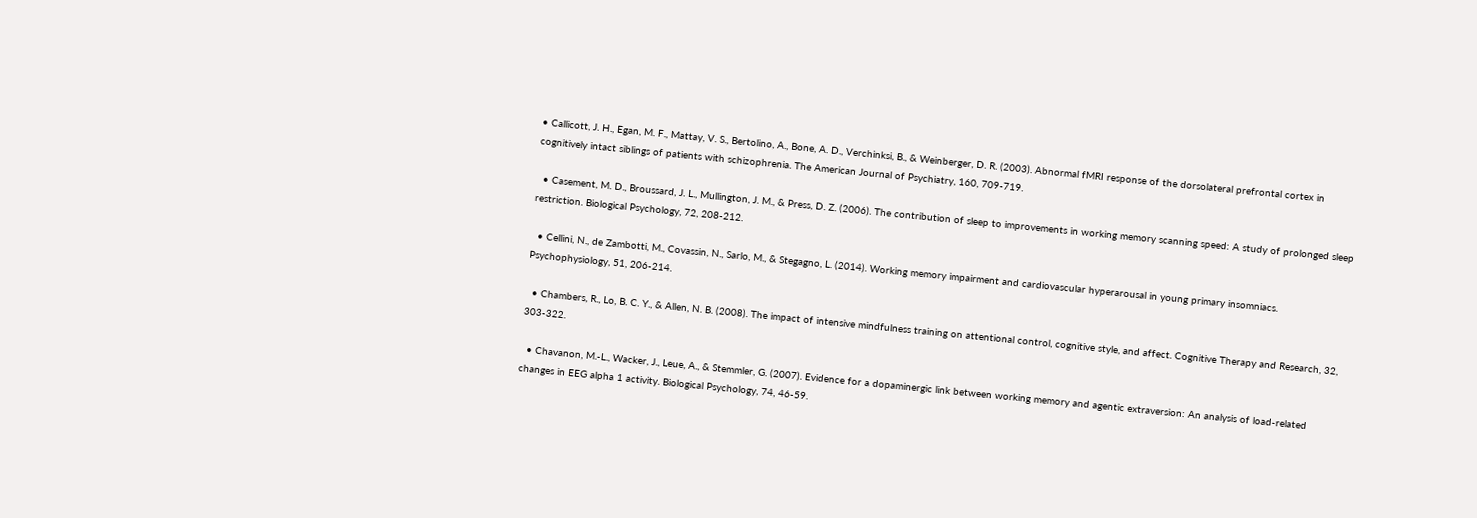• Callicott, J. H., Egan, M. F., Mattay, V. S., Bertolino, A., Bone, A. D., Verchinksi, B., & Weinberger, D. R. (2003). Abnormal fMRI response of the dorsolateral prefrontal cortex in cognitively intact siblings of patients with schizophrenia. The American Journal of Psychiatry, 160, 709-719.

  • Casement, M. D., Broussard, J. L., Mullington, J. M., & Press, D. Z. (2006). The contribution of sleep to improvements in working memory scanning speed: A study of prolonged sleep restriction. Biological Psychology, 72, 208-212.

  • Cellini, N., de Zambotti, M., Covassin, N., Sarlo, M., & Stegagno, L. (2014). Working memory impairment and cardiovascular hyperarousal in young primary insomniacs. Psychophysiology, 51, 206-214.

  • Chambers, R., Lo, B. C. Y., & Allen, N. B. (2008). The impact of intensive mindfulness training on attentional control, cognitive style, and affect. Cognitive Therapy and Research, 32, 303-322.

  • Chavanon, M.-L., Wacker, J., Leue, A., & Stemmler, G. (2007). Evidence for a dopaminergic link between working memory and agentic extraversion: An analysis of load-related changes in EEG alpha 1 activity. Biological Psychology, 74, 46-59.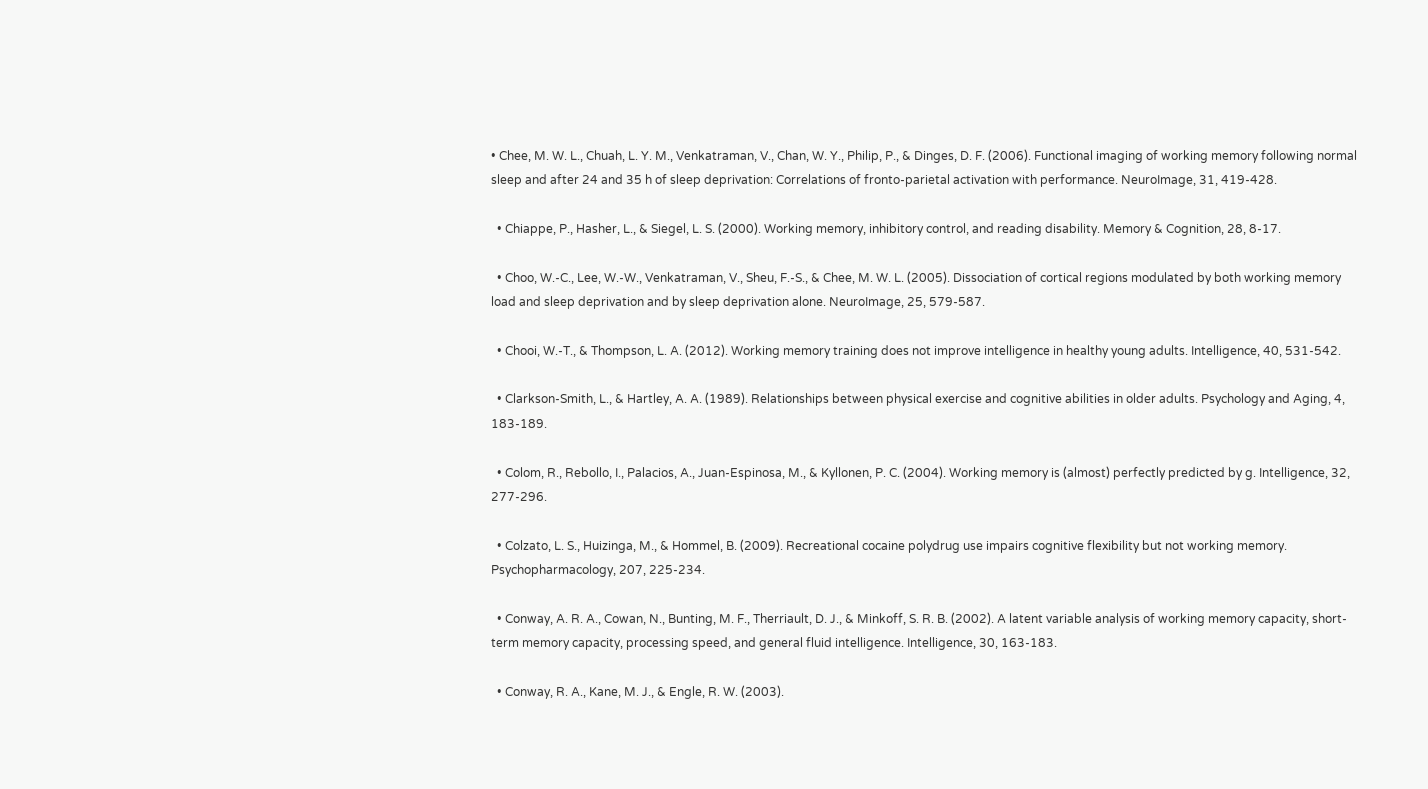• Chee, M. W. L., Chuah, L. Y. M., Venkatraman, V., Chan, W. Y., Philip, P., & Dinges, D. F. (2006). Functional imaging of working memory following normal sleep and after 24 and 35 h of sleep deprivation: Correlations of fronto-parietal activation with performance. NeuroImage, 31, 419-428.

  • Chiappe, P., Hasher, L., & Siegel, L. S. (2000). Working memory, inhibitory control, and reading disability. Memory & Cognition, 28, 8-17.

  • Choo, W.-C., Lee, W.-W., Venkatraman, V., Sheu, F.-S., & Chee, M. W. L. (2005). Dissociation of cortical regions modulated by both working memory load and sleep deprivation and by sleep deprivation alone. NeuroImage, 25, 579-587.

  • Chooi, W.-T., & Thompson, L. A. (2012). Working memory training does not improve intelligence in healthy young adults. Intelligence, 40, 531-542.

  • Clarkson-Smith, L., & Hartley, A. A. (1989). Relationships between physical exercise and cognitive abilities in older adults. Psychology and Aging, 4, 183-189.

  • Colom, R., Rebollo, I., Palacios, A., Juan-Espinosa, M., & Kyllonen, P. C. (2004). Working memory is (almost) perfectly predicted by g. Intelligence, 32, 277-296.

  • Colzato, L. S., Huizinga, M., & Hommel, B. (2009). Recreational cocaine polydrug use impairs cognitive flexibility but not working memory. Psychopharmacology, 207, 225-234.

  • Conway, A. R. A., Cowan, N., Bunting, M. F., Therriault, D. J., & Minkoff, S. R. B. (2002). A latent variable analysis of working memory capacity, short-term memory capacity, processing speed, and general fluid intelligence. Intelligence, 30, 163-183.

  • Conway, R. A., Kane, M. J., & Engle, R. W. (2003).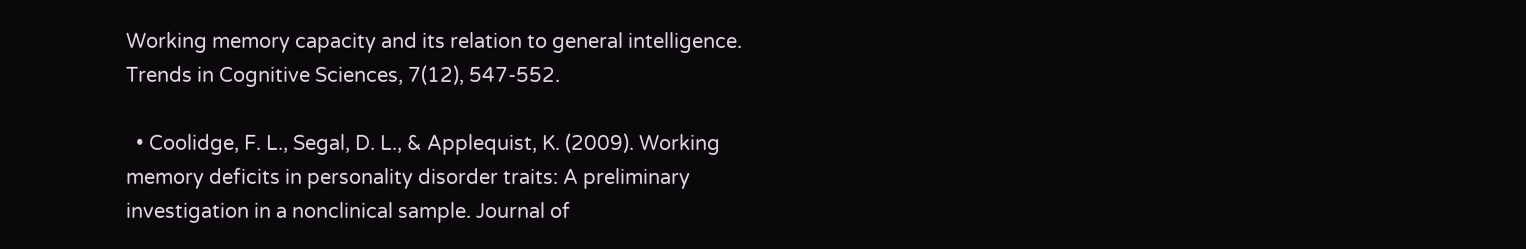Working memory capacity and its relation to general intelligence. Trends in Cognitive Sciences, 7(12), 547-552.

  • Coolidge, F. L., Segal, D. L., & Applequist, K. (2009). Working memory deficits in personality disorder traits: A preliminary investigation in a nonclinical sample. Journal of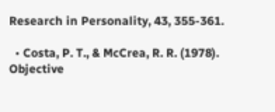Research in Personality, 43, 355-361.

  • Costa, P. T., & McCrea, R. R. (1978). Objective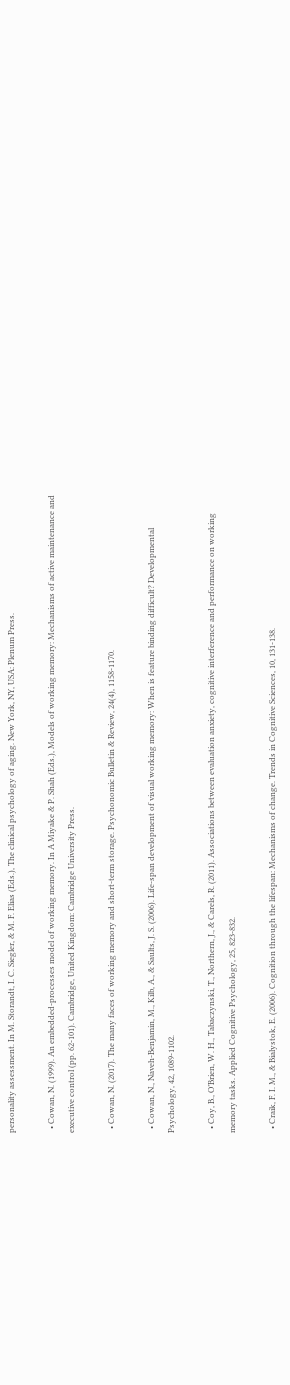personality assessment. In M. Storandt, I. C. Siegler, & M. F. Elias (Eds.), The clinical psychology of aging. New York, NY, USA: Plenum Press.

  • Cowan, N. (1999). An embedded-processes model of working memory. In A Miyake & P. Shah (Eds.), Models of working memory: Mechanisms of active maintenance and executive control (pp. 62-101). Cambridge, United Kingdom: Cambridge University Press.

  • Cowan, N. (2017). The many faces of working memory and short-term storage. Psychonomic Bulletin & Review, 24(4), 1158-1170.

  • Cowan, N., Naveh-Benjamin, M., Kilb, A., & Saults, J. S. (2006). Life-span development of visual working memory: When is feature binding difficult? Developmental Psychology, 42, 1089-1102.

  • Coy, B., O’Brien, W. H., Tabaczynski, T., Northern, J., & Carels, R. (2011). Associations between evaluation anxiety, cognitive interference and performance on working memory tasks. Applied Cognitive Psychology, 25, 823-832.

  • Craik, F. I. M., & Bialystok, E. (2006). Cognition through the lifespan: Mechanisms of change. Trends in Cognitive Sciences, 10, 131-138.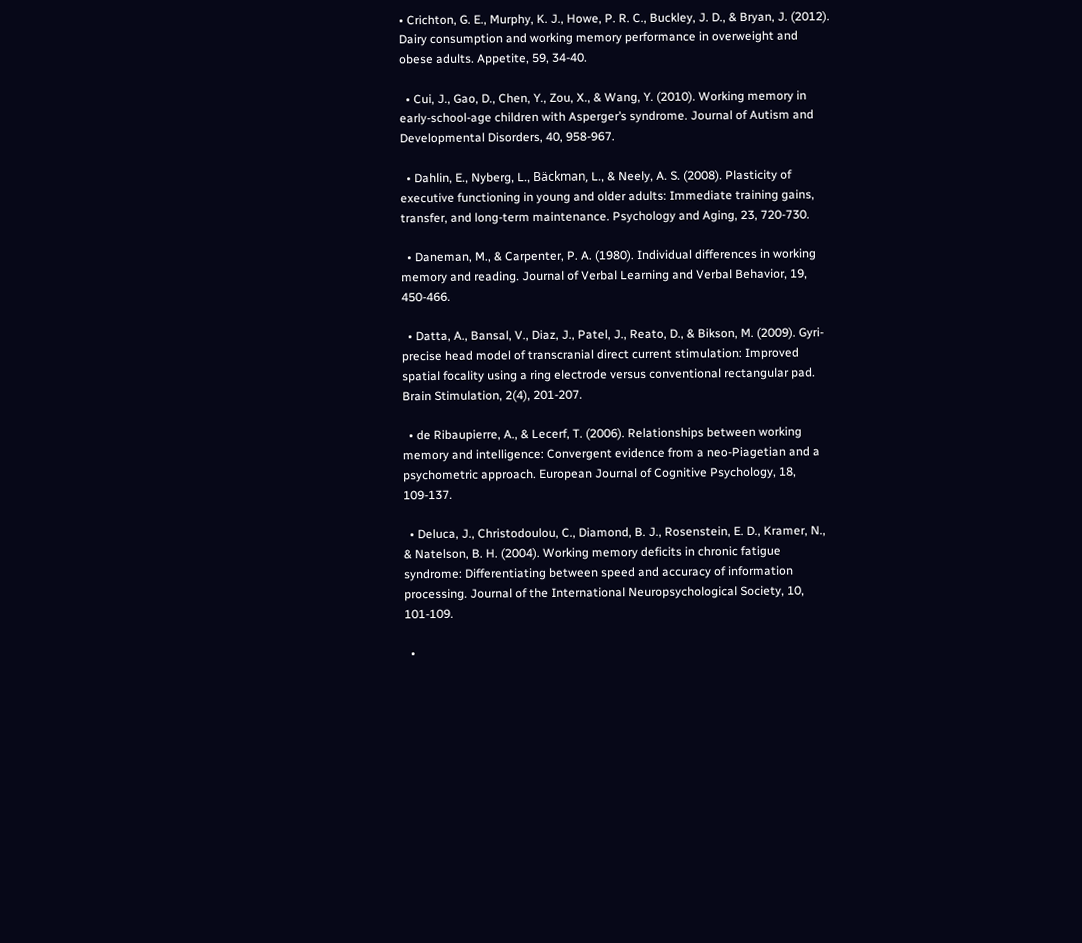• Crichton, G. E., Murphy, K. J., Howe, P. R. C., Buckley, J. D., & Bryan, J. (2012). Dairy consumption and working memory performance in overweight and obese adults. Appetite, 59, 34-40.

  • Cui, J., Gao, D., Chen, Y., Zou, X., & Wang, Y. (2010). Working memory in early-school-age children with Asperger’s syndrome. Journal of Autism and Developmental Disorders, 40, 958-967.

  • Dahlin, E., Nyberg, L., Bäckman, L., & Neely, A. S. (2008). Plasticity of executive functioning in young and older adults: Immediate training gains, transfer, and long-term maintenance. Psychology and Aging, 23, 720-730.

  • Daneman, M., & Carpenter, P. A. (1980). Individual differences in working memory and reading. Journal of Verbal Learning and Verbal Behavior, 19, 450-466.

  • Datta, A., Bansal, V., Diaz, J., Patel, J., Reato, D., & Bikson, M. (2009). Gyri-precise head model of transcranial direct current stimulation: Improved spatial focality using a ring electrode versus conventional rectangular pad. Brain Stimulation, 2(4), 201-207.

  • de Ribaupierre, A., & Lecerf, T. (2006). Relationships between working memory and intelligence: Convergent evidence from a neo-Piagetian and a psychometric approach. European Journal of Cognitive Psychology, 18, 109-137.

  • Deluca, J., Christodoulou, C., Diamond, B. J., Rosenstein, E. D., Kramer, N., & Natelson, B. H. (2004). Working memory deficits in chronic fatigue syndrome: Differentiating between speed and accuracy of information processing. Journal of the International Neuropsychological Society, 10, 101-109.

  •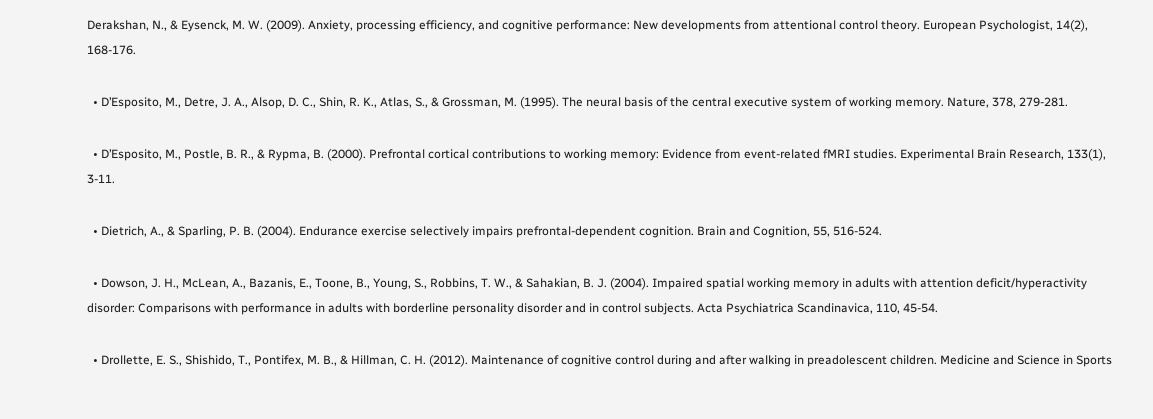Derakshan, N., & Eysenck, M. W. (2009). Anxiety, processing efficiency, and cognitive performance: New developments from attentional control theory. European Psychologist, 14(2), 168-176.

  • D’Esposito, M., Detre, J. A., Alsop, D. C., Shin, R. K., Atlas, S., & Grossman, M. (1995). The neural basis of the central executive system of working memory. Nature, 378, 279-281.

  • D’Esposito, M., Postle, B. R., & Rypma, B. (2000). Prefrontal cortical contributions to working memory: Evidence from event-related fMRI studies. Experimental Brain Research, 133(1), 3-11.

  • Dietrich, A., & Sparling, P. B. (2004). Endurance exercise selectively impairs prefrontal-dependent cognition. Brain and Cognition, 55, 516-524.

  • Dowson, J. H., McLean, A., Bazanis, E., Toone, B., Young, S., Robbins, T. W., & Sahakian, B. J. (2004). Impaired spatial working memory in adults with attention deficit/hyperactivity disorder: Comparisons with performance in adults with borderline personality disorder and in control subjects. Acta Psychiatrica Scandinavica, 110, 45-54.

  • Drollette, E. S., Shishido, T., Pontifex, M. B., & Hillman, C. H. (2012). Maintenance of cognitive control during and after walking in preadolescent children. Medicine and Science in Sports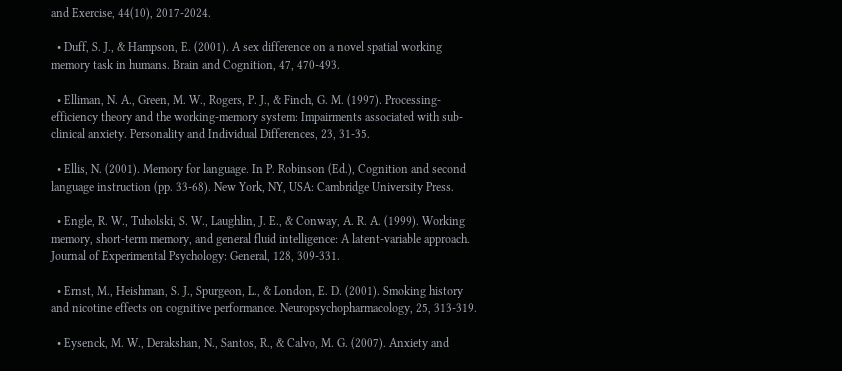and Exercise, 44(10), 2017-2024.

  • Duff, S. J., & Hampson, E. (2001). A sex difference on a novel spatial working memory task in humans. Brain and Cognition, 47, 470-493.

  • Elliman, N. A., Green, M. W., Rogers, P. J., & Finch, G. M. (1997). Processing-efficiency theory and the working-memory system: Impairments associated with sub-clinical anxiety. Personality and Individual Differences, 23, 31-35.

  • Ellis, N. (2001). Memory for language. In P. Robinson (Ed.), Cognition and second language instruction (pp. 33-68). New York, NY, USA: Cambridge University Press.

  • Engle, R. W., Tuholski, S. W., Laughlin, J. E., & Conway, A. R. A. (1999). Working memory, short-term memory, and general fluid intelligence: A latent-variable approach. Journal of Experimental Psychology: General, 128, 309-331.

  • Ernst, M., Heishman, S. J., Spurgeon, L., & London, E. D. (2001). Smoking history and nicotine effects on cognitive performance. Neuropsychopharmacology, 25, 313-319.

  • Eysenck, M. W., Derakshan, N., Santos, R., & Calvo, M. G. (2007). Anxiety and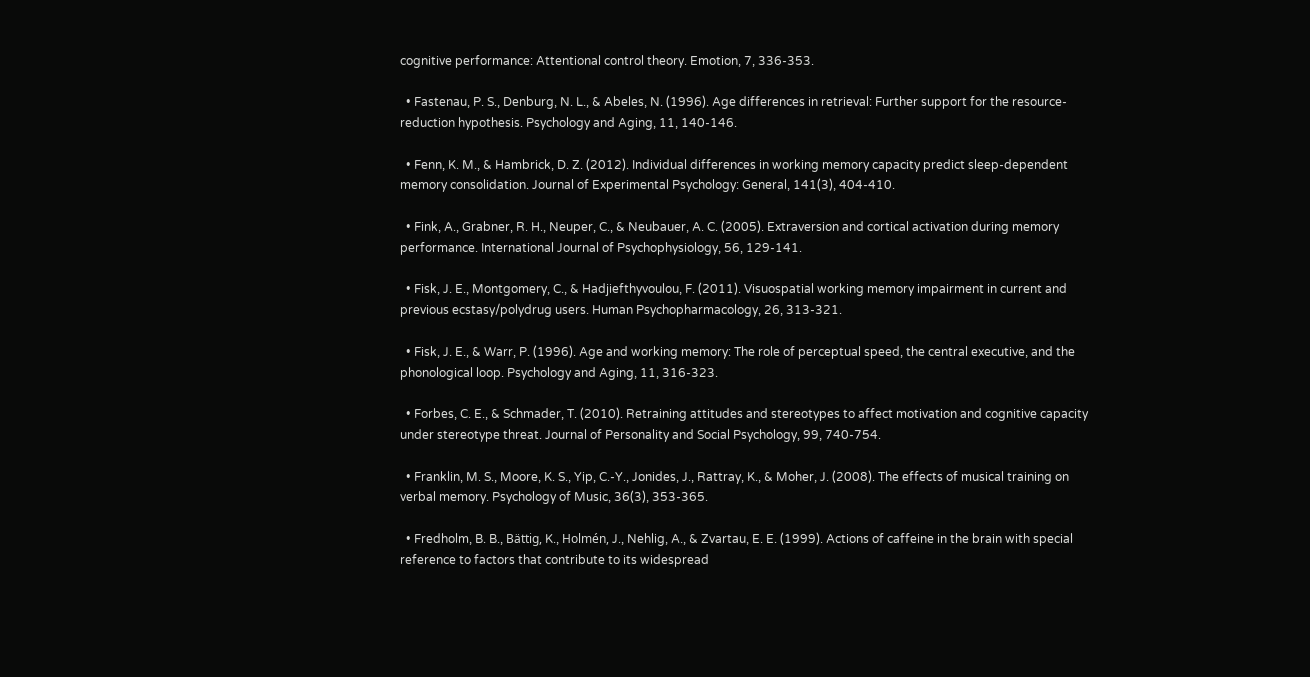cognitive performance: Attentional control theory. Emotion, 7, 336-353.

  • Fastenau, P. S., Denburg, N. L., & Abeles, N. (1996). Age differences in retrieval: Further support for the resource-reduction hypothesis. Psychology and Aging, 11, 140-146.

  • Fenn, K. M., & Hambrick, D. Z. (2012). Individual differences in working memory capacity predict sleep-dependent memory consolidation. Journal of Experimental Psychology: General, 141(3), 404-410.

  • Fink, A., Grabner, R. H., Neuper, C., & Neubauer, A. C. (2005). Extraversion and cortical activation during memory performance. International Journal of Psychophysiology, 56, 129-141.

  • Fisk, J. E., Montgomery, C., & Hadjiefthyvoulou, F. (2011). Visuospatial working memory impairment in current and previous ecstasy/polydrug users. Human Psychopharmacology, 26, 313-321.

  • Fisk, J. E., & Warr, P. (1996). Age and working memory: The role of perceptual speed, the central executive, and the phonological loop. Psychology and Aging, 11, 316-323.

  • Forbes, C. E., & Schmader, T. (2010). Retraining attitudes and stereotypes to affect motivation and cognitive capacity under stereotype threat. Journal of Personality and Social Psychology, 99, 740-754.

  • Franklin, M. S., Moore, K. S., Yip, C.-Y., Jonides, J., Rattray, K., & Moher, J. (2008). The effects of musical training on verbal memory. Psychology of Music, 36(3), 353-365.

  • Fredholm, B. B., Bättig, K., Holmén, J., Nehlig, A., & Zvartau, E. E. (1999). Actions of caffeine in the brain with special reference to factors that contribute to its widespread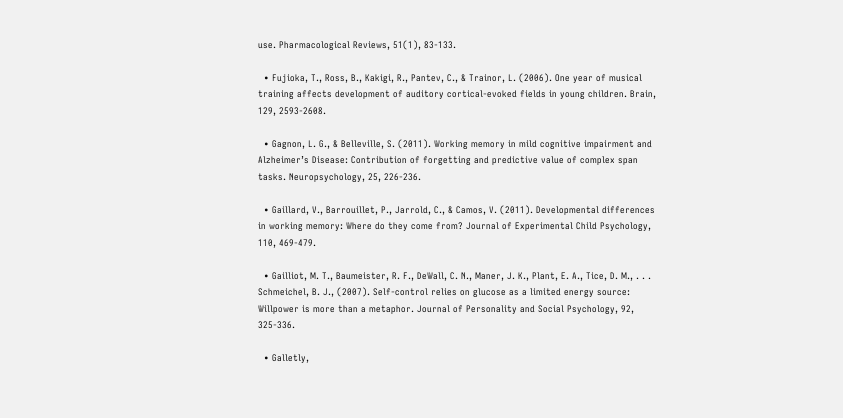use. Pharmacological Reviews, 51(1), 83-133.

  • Fujioka, T., Ross, B., Kakigi, R., Pantev, C., & Trainor, L. (2006). One year of musical training affects development of auditory cortical-evoked fields in young children. Brain, 129, 2593-2608.

  • Gagnon, L. G., & Belleville, S. (2011). Working memory in mild cognitive impairment and Alzheimer’s Disease: Contribution of forgetting and predictive value of complex span tasks. Neuropsychology, 25, 226-236.

  • Gaillard, V., Barrouillet, P., Jarrold, C., & Camos, V. (2011). Developmental differences in working memory: Where do they come from? Journal of Experimental Child Psychology, 110, 469-479.

  • Gailliot, M. T., Baumeister, R. F., DeWall, C. N., Maner, J. K., Plant, E. A., Tice, D. M., . . . Schmeichel, B. J., (2007). Self-control relies on glucose as a limited energy source: Willpower is more than a metaphor. Journal of Personality and Social Psychology, 92, 325-336.

  • Galletly,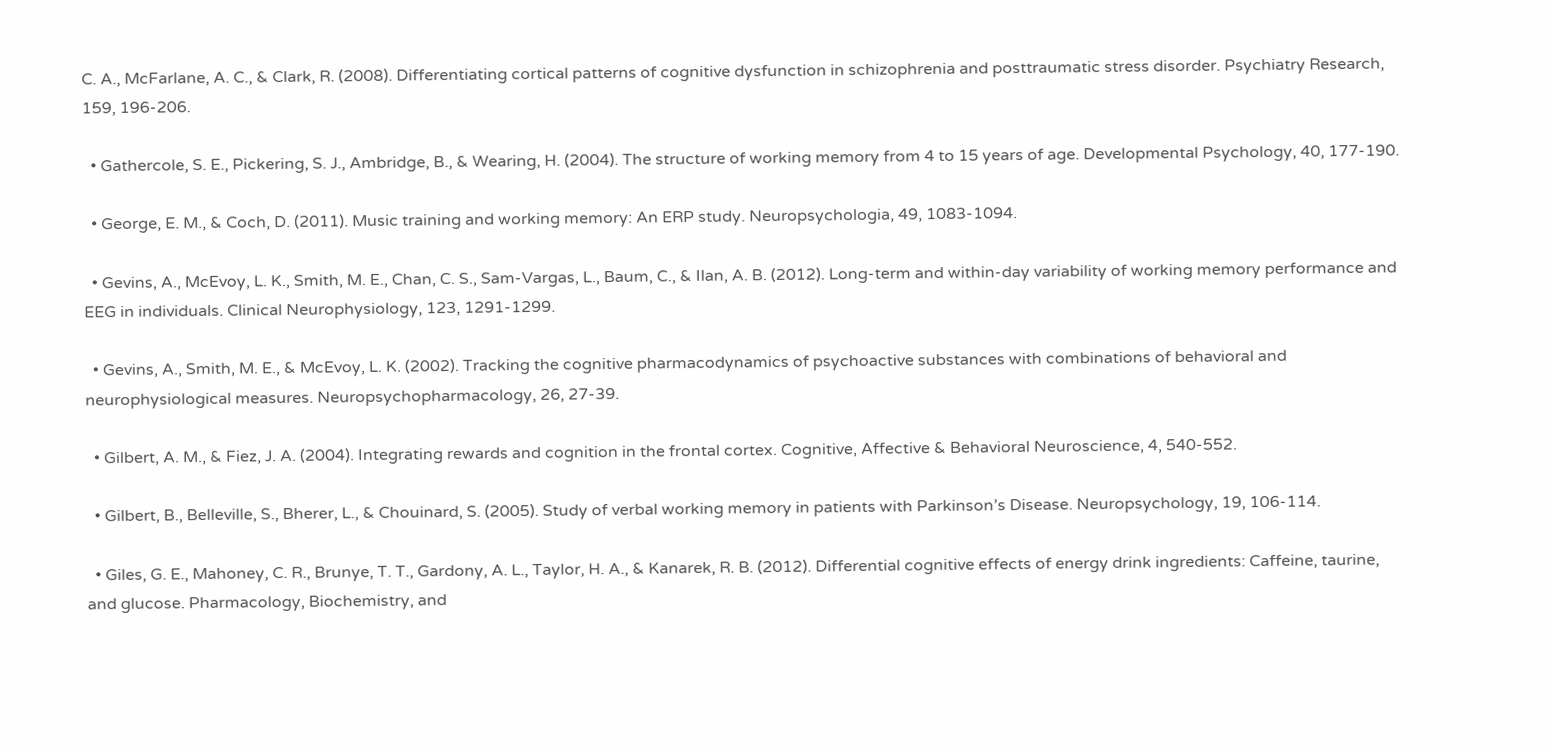C. A., McFarlane, A. C., & Clark, R. (2008). Differentiating cortical patterns of cognitive dysfunction in schizophrenia and posttraumatic stress disorder. Psychiatry Research, 159, 196-206.

  • Gathercole, S. E., Pickering, S. J., Ambridge, B., & Wearing, H. (2004). The structure of working memory from 4 to 15 years of age. Developmental Psychology, 40, 177-190.

  • George, E. M., & Coch, D. (2011). Music training and working memory: An ERP study. Neuropsychologia, 49, 1083-1094.

  • Gevins, A., McEvoy, L. K., Smith, M. E., Chan, C. S., Sam-Vargas, L., Baum, C., & Ilan, A. B. (2012). Long-term and within-day variability of working memory performance and EEG in individuals. Clinical Neurophysiology, 123, 1291-1299.

  • Gevins, A., Smith, M. E., & McEvoy, L. K. (2002). Tracking the cognitive pharmacodynamics of psychoactive substances with combinations of behavioral and neurophysiological measures. Neuropsychopharmacology, 26, 27-39.

  • Gilbert, A. M., & Fiez, J. A. (2004). Integrating rewards and cognition in the frontal cortex. Cognitive, Affective & Behavioral Neuroscience, 4, 540-552.

  • Gilbert, B., Belleville, S., Bherer, L., & Chouinard, S. (2005). Study of verbal working memory in patients with Parkinson’s Disease. Neuropsychology, 19, 106-114.

  • Giles, G. E., Mahoney, C. R., Brunye, T. T., Gardony, A. L., Taylor, H. A., & Kanarek, R. B. (2012). Differential cognitive effects of energy drink ingredients: Caffeine, taurine, and glucose. Pharmacology, Biochemistry, and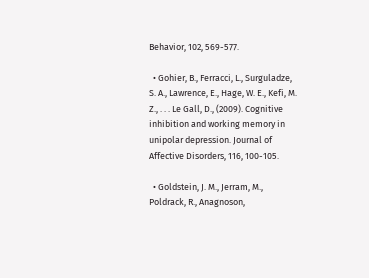Behavior, 102, 569-577.

  • Gohier, B., Ferracci, L., Surguladze, S. A., Lawrence, E., Hage, W. E., Kefi, M. Z., . . . Le Gall, D., (2009). Cognitive inhibition and working memory in unipolar depression. Journal of Affective Disorders, 116, 100-105.

  • Goldstein, J. M., Jerram, M., Poldrack, R., Anagnoson,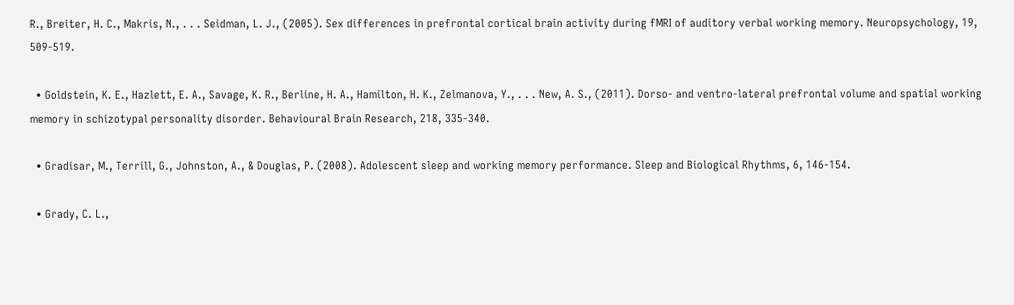R., Breiter, H. C., Makris, N., . . . Seidman, L. J., (2005). Sex differences in prefrontal cortical brain activity during fMRI of auditory verbal working memory. Neuropsychology, 19, 509-519.

  • Goldstein, K. E., Hazlett, E. A., Savage, K. R., Berline, H. A., Hamilton, H. K., Zelmanova, Y., . . . New, A. S., (2011). Dorso- and ventro-lateral prefrontal volume and spatial working memory in schizotypal personality disorder. Behavioural Brain Research, 218, 335-340.

  • Gradisar, M., Terrill, G., Johnston, A., & Douglas, P. (2008). Adolescent sleep and working memory performance. Sleep and Biological Rhythms, 6, 146-154.

  • Grady, C. L.,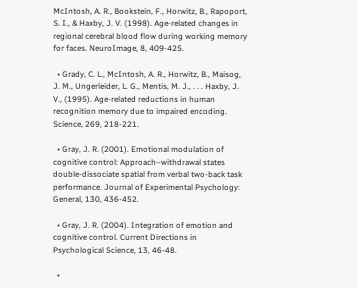McIntosh, A. R., Bookstein, F., Horwitz, B., Rapoport, S. I., & Haxby, J. V. (1998). Age-related changes in regional cerebral blood flow during working memory for faces. NeuroImage, 8, 409-425.

  • Grady, C. L., McIntosh, A. R., Horwitz, B., Maisog, J. M., Ungerleider, L. G., Mentis, M. J., . . . Haxby, J. V., (1995). Age-related reductions in human recognition memory due to impaired encoding. Science, 269, 218-221.

  • Gray, J. R. (2001). Emotional modulation of cognitive control: Approach–withdrawal states double-dissociate spatial from verbal two-back task performance. Journal of Experimental Psychology: General, 130, 436-452.

  • Gray, J. R. (2004). Integration of emotion and cognitive control. Current Directions in Psychological Science, 13, 46-48.

  •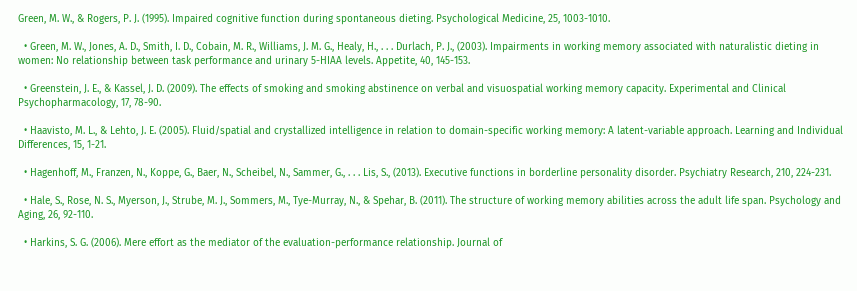Green, M. W., & Rogers, P. J. (1995). Impaired cognitive function during spontaneous dieting. Psychological Medicine, 25, 1003-1010.

  • Green, M. W., Jones, A. D., Smith, I. D., Cobain, M. R., Williams, J. M. G., Healy, H., . . . Durlach, P. J., (2003). Impairments in working memory associated with naturalistic dieting in women: No relationship between task performance and urinary 5-HIAA levels. Appetite, 40, 145-153.

  • Greenstein, J. E., & Kassel, J. D. (2009). The effects of smoking and smoking abstinence on verbal and visuospatial working memory capacity. Experimental and Clinical Psychopharmacology, 17, 78-90.

  • Haavisto, M. L., & Lehto, J. E. (2005). Fluid/spatial and crystallized intelligence in relation to domain-specific working memory: A latent-variable approach. Learning and Individual Differences, 15, 1-21.

  • Hagenhoff, M., Franzen, N., Koppe, G., Baer, N., Scheibel, N., Sammer, G., . . . Lis, S., (2013). Executive functions in borderline personality disorder. Psychiatry Research, 210, 224-231.

  • Hale, S., Rose, N. S., Myerson, J., Strube, M. J., Sommers, M., Tye-Murray, N., & Spehar, B. (2011). The structure of working memory abilities across the adult life span. Psychology and Aging, 26, 92-110.

  • Harkins, S. G. (2006). Mere effort as the mediator of the evaluation-performance relationship. Journal of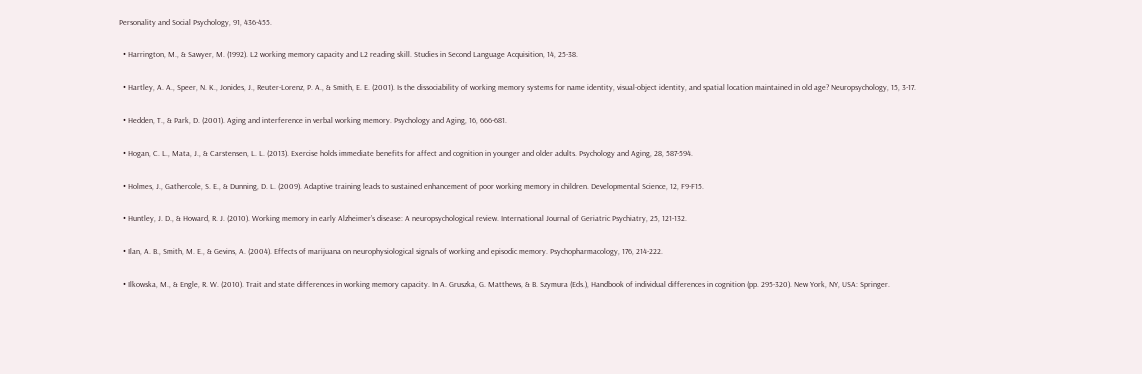Personality and Social Psychology, 91, 436-455.

  • Harrington, M., & Sawyer, M. (1992). L2 working memory capacity and L2 reading skill. Studies in Second Language Acquisition, 14, 25-38.

  • Hartley, A. A., Speer, N. K., Jonides, J., Reuter-Lorenz, P. A., & Smith, E. E. (2001). Is the dissociability of working memory systems for name identity, visual-object identity, and spatial location maintained in old age? Neuropsychology, 15, 3-17.

  • Hedden, T., & Park, D. (2001). Aging and interference in verbal working memory. Psychology and Aging, 16, 666-681.

  • Hogan, C. L., Mata, J., & Carstensen, L. L. (2013). Exercise holds immediate benefits for affect and cognition in younger and older adults. Psychology and Aging, 28, 587-594.

  • Holmes, J., Gathercole, S. E., & Dunning, D. L. (2009). Adaptive training leads to sustained enhancement of poor working memory in children. Developmental Science, 12, F9-F15.

  • Huntley, J. D., & Howard, R. J. (2010). Working memory in early Alzheimer’s disease: A neuropsychological review. International Journal of Geriatric Psychiatry, 25, 121-132.

  • Ilan, A. B., Smith, M. E., & Gevins, A. (2004). Effects of marijuana on neurophysiological signals of working and episodic memory. Psychopharmacology, 176, 214-222.

  • Ilkowska, M., & Engle, R. W. (2010). Trait and state differences in working memory capacity. In A. Gruszka, G. Matthews, & B. Szymura (Eds.), Handbook of individual differences in cognition (pp. 295-320). New York, NY, USA: Springer.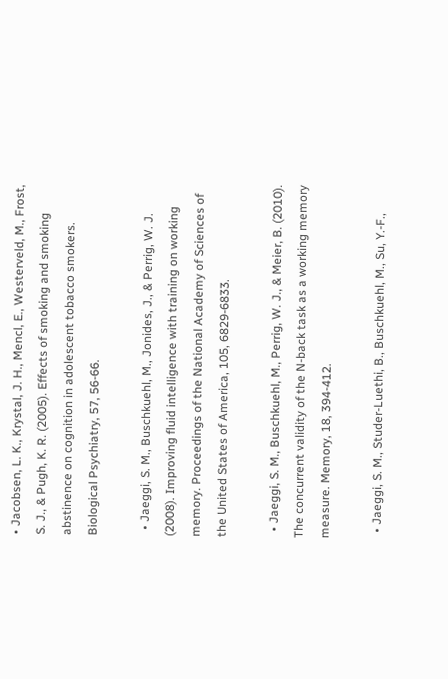• Jacobsen, L. K., Krystal, J. H., Mencl, E., Westerveld, M., Frost, S. J., & Pugh, K. R. (2005). Effects of smoking and smoking abstinence on cognition in adolescent tobacco smokers. Biological Psychiatry, 57, 56-66.

  • Jaeggi, S. M., Buschkuehl, M., Jonides, J., & Perrig, W. J. (2008). Improving fluid intelligence with training on working memory. Proceedings of the National Academy of Sciences of the United States of America, 105, 6829-6833.

  • Jaeggi, S. M., Buschkuehl, M., Perrig, W. J., & Meier, B. (2010). The concurrent validity of the N-back task as a working memory measure. Memory, 18, 394-412.

  • Jaeggi, S. M., Studer-Luethi, B., Buschkuehl, M., Su, Y.-F.,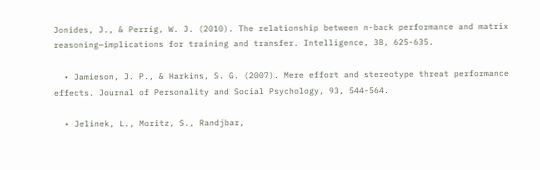Jonides, J., & Perrig, W. J. (2010). The relationship between n-back performance and matrix reasoning—implications for training and transfer. Intelligence, 38, 625-635.

  • Jamieson, J. P., & Harkins, S. G. (2007). Mere effort and stereotype threat performance effects. Journal of Personality and Social Psychology, 93, 544-564.

  • Jelinek, L., Moritz, S., Randjbar,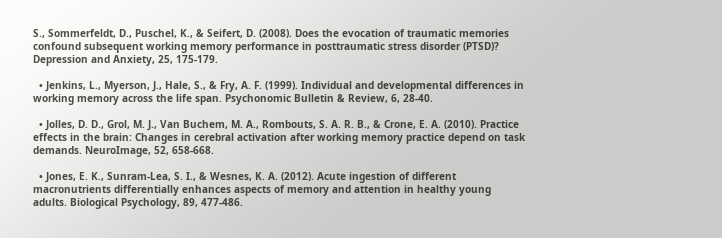S., Sommerfeldt, D., Puschel, K., & Seifert, D. (2008). Does the evocation of traumatic memories confound subsequent working memory performance in posttraumatic stress disorder (PTSD)? Depression and Anxiety, 25, 175-179.

  • Jenkins, L., Myerson, J., Hale, S., & Fry, A. F. (1999). Individual and developmental differences in working memory across the life span. Psychonomic Bulletin & Review, 6, 28-40.

  • Jolles, D. D., Grol, M. J., Van Buchem, M. A., Rombouts, S. A. R. B., & Crone, E. A. (2010). Practice effects in the brain: Changes in cerebral activation after working memory practice depend on task demands. NeuroImage, 52, 658-668.

  • Jones, E. K., Sunram-Lea, S. I., & Wesnes, K. A. (2012). Acute ingestion of different macronutrients differentially enhances aspects of memory and attention in healthy young adults. Biological Psychology, 89, 477-486.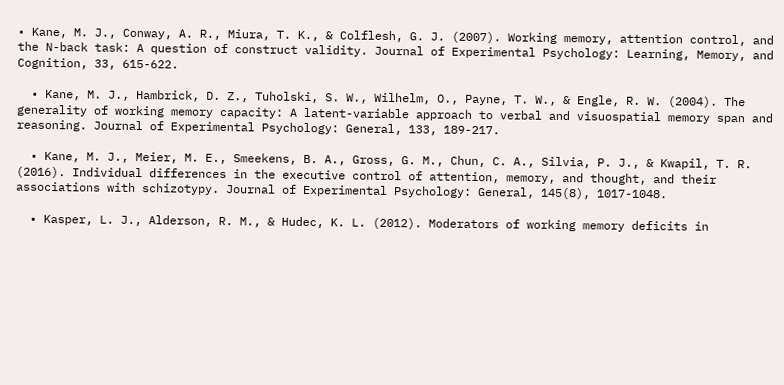• Kane, M. J., Conway, A. R., Miura, T. K., & Colflesh, G. J. (2007). Working memory, attention control, and the N-back task: A question of construct validity. Journal of Experimental Psychology: Learning, Memory, and Cognition, 33, 615-622.

  • Kane, M. J., Hambrick, D. Z., Tuholski, S. W., Wilhelm, O., Payne, T. W., & Engle, R. W. (2004). The generality of working memory capacity: A latent-variable approach to verbal and visuospatial memory span and reasoning. Journal of Experimental Psychology: General, 133, 189-217.

  • Kane, M. J., Meier, M. E., Smeekens, B. A., Gross, G. M., Chun, C. A., Silvia, P. J., & Kwapil, T. R. (2016). Individual differences in the executive control of attention, memory, and thought, and their associations with schizotypy. Journal of Experimental Psychology: General, 145(8), 1017-1048.

  • Kasper, L. J., Alderson, R. M., & Hudec, K. L. (2012). Moderators of working memory deficits in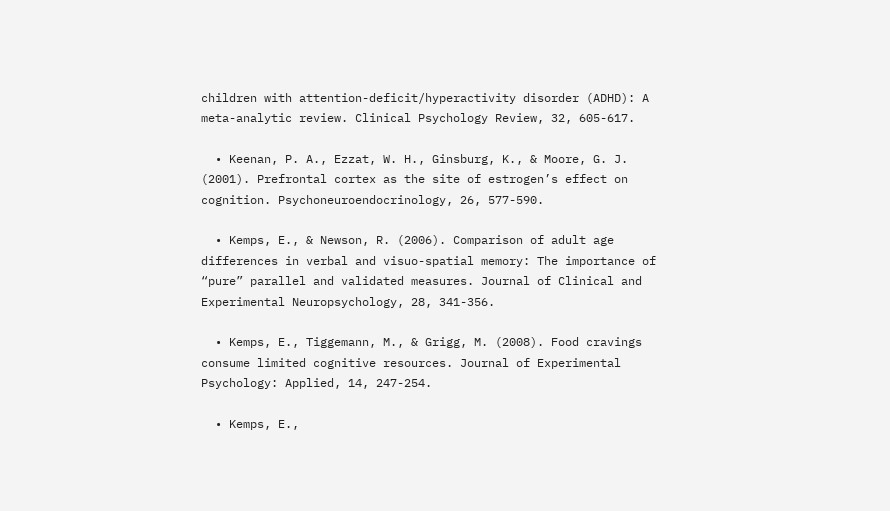children with attention-deficit/hyperactivity disorder (ADHD): A meta-analytic review. Clinical Psychology Review, 32, 605-617.

  • Keenan, P. A., Ezzat, W. H., Ginsburg, K., & Moore, G. J. (2001). Prefrontal cortex as the site of estrogen’s effect on cognition. Psychoneuroendocrinology, 26, 577-590.

  • Kemps, E., & Newson, R. (2006). Comparison of adult age differences in verbal and visuo-spatial memory: The importance of “pure” parallel and validated measures. Journal of Clinical and Experimental Neuropsychology, 28, 341-356.

  • Kemps, E., Tiggemann, M., & Grigg, M. (2008). Food cravings consume limited cognitive resources. Journal of Experimental Psychology: Applied, 14, 247-254.

  • Kemps, E.,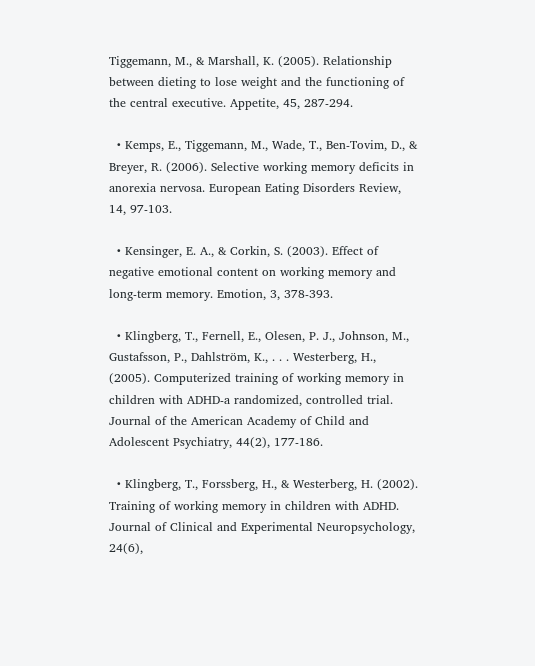Tiggemann, M., & Marshall, K. (2005). Relationship between dieting to lose weight and the functioning of the central executive. Appetite, 45, 287-294.

  • Kemps, E., Tiggemann, M., Wade, T., Ben-Tovim, D., & Breyer, R. (2006). Selective working memory deficits in anorexia nervosa. European Eating Disorders Review, 14, 97-103.

  • Kensinger, E. A., & Corkin, S. (2003). Effect of negative emotional content on working memory and long-term memory. Emotion, 3, 378-393.

  • Klingberg, T., Fernell, E., Olesen, P. J., Johnson, M., Gustafsson, P., Dahlström, K., . . . Westerberg, H., (2005). Computerized training of working memory in children with ADHD-a randomized, controlled trial. Journal of the American Academy of Child and Adolescent Psychiatry, 44(2), 177-186.

  • Klingberg, T., Forssberg, H., & Westerberg, H. (2002). Training of working memory in children with ADHD. Journal of Clinical and Experimental Neuropsychology, 24(6),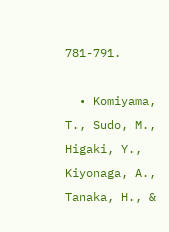781-791.

  • Komiyama, T., Sudo, M., Higaki, Y., Kiyonaga, A., Tanaka, H., &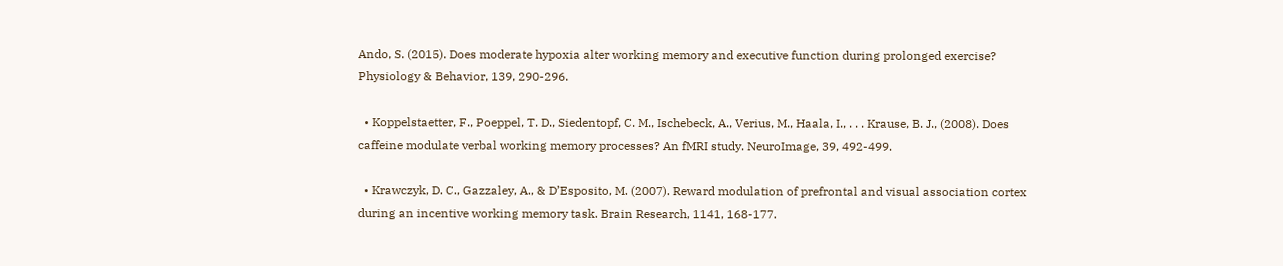Ando, S. (2015). Does moderate hypoxia alter working memory and executive function during prolonged exercise? Physiology & Behavior, 139, 290-296.

  • Koppelstaetter, F., Poeppel, T. D., Siedentopf, C. M., Ischebeck, A., Verius, M., Haala, I., . . . Krause, B. J., (2008). Does caffeine modulate verbal working memory processes? An fMRI study. NeuroImage, 39, 492-499.

  • Krawczyk, D. C., Gazzaley, A., & D’Esposito, M. (2007). Reward modulation of prefrontal and visual association cortex during an incentive working memory task. Brain Research, 1141, 168-177.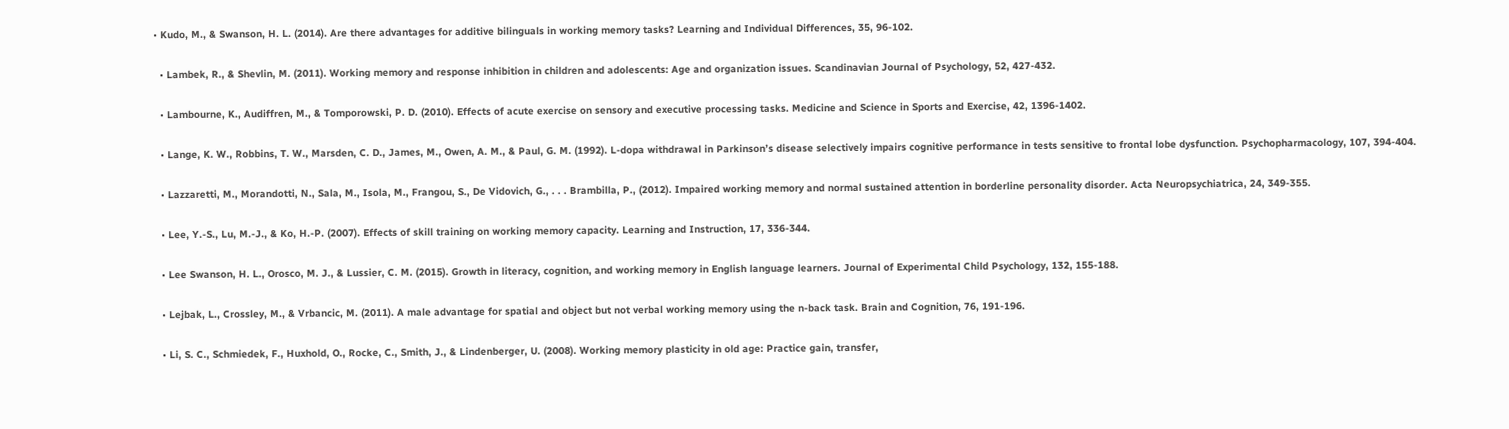• Kudo, M., & Swanson, H. L. (2014). Are there advantages for additive bilinguals in working memory tasks? Learning and Individual Differences, 35, 96-102.

  • Lambek, R., & Shevlin, M. (2011). Working memory and response inhibition in children and adolescents: Age and organization issues. Scandinavian Journal of Psychology, 52, 427-432.

  • Lambourne, K., Audiffren, M., & Tomporowski, P. D. (2010). Effects of acute exercise on sensory and executive processing tasks. Medicine and Science in Sports and Exercise, 42, 1396-1402.

  • Lange, K. W., Robbins, T. W., Marsden, C. D., James, M., Owen, A. M., & Paul, G. M. (1992). L-dopa withdrawal in Parkinson’s disease selectively impairs cognitive performance in tests sensitive to frontal lobe dysfunction. Psychopharmacology, 107, 394-404.

  • Lazzaretti, M., Morandotti, N., Sala, M., Isola, M., Frangou, S., De Vidovich, G., . . . Brambilla, P., (2012). Impaired working memory and normal sustained attention in borderline personality disorder. Acta Neuropsychiatrica, 24, 349-355.

  • Lee, Y.-S., Lu, M.-J., & Ko, H.-P. (2007). Effects of skill training on working memory capacity. Learning and Instruction, 17, 336-344.

  • Lee Swanson, H. L., Orosco, M. J., & Lussier, C. M. (2015). Growth in literacy, cognition, and working memory in English language learners. Journal of Experimental Child Psychology, 132, 155-188.

  • Lejbak, L., Crossley, M., & Vrbancic, M. (2011). A male advantage for spatial and object but not verbal working memory using the n-back task. Brain and Cognition, 76, 191-196.

  • Li, S. C., Schmiedek, F., Huxhold, O., Rocke, C., Smith, J., & Lindenberger, U. (2008). Working memory plasticity in old age: Practice gain, transfer,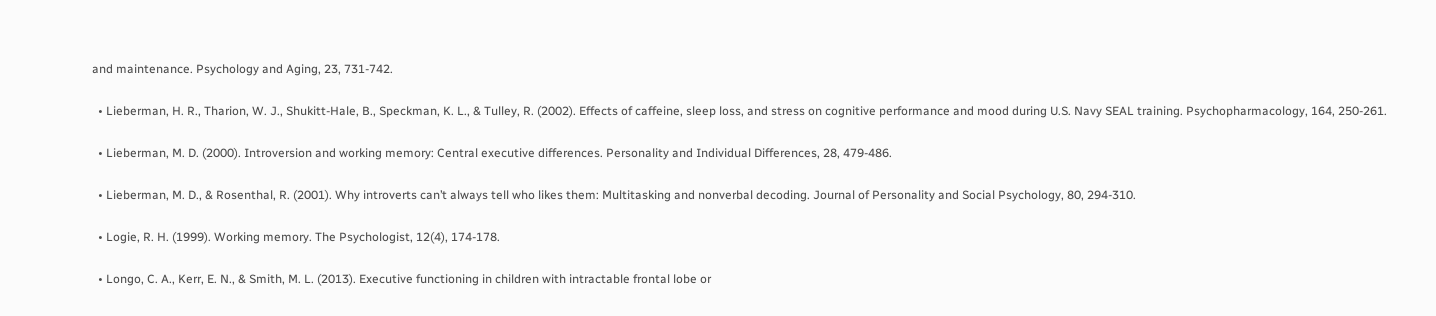and maintenance. Psychology and Aging, 23, 731-742.

  • Lieberman, H. R., Tharion, W. J., Shukitt-Hale, B., Speckman, K. L., & Tulley, R. (2002). Effects of caffeine, sleep loss, and stress on cognitive performance and mood during U.S. Navy SEAL training. Psychopharmacology, 164, 250-261.

  • Lieberman, M. D. (2000). Introversion and working memory: Central executive differences. Personality and Individual Differences, 28, 479-486.

  • Lieberman, M. D., & Rosenthal, R. (2001). Why introverts can’t always tell who likes them: Multitasking and nonverbal decoding. Journal of Personality and Social Psychology, 80, 294-310.

  • Logie, R. H. (1999). Working memory. The Psychologist, 12(4), 174-178.

  • Longo, C. A., Kerr, E. N., & Smith, M. L. (2013). Executive functioning in children with intractable frontal lobe or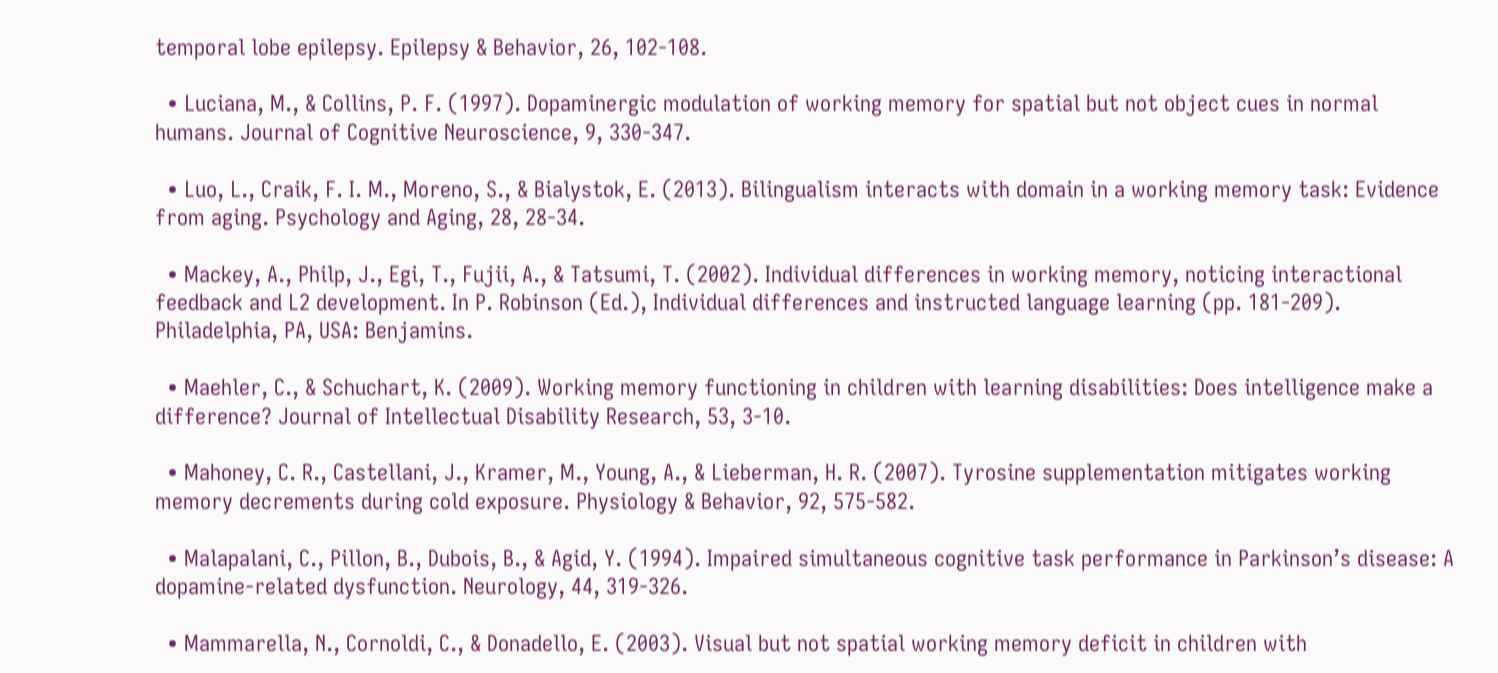temporal lobe epilepsy. Epilepsy & Behavior, 26, 102-108.

  • Luciana, M., & Collins, P. F. (1997). Dopaminergic modulation of working memory for spatial but not object cues in normal humans. Journal of Cognitive Neuroscience, 9, 330-347.

  • Luo, L., Craik, F. I. M., Moreno, S., & Bialystok, E. (2013). Bilingualism interacts with domain in a working memory task: Evidence from aging. Psychology and Aging, 28, 28-34.

  • Mackey, A., Philp, J., Egi, T., Fujii, A., & Tatsumi, T. (2002). Individual differences in working memory, noticing interactional feedback and L2 development. In P. Robinson (Ed.), Individual differences and instructed language learning (pp. 181-209). Philadelphia, PA, USA: Benjamins.

  • Maehler, C., & Schuchart, K. (2009). Working memory functioning in children with learning disabilities: Does intelligence make a difference? Journal of Intellectual Disability Research, 53, 3-10.

  • Mahoney, C. R., Castellani, J., Kramer, M., Young, A., & Lieberman, H. R. (2007). Tyrosine supplementation mitigates working memory decrements during cold exposure. Physiology & Behavior, 92, 575-582.

  • Malapalani, C., Pillon, B., Dubois, B., & Agid, Y. (1994). Impaired simultaneous cognitive task performance in Parkinson’s disease: A dopamine-related dysfunction. Neurology, 44, 319-326.

  • Mammarella, N., Cornoldi, C., & Donadello, E. (2003). Visual but not spatial working memory deficit in children with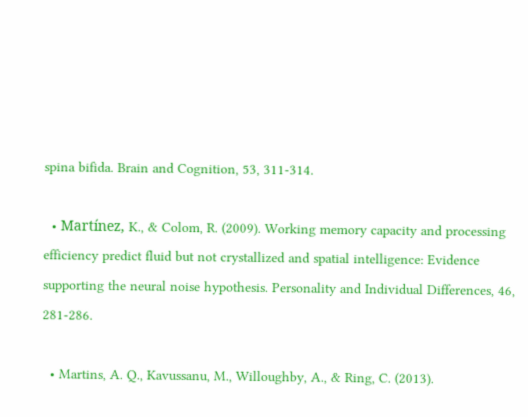spina bifida. Brain and Cognition, 53, 311-314.

  • Martínez, K., & Colom, R. (2009). Working memory capacity and processing efficiency predict fluid but not crystallized and spatial intelligence: Evidence supporting the neural noise hypothesis. Personality and Individual Differences, 46, 281-286.

  • Martins, A. Q., Kavussanu, M., Willoughby, A., & Ring, C. (2013).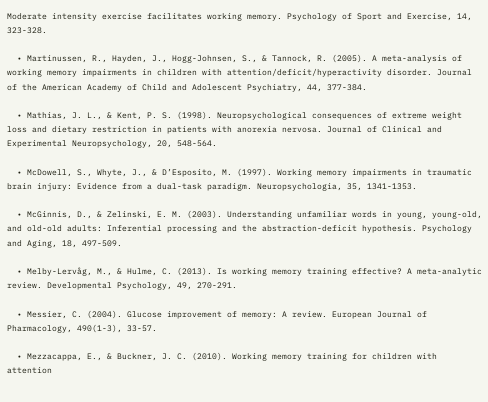Moderate intensity exercise facilitates working memory. Psychology of Sport and Exercise, 14, 323-328.

  • Martinussen, R., Hayden, J., Hogg-Johnsen, S., & Tannock, R. (2005). A meta-analysis of working memory impairments in children with attention/deficit/hyperactivity disorder. Journal of the American Academy of Child and Adolescent Psychiatry, 44, 377-384.

  • Mathias, J. L., & Kent, P. S. (1998). Neuropsychological consequences of extreme weight loss and dietary restriction in patients with anorexia nervosa. Journal of Clinical and Experimental Neuropsychology, 20, 548-564.

  • McDowell, S., Whyte, J., & D’Esposito, M. (1997). Working memory impairments in traumatic brain injury: Evidence from a dual-task paradigm. Neuropsychologia, 35, 1341-1353.

  • McGinnis, D., & Zelinski, E. M. (2003). Understanding unfamiliar words in young, young-old, and old-old adults: Inferential processing and the abstraction-deficit hypothesis. Psychology and Aging, 18, 497-509.

  • Melby-Lervåg, M., & Hulme, C. (2013). Is working memory training effective? A meta-analytic review. Developmental Psychology, 49, 270-291.

  • Messier, C. (2004). Glucose improvement of memory: A review. European Journal of Pharmacology, 490(1-3), 33-57.

  • Mezzacappa, E., & Buckner, J. C. (2010). Working memory training for children with attention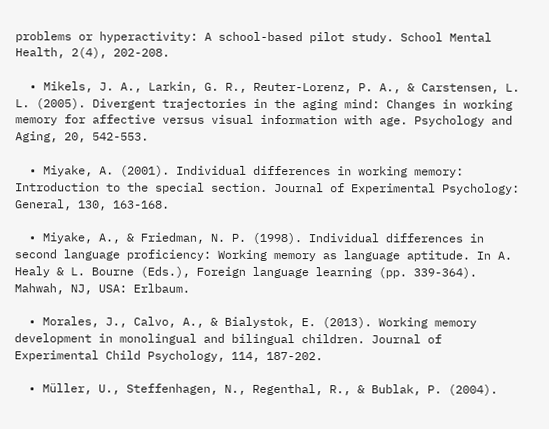problems or hyperactivity: A school-based pilot study. School Mental Health, 2(4), 202-208.

  • Mikels, J. A., Larkin, G. R., Reuter-Lorenz, P. A., & Carstensen, L. L. (2005). Divergent trajectories in the aging mind: Changes in working memory for affective versus visual information with age. Psychology and Aging, 20, 542-553.

  • Miyake, A. (2001). Individual differences in working memory: Introduction to the special section. Journal of Experimental Psychology: General, 130, 163-168.

  • Miyake, A., & Friedman, N. P. (1998). Individual differences in second language proficiency: Working memory as language aptitude. In A. Healy & L. Bourne (Eds.), Foreign language learning (pp. 339-364). Mahwah, NJ, USA: Erlbaum.

  • Morales, J., Calvo, A., & Bialystok, E. (2013). Working memory development in monolingual and bilingual children. Journal of Experimental Child Psychology, 114, 187-202.

  • Müller, U., Steffenhagen, N., Regenthal, R., & Bublak, P. (2004).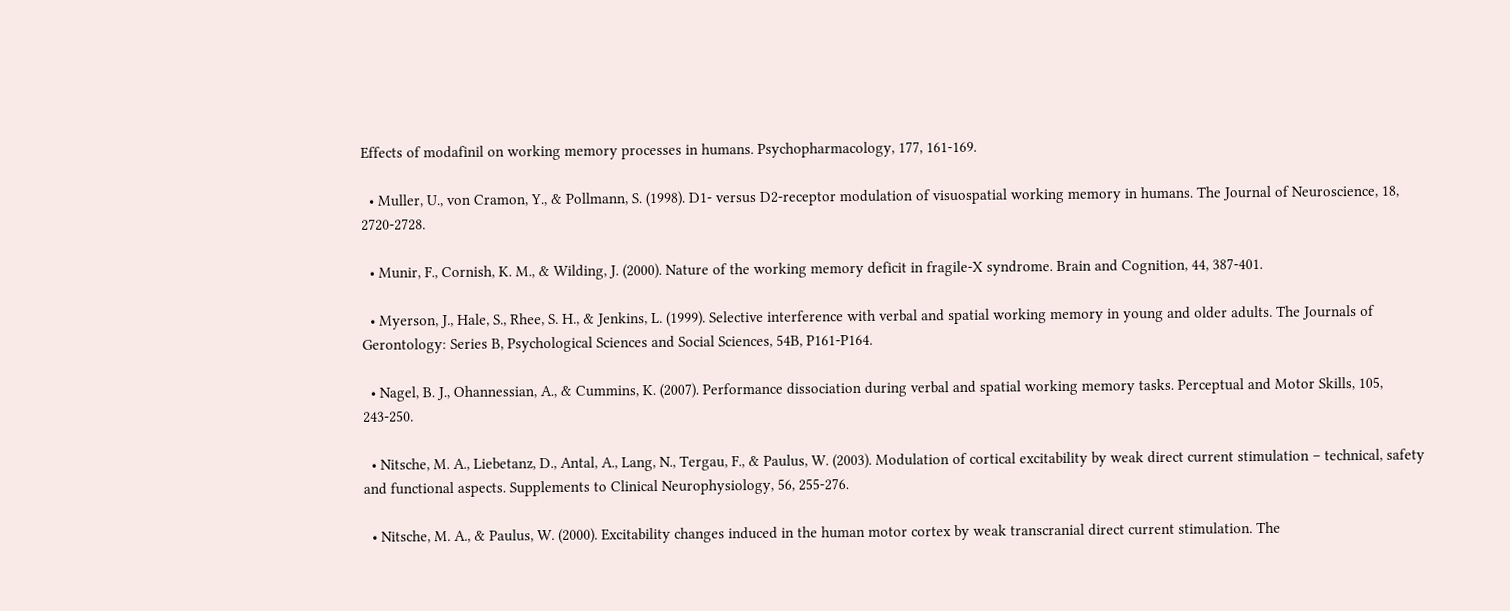Effects of modafinil on working memory processes in humans. Psychopharmacology, 177, 161-169.

  • Muller, U., von Cramon, Y., & Pollmann, S. (1998). D1- versus D2-receptor modulation of visuospatial working memory in humans. The Journal of Neuroscience, 18, 2720-2728.

  • Munir, F., Cornish, K. M., & Wilding, J. (2000). Nature of the working memory deficit in fragile-X syndrome. Brain and Cognition, 44, 387-401.

  • Myerson, J., Hale, S., Rhee, S. H., & Jenkins, L. (1999). Selective interference with verbal and spatial working memory in young and older adults. The Journals of Gerontology: Series B, Psychological Sciences and Social Sciences, 54B, P161-P164.

  • Nagel, B. J., Ohannessian, A., & Cummins, K. (2007). Performance dissociation during verbal and spatial working memory tasks. Perceptual and Motor Skills, 105, 243-250.

  • Nitsche, M. A., Liebetanz, D., Antal, A., Lang, N., Tergau, F., & Paulus, W. (2003). Modulation of cortical excitability by weak direct current stimulation – technical, safety and functional aspects. Supplements to Clinical Neurophysiology, 56, 255-276.

  • Nitsche, M. A., & Paulus, W. (2000). Excitability changes induced in the human motor cortex by weak transcranial direct current stimulation. The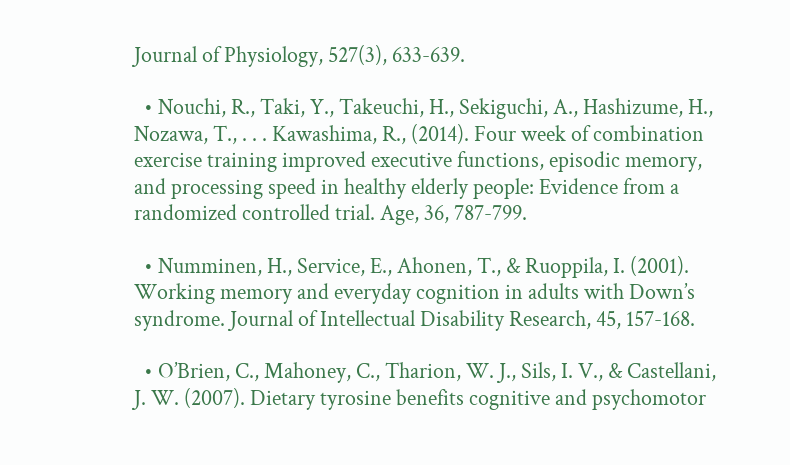Journal of Physiology, 527(3), 633-639.

  • Nouchi, R., Taki, Y., Takeuchi, H., Sekiguchi, A., Hashizume, H., Nozawa, T., . . . Kawashima, R., (2014). Four week of combination exercise training improved executive functions, episodic memory, and processing speed in healthy elderly people: Evidence from a randomized controlled trial. Age, 36, 787-799.

  • Numminen, H., Service, E., Ahonen, T., & Ruoppila, I. (2001). Working memory and everyday cognition in adults with Down’s syndrome. Journal of Intellectual Disability Research, 45, 157-168.

  • O’Brien, C., Mahoney, C., Tharion, W. J., Sils, I. V., & Castellani, J. W. (2007). Dietary tyrosine benefits cognitive and psychomotor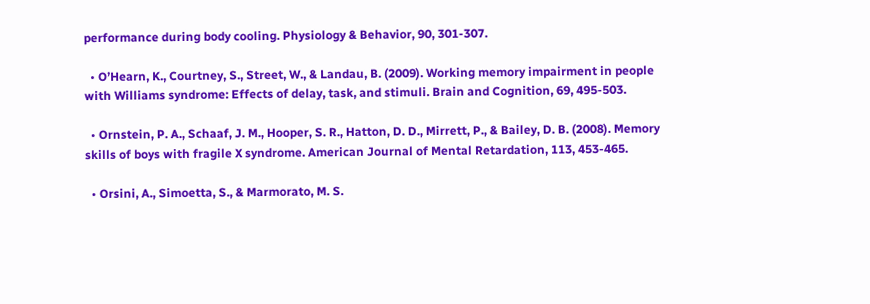performance during body cooling. Physiology & Behavior, 90, 301-307.

  • O’Hearn, K., Courtney, S., Street, W., & Landau, B. (2009). Working memory impairment in people with Williams syndrome: Effects of delay, task, and stimuli. Brain and Cognition, 69, 495-503.

  • Ornstein, P. A., Schaaf, J. M., Hooper, S. R., Hatton, D. D., Mirrett, P., & Bailey, D. B. (2008). Memory skills of boys with fragile X syndrome. American Journal of Mental Retardation, 113, 453-465.

  • Orsini, A., Simoetta, S., & Marmorato, M. S.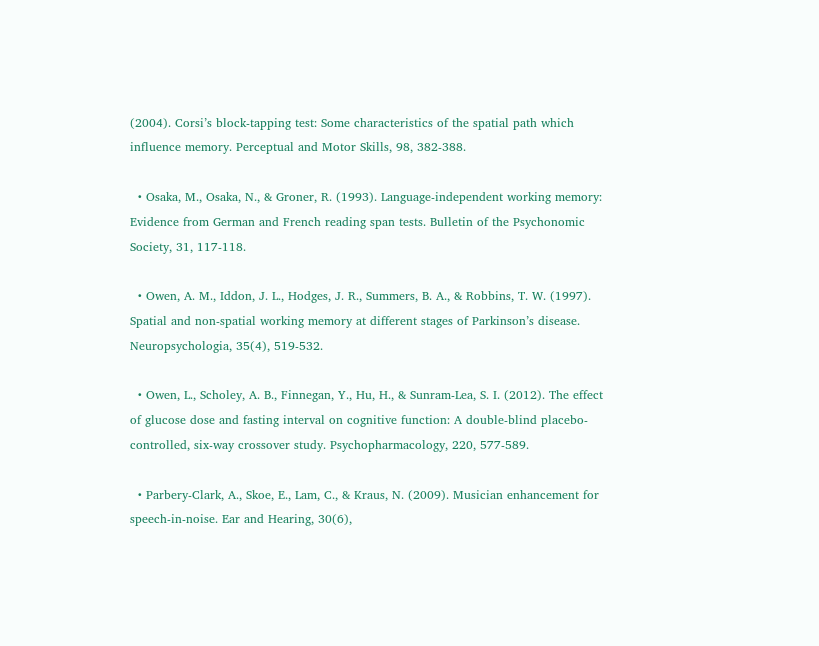(2004). Corsi’s block-tapping test: Some characteristics of the spatial path which influence memory. Perceptual and Motor Skills, 98, 382-388.

  • Osaka, M., Osaka, N., & Groner, R. (1993). Language-independent working memory: Evidence from German and French reading span tests. Bulletin of the Psychonomic Society, 31, 117-118.

  • Owen, A. M., Iddon, J. L., Hodges, J. R., Summers, B. A., & Robbins, T. W. (1997). Spatial and non-spatial working memory at different stages of Parkinson’s disease. Neuropsychologia, 35(4), 519-532.

  • Owen, L., Scholey, A. B., Finnegan, Y., Hu, H., & Sunram-Lea, S. I. (2012). The effect of glucose dose and fasting interval on cognitive function: A double-blind placebo-controlled, six-way crossover study. Psychopharmacology, 220, 577-589.

  • Parbery-Clark, A., Skoe, E., Lam, C., & Kraus, N. (2009). Musician enhancement for speech-in-noise. Ear and Hearing, 30(6),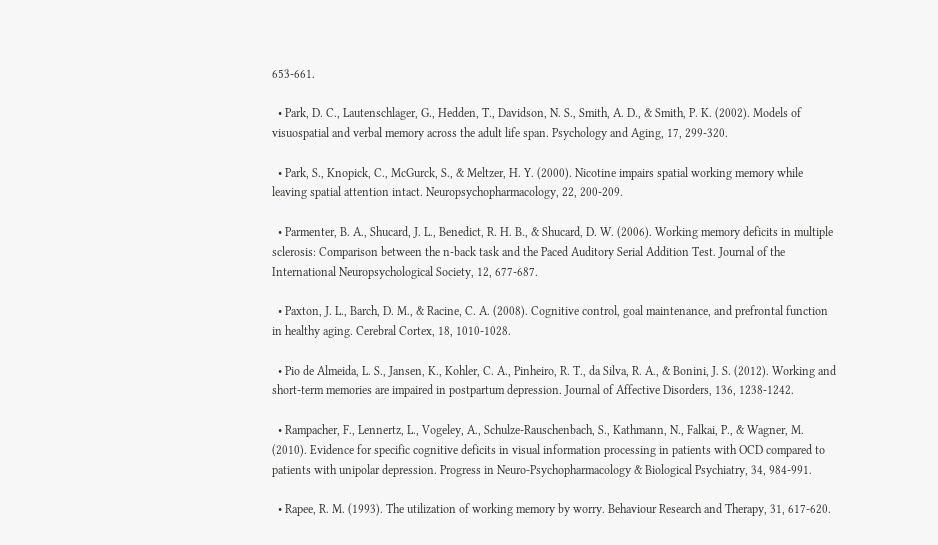653-661.

  • Park, D. C., Lautenschlager, G., Hedden, T., Davidson, N. S., Smith, A. D., & Smith, P. K. (2002). Models of visuospatial and verbal memory across the adult life span. Psychology and Aging, 17, 299-320.

  • Park, S., Knopick, C., McGurck, S., & Meltzer, H. Y. (2000). Nicotine impairs spatial working memory while leaving spatial attention intact. Neuropsychopharmacology, 22, 200-209.

  • Parmenter, B. A., Shucard, J. L., Benedict, R. H. B., & Shucard, D. W. (2006). Working memory deficits in multiple sclerosis: Comparison between the n-back task and the Paced Auditory Serial Addition Test. Journal of the International Neuropsychological Society, 12, 677-687.

  • Paxton, J. L., Barch, D. M., & Racine, C. A. (2008). Cognitive control, goal maintenance, and prefrontal function in healthy aging. Cerebral Cortex, 18, 1010-1028.

  • Pio de Almeida, L. S., Jansen, K., Kohler, C. A., Pinheiro, R. T., da Silva, R. A., & Bonini, J. S. (2012). Working and short-term memories are impaired in postpartum depression. Journal of Affective Disorders, 136, 1238-1242.

  • Rampacher, F., Lennertz, L., Vogeley, A., Schulze-Rauschenbach, S., Kathmann, N., Falkai, P., & Wagner, M. (2010). Evidence for specific cognitive deficits in visual information processing in patients with OCD compared to patients with unipolar depression. Progress in Neuro-Psychopharmacology & Biological Psychiatry, 34, 984-991.

  • Rapee, R. M. (1993). The utilization of working memory by worry. Behaviour Research and Therapy, 31, 617-620.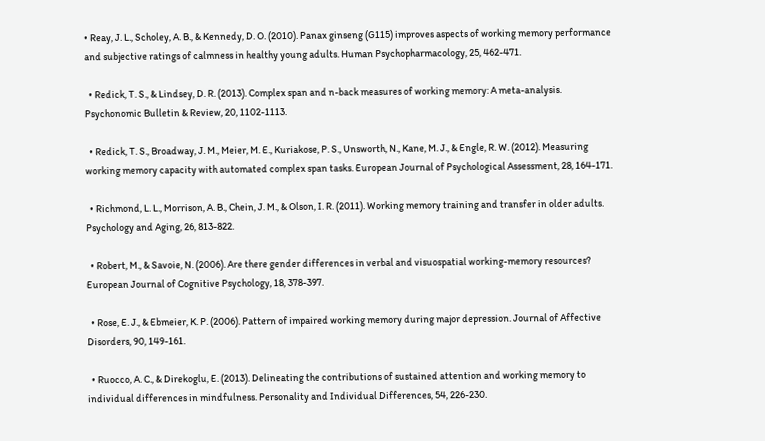• Reay, J. L., Scholey, A. B., & Kennedy, D. O. (2010). Panax ginseng (G115) improves aspects of working memory performance and subjective ratings of calmness in healthy young adults. Human Psychopharmacology, 25, 462-471.

  • Redick, T. S., & Lindsey, D. R. (2013). Complex span and n-back measures of working memory: A meta-analysis. Psychonomic Bulletin & Review, 20, 1102-1113.

  • Redick, T. S., Broadway, J. M., Meier, M. E., Kuriakose, P. S., Unsworth, N., Kane, M. J., & Engle, R. W. (2012). Measuring working memory capacity with automated complex span tasks. European Journal of Psychological Assessment, 28, 164-171.

  • Richmond, L. L., Morrison, A. B., Chein, J. M., & Olson, I. R. (2011). Working memory training and transfer in older adults. Psychology and Aging, 26, 813-822.

  • Robert, M., & Savoie, N. (2006). Are there gender differences in verbal and visuospatial working-memory resources? European Journal of Cognitive Psychology, 18, 378-397.

  • Rose, E. J., & Ebmeier, K. P. (2006). Pattern of impaired working memory during major depression. Journal of Affective Disorders, 90, 149-161.

  • Ruocco, A. C., & Direkoglu, E. (2013). Delineating the contributions of sustained attention and working memory to individual differences in mindfulness. Personality and Individual Differences, 54, 226-230.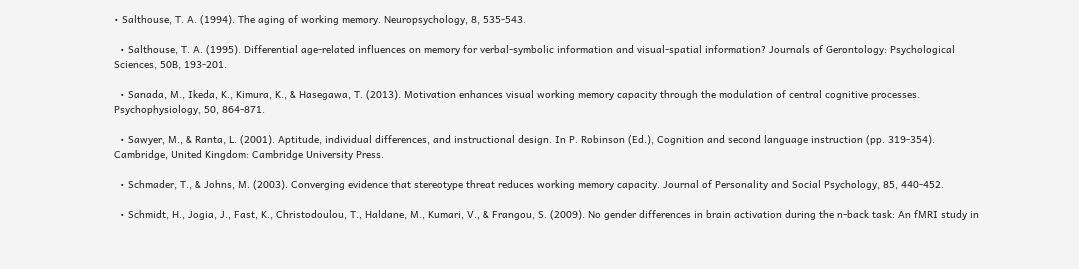• Salthouse, T. A. (1994). The aging of working memory. Neuropsychology, 8, 535-543.

  • Salthouse, T. A. (1995). Differential age-related influences on memory for verbal-symbolic information and visual-spatial information? Journals of Gerontology: Psychological Sciences, 50B, 193-201.

  • Sanada, M., Ikeda, K., Kimura, K., & Hasegawa, T. (2013). Motivation enhances visual working memory capacity through the modulation of central cognitive processes. Psychophysiology, 50, 864-871.

  • Sawyer, M., & Ranta, L. (2001). Aptitude, individual differences, and instructional design. In P. Robinson (Ed.), Cognition and second language instruction (pp. 319-354). Cambridge, United Kingdom: Cambridge University Press.

  • Schmader, T., & Johns, M. (2003). Converging evidence that stereotype threat reduces working memory capacity. Journal of Personality and Social Psychology, 85, 440-452.

  • Schmidt, H., Jogia, J., Fast, K., Christodoulou, T., Haldane, M., Kumari, V., & Frangou, S. (2009). No gender differences in brain activation during the n-back task: An fMRI study in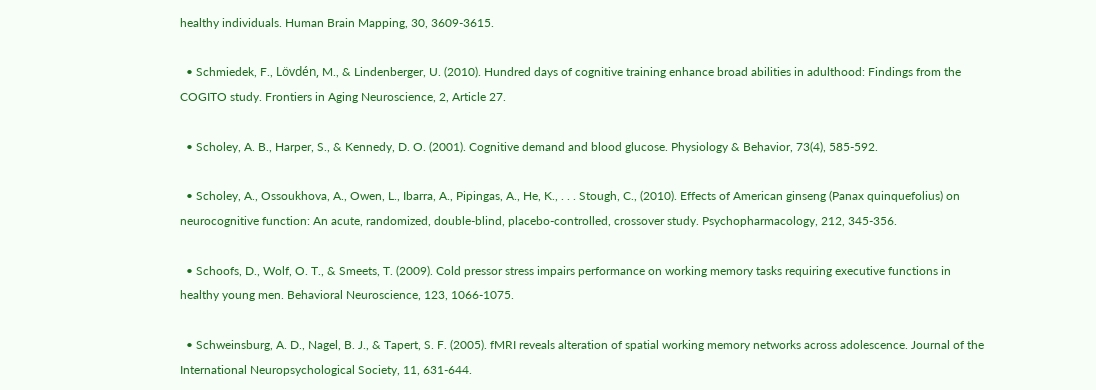healthy individuals. Human Brain Mapping, 30, 3609-3615.

  • Schmiedek, F., Lövdén, M., & Lindenberger, U. (2010). Hundred days of cognitive training enhance broad abilities in adulthood: Findings from the COGITO study. Frontiers in Aging Neuroscience, 2, Article 27.

  • Scholey, A. B., Harper, S., & Kennedy, D. O. (2001). Cognitive demand and blood glucose. Physiology & Behavior, 73(4), 585-592.

  • Scholey, A., Ossoukhova, A., Owen, L., Ibarra, A., Pipingas, A., He, K., . . . Stough, C., (2010). Effects of American ginseng (Panax quinquefolius) on neurocognitive function: An acute, randomized, double-blind, placebo-controlled, crossover study. Psychopharmacology, 212, 345-356.

  • Schoofs, D., Wolf, O. T., & Smeets, T. (2009). Cold pressor stress impairs performance on working memory tasks requiring executive functions in healthy young men. Behavioral Neuroscience, 123, 1066-1075.

  • Schweinsburg, A. D., Nagel, B. J., & Tapert, S. F. (2005). fMRI reveals alteration of spatial working memory networks across adolescence. Journal of the International Neuropsychological Society, 11, 631-644.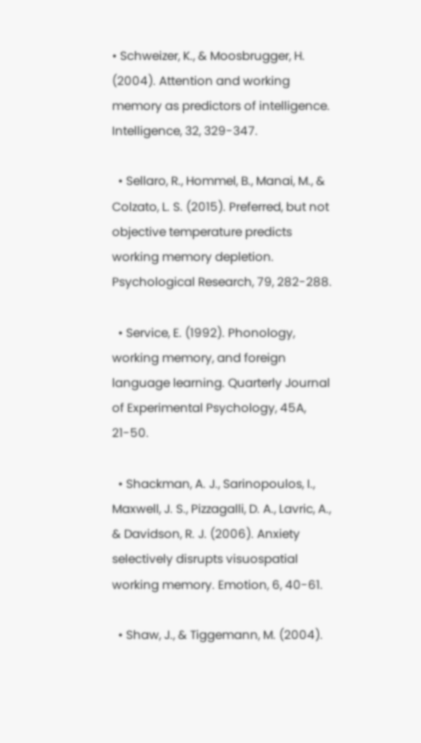• Schweizer, K., & Moosbrugger, H. (2004). Attention and working memory as predictors of intelligence. Intelligence, 32, 329-347.

  • Sellaro, R., Hommel, B., Manai, M., & Colzato, L. S. (2015). Preferred, but not objective temperature predicts working memory depletion. Psychological Research, 79, 282-288.

  • Service, E. (1992). Phonology, working memory, and foreign language learning. Quarterly Journal of Experimental Psychology, 45A, 21-50.

  • Shackman, A. J., Sarinopoulos, I., Maxwell, J. S., Pizzagalli, D. A., Lavric, A., & Davidson, R. J. (2006). Anxiety selectively disrupts visuospatial working memory. Emotion, 6, 40-61.

  • Shaw, J., & Tiggemann, M. (2004).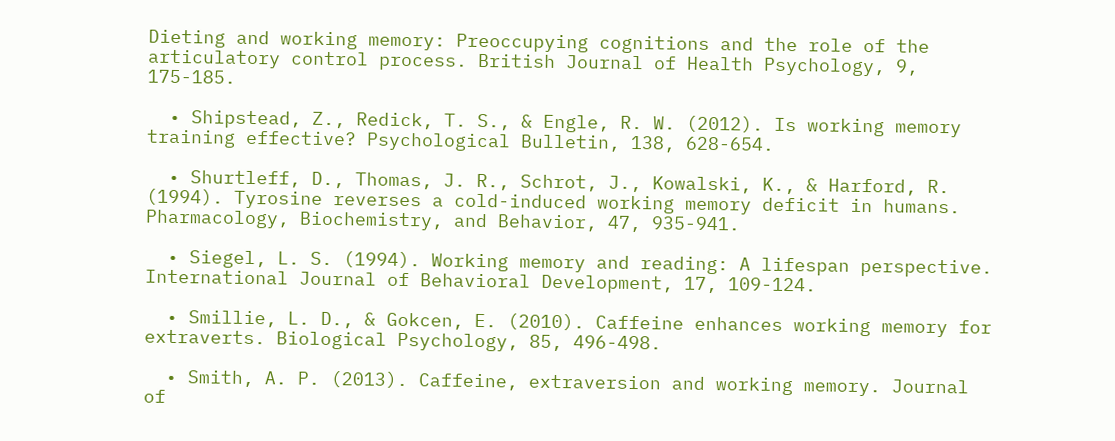Dieting and working memory: Preoccupying cognitions and the role of the articulatory control process. British Journal of Health Psychology, 9, 175-185.

  • Shipstead, Z., Redick, T. S., & Engle, R. W. (2012). Is working memory training effective? Psychological Bulletin, 138, 628-654.

  • Shurtleff, D., Thomas, J. R., Schrot, J., Kowalski, K., & Harford, R. (1994). Tyrosine reverses a cold-induced working memory deficit in humans. Pharmacology, Biochemistry, and Behavior, 47, 935-941.

  • Siegel, L. S. (1994). Working memory and reading: A lifespan perspective. International Journal of Behavioral Development, 17, 109-124.

  • Smillie, L. D., & Gokcen, E. (2010). Caffeine enhances working memory for extraverts. Biological Psychology, 85, 496-498.

  • Smith, A. P. (2013). Caffeine, extraversion and working memory. Journal of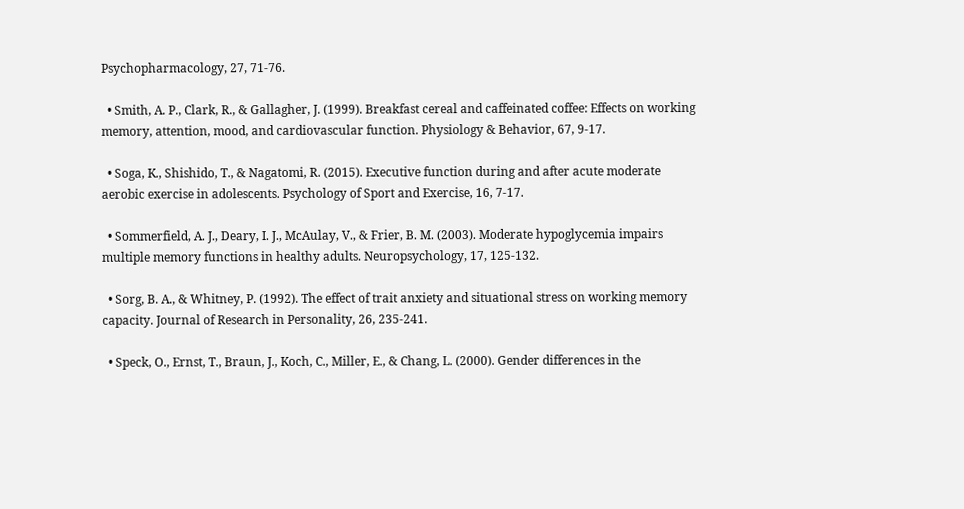Psychopharmacology, 27, 71-76.

  • Smith, A. P., Clark, R., & Gallagher, J. (1999). Breakfast cereal and caffeinated coffee: Effects on working memory, attention, mood, and cardiovascular function. Physiology & Behavior, 67, 9-17.

  • Soga, K., Shishido, T., & Nagatomi, R. (2015). Executive function during and after acute moderate aerobic exercise in adolescents. Psychology of Sport and Exercise, 16, 7-17.

  • Sommerfield, A. J., Deary, I. J., McAulay, V., & Frier, B. M. (2003). Moderate hypoglycemia impairs multiple memory functions in healthy adults. Neuropsychology, 17, 125-132.

  • Sorg, B. A., & Whitney, P. (1992). The effect of trait anxiety and situational stress on working memory capacity. Journal of Research in Personality, 26, 235-241.

  • Speck, O., Ernst, T., Braun, J., Koch, C., Miller, E., & Chang, L. (2000). Gender differences in the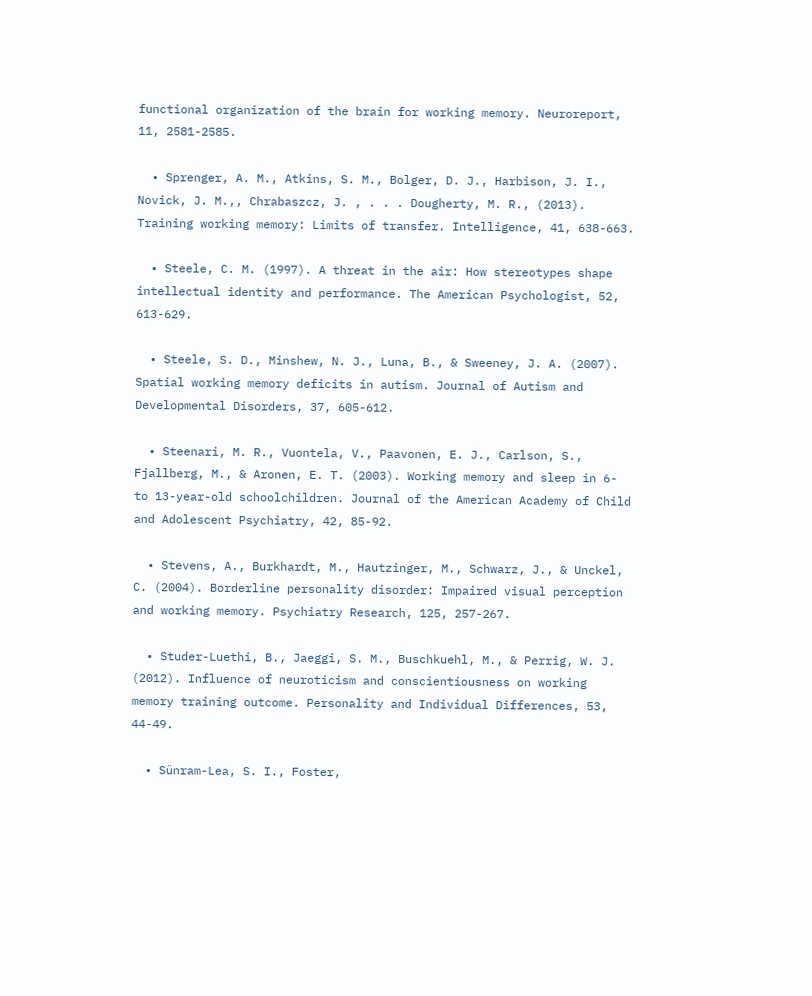functional organization of the brain for working memory. Neuroreport, 11, 2581-2585.

  • Sprenger, A. M., Atkins, S. M., Bolger, D. J., Harbison, J. I., Novick, J. M.,, Chrabaszcz, J. , . . . Dougherty, M. R., (2013). Training working memory: Limits of transfer. Intelligence, 41, 638-663.

  • Steele, C. M. (1997). A threat in the air: How stereotypes shape intellectual identity and performance. The American Psychologist, 52, 613-629.

  • Steele, S. D., Minshew, N. J., Luna, B., & Sweeney, J. A. (2007). Spatial working memory deficits in autism. Journal of Autism and Developmental Disorders, 37, 605-612.

  • Steenari, M. R., Vuontela, V., Paavonen, E. J., Carlson, S., Fjallberg, M., & Aronen, E. T. (2003). Working memory and sleep in 6- to 13-year-old schoolchildren. Journal of the American Academy of Child and Adolescent Psychiatry, 42, 85-92.

  • Stevens, A., Burkhardt, M., Hautzinger, M., Schwarz, J., & Unckel, C. (2004). Borderline personality disorder: Impaired visual perception and working memory. Psychiatry Research, 125, 257-267.

  • Studer-Luethi, B., Jaeggi, S. M., Buschkuehl, M., & Perrig, W. J. (2012). Influence of neuroticism and conscientiousness on working memory training outcome. Personality and Individual Differences, 53, 44-49.

  • Sünram-Lea, S. I., Foster,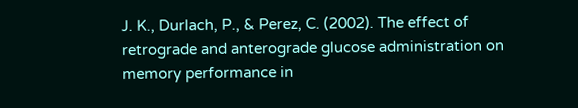J. K., Durlach, P., & Perez, C. (2002). The effect of retrograde and anterograde glucose administration on memory performance in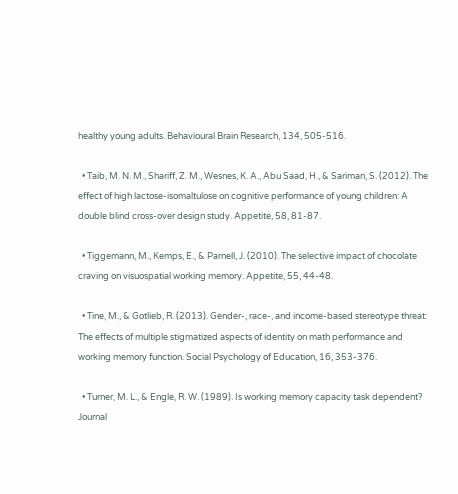healthy young adults. Behavioural Brain Research, 134, 505-516.

  • Taib, M. N. M., Shariff, Z. M., Wesnes, K. A., Abu Saad, H., & Sariman, S. (2012). The effect of high lactose-isomaltulose on cognitive performance of young children: A double blind cross-over design study. Appetite, 58, 81-87.

  • Tiggemann, M., Kemps, E., & Parnell, J. (2010). The selective impact of chocolate craving on visuospatial working memory. Appetite, 55, 44-48.

  • Tine, M., & Gotlieb, R. (2013). Gender-, race-, and income-based stereotype threat: The effects of multiple stigmatized aspects of identity on math performance and working memory function. Social Psychology of Education, 16, 353-376.

  • Turner, M. L., & Engle, R. W. (1989). Is working memory capacity task dependent? Journal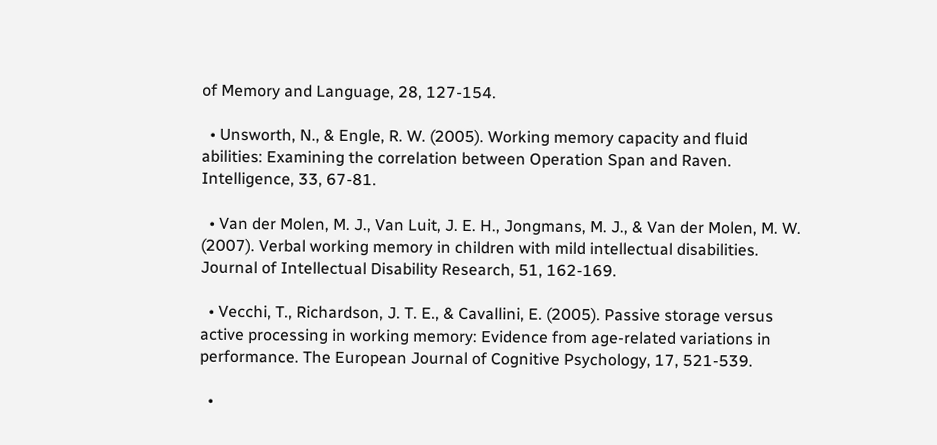of Memory and Language, 28, 127-154.

  • Unsworth, N., & Engle, R. W. (2005). Working memory capacity and fluid abilities: Examining the correlation between Operation Span and Raven. Intelligence, 33, 67-81.

  • Van der Molen, M. J., Van Luit, J. E. H., Jongmans, M. J., & Van der Molen, M. W. (2007). Verbal working memory in children with mild intellectual disabilities. Journal of Intellectual Disability Research, 51, 162-169.

  • Vecchi, T., Richardson, J. T. E., & Cavallini, E. (2005). Passive storage versus active processing in working memory: Evidence from age-related variations in performance. The European Journal of Cognitive Psychology, 17, 521-539.

  •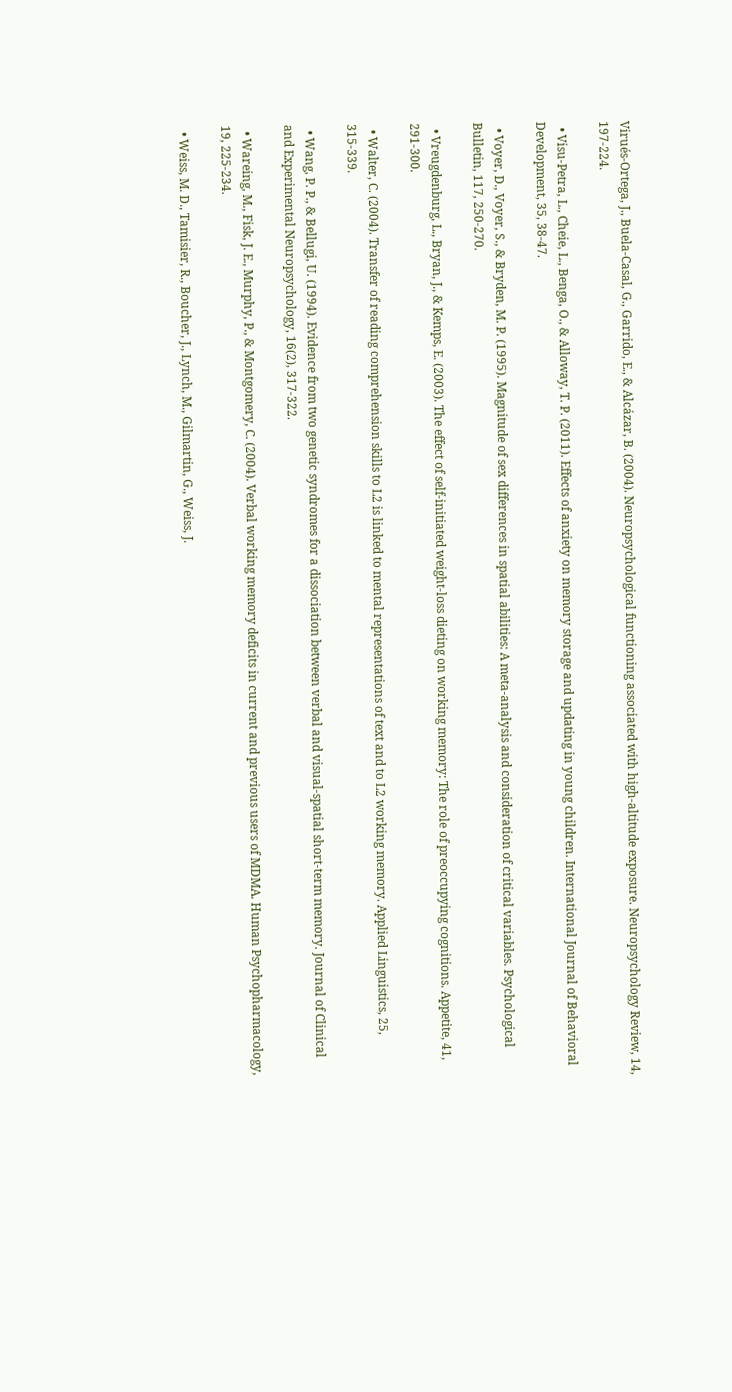Virués-Ortega, J., Buela-Casal, G., Garrido, E., & Alcázar, B. (2004). Neuropsychological functioning associated with high-altitude exposure. Neuropsychology Review, 14, 197-224.

  • Visu-Petra, L., Cheie, L., Benga, O., & Alloway, T. P. (2011). Effects of anxiety on memory storage and updating in young children. International Journal of Behavioral Development, 35, 38-47.

  • Voyer, D., Voyer, S., & Bryden, M. P. (1995). Magnitude of sex differences in spatial abilities: A meta-analysis and consideration of critical variables. Psychological Bulletin, 117, 250-270.

  • Vreugdenburg, L., Bryan, J., & Kemps, E. (2003). The effect of self-initiated weight-loss dieting on working memory: The role of preoccupying cognitions. Appetite, 41, 291-300.

  • Walter, C. (2004). Transfer of reading comprehension skills to L2 is linked to mental representations of text and to L2 working memory. Applied Linguistics, 25, 315-339.

  • Wang, P. P., & Bellugi, U. (1994). Evidence from two genetic syndromes for a dissociation between verbal and visual-spatial short-term memory. Journal of Clinical and Experimental Neuropsychology, 16(2), 317-322.

  • Wareing, M., Fisk, J. E., Murphy, P., & Montgomery, C. (2004). Verbal working memory deficits in current and previous users of MDMA. Human Psychopharmacology, 19, 225-234.

  • Weiss, M. D., Tamisier, R., Boucher, J., Lynch, M., Gilmartin, G., Weiss, J.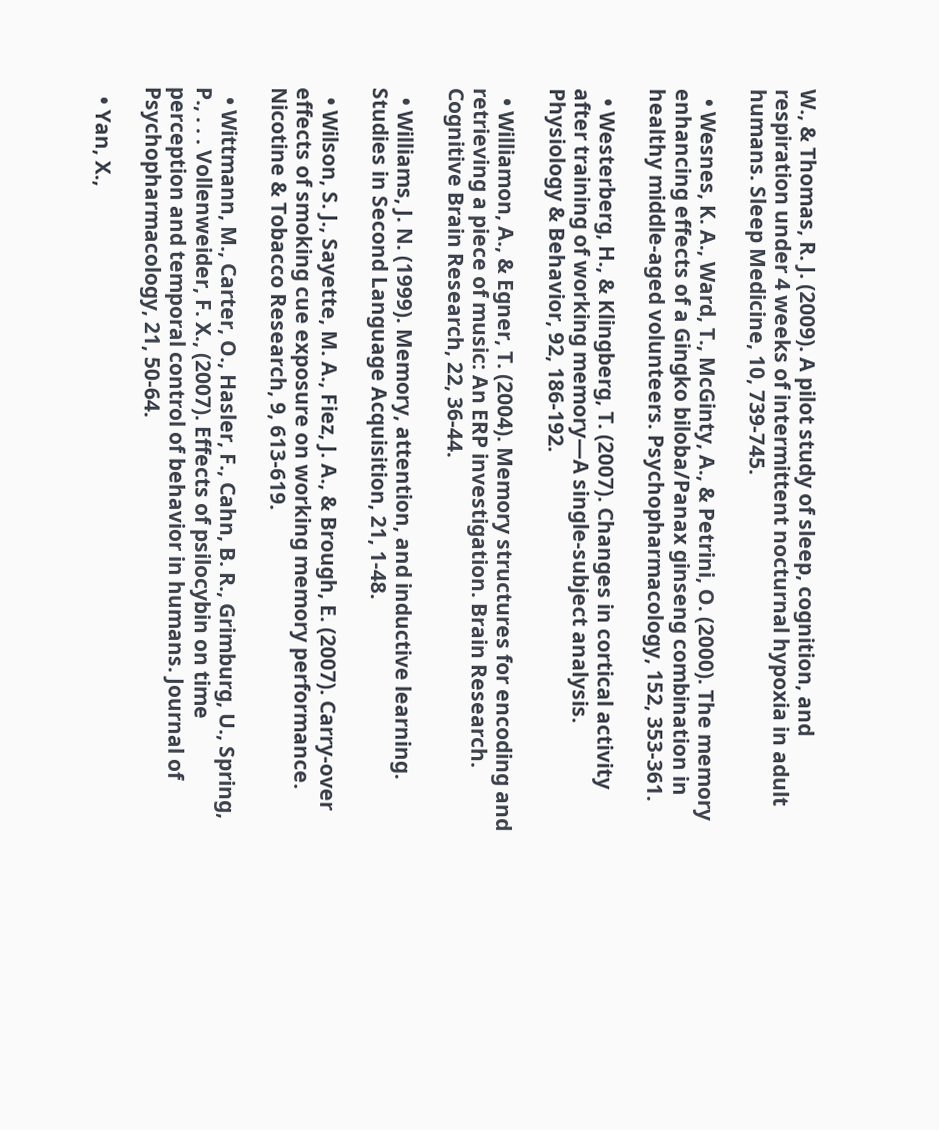W., & Thomas, R. J. (2009). A pilot study of sleep, cognition, and respiration under 4 weeks of intermittent nocturnal hypoxia in adult humans. Sleep Medicine, 10, 739-745.

  • Wesnes, K. A., Ward, T., McGinty, A., & Petrini, O. (2000). The memory enhancing effects of a Gingko biloba/Panax ginseng combination in healthy middle-aged volunteers. Psychopharmacology, 152, 353-361.

  • Westerberg, H., & Klingberg, T. (2007). Changes in cortical activity after training of working memory—A single-subject analysis. Physiology & Behavior, 92, 186-192.

  • Williamon, A., & Egner, T. (2004). Memory structures for encoding and retrieving a piece of music: An ERP investigation. Brain Research. Cognitive Brain Research, 22, 36-44.

  • Williams, J. N. (1999). Memory, attention, and inductive learning. Studies in Second Language Acquisition, 21, 1-48.

  • Wilson, S. J., Sayette, M. A., Fiez, J. A., & Brough, E. (2007). Carry-over effects of smoking cue exposure on working memory performance. Nicotine & Tobacco Research, 9, 613-619.

  • Wittmann, M., Carter, O., Hasler, F., Cahn, B. R., Grimburg, U., Spring, P., . . . Vollenweider, F. X., (2007). Effects of psilocybin on time perception and temporal control of behavior in humans. Journal of Psychopharmacology, 21, 50-64.

  • Yan, X.,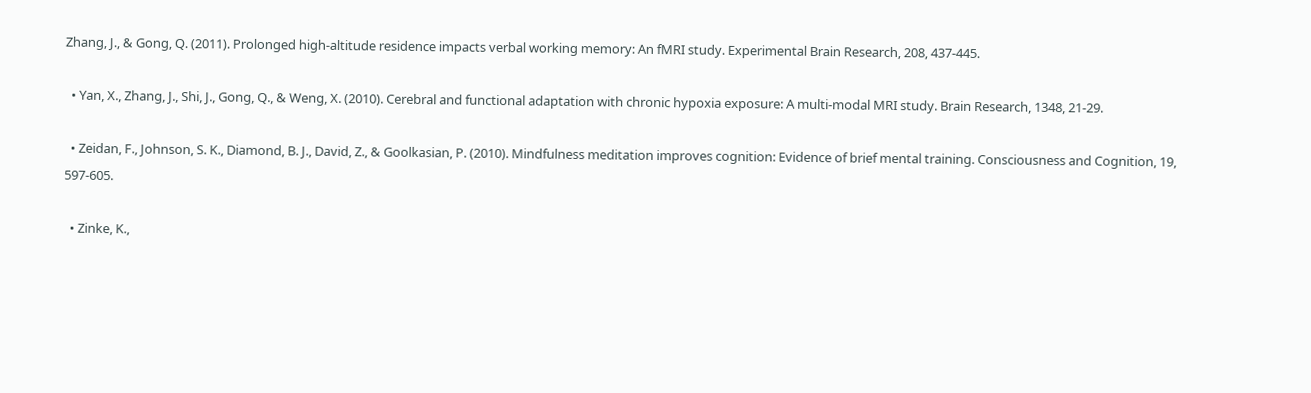Zhang, J., & Gong, Q. (2011). Prolonged high-altitude residence impacts verbal working memory: An fMRI study. Experimental Brain Research, 208, 437-445.

  • Yan, X., Zhang, J., Shi, J., Gong, Q., & Weng, X. (2010). Cerebral and functional adaptation with chronic hypoxia exposure: A multi-modal MRI study. Brain Research, 1348, 21-29.

  • Zeidan, F., Johnson, S. K., Diamond, B. J., David, Z., & Goolkasian, P. (2010). Mindfulness meditation improves cognition: Evidence of brief mental training. Consciousness and Cognition, 19, 597-605.

  • Zinke, K.,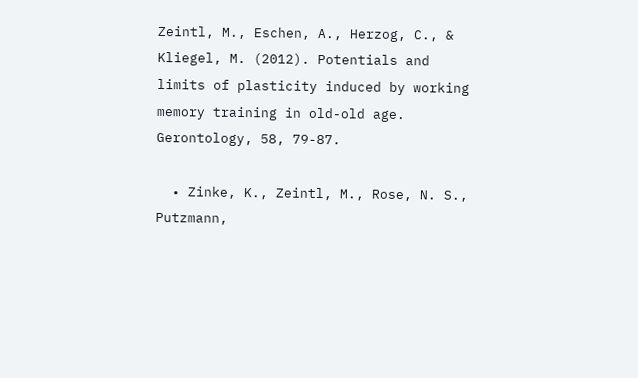Zeintl, M., Eschen, A., Herzog, C., & Kliegel, M. (2012). Potentials and limits of plasticity induced by working memory training in old-old age. Gerontology, 58, 79-87.

  • Zinke, K., Zeintl, M., Rose, N. S., Putzmann,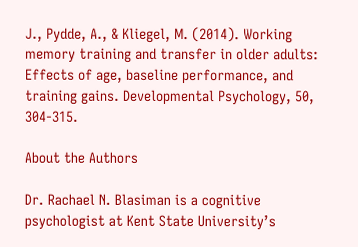J., Pydde, A., & Kliegel, M. (2014). Working memory training and transfer in older adults: Effects of age, baseline performance, and training gains. Developmental Psychology, 50, 304-315.

About the Authors

Dr. Rachael N. Blasiman is a cognitive psychologist at Kent State University’s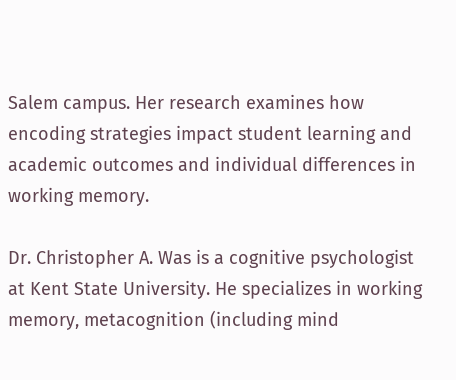Salem campus. Her research examines how encoding strategies impact student learning and academic outcomes and individual differences in working memory.

Dr. Christopher A. Was is a cognitive psychologist at Kent State University. He specializes in working memory, metacognition (including mind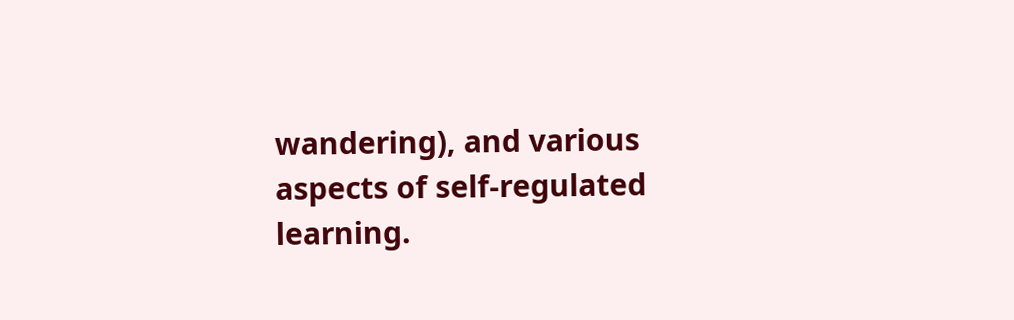wandering), and various aspects of self-regulated learning.